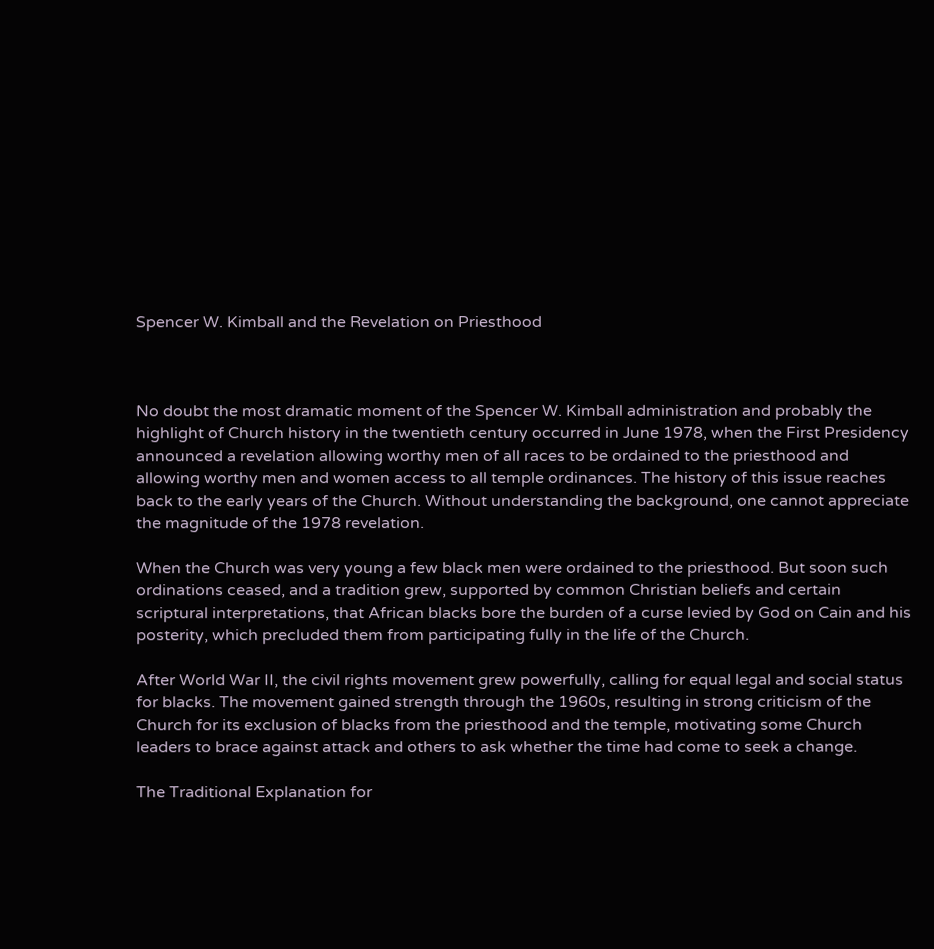Spencer W. Kimball and the Revelation on Priesthood



No doubt the most dramatic moment of the Spencer W. Kimball administration and probably the highlight of Church history in the twentieth century occurred in June 1978, when the First Presidency announced a revelation allowing worthy men of all races to be ordained to the priesthood and allowing worthy men and women access to all temple ordinances. The history of this issue reaches back to the early years of the Church. Without understanding the background, one cannot appreciate the magnitude of the 1978 revelation.

When the Church was very young a few black men were ordained to the priesthood. But soon such ordinations ceased, and a tradition grew, supported by common Christian beliefs and certain scriptural interpretations, that African blacks bore the burden of a curse levied by God on Cain and his posterity, which precluded them from participating fully in the life of the Church.

After World War II, the civil rights movement grew powerfully, calling for equal legal and social status for blacks. The movement gained strength through the 1960s, resulting in strong criticism of the Church for its exclusion of blacks from the priesthood and the temple, motivating some Church leaders to brace against attack and others to ask whether the time had come to seek a change.

The Traditional Explanation for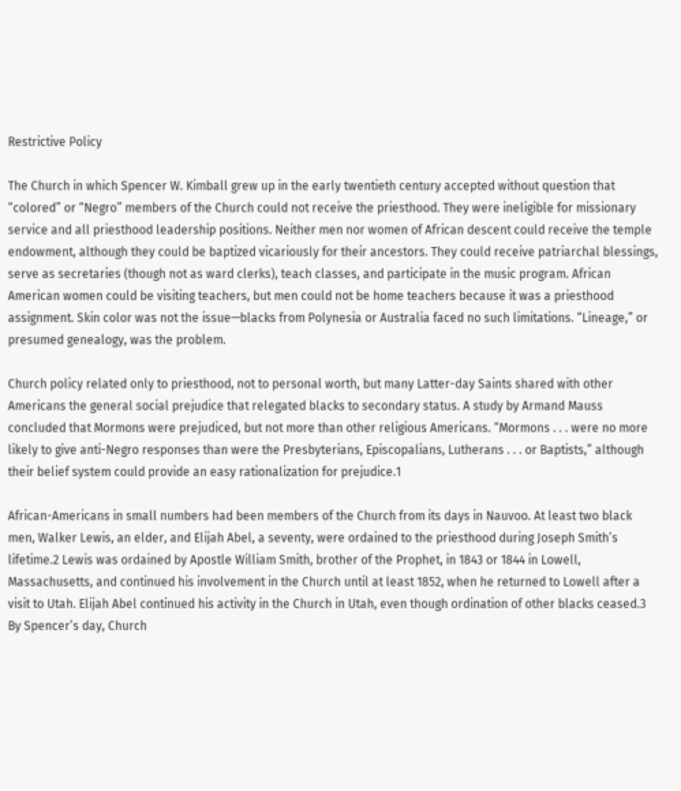Restrictive Policy

The Church in which Spencer W. Kimball grew up in the early twentieth century accepted without question that “colored” or “Negro” members of the Church could not receive the priesthood. They were ineligible for missionary service and all priesthood leadership positions. Neither men nor women of African descent could receive the temple endowment, although they could be baptized vicariously for their ancestors. They could receive patriarchal blessings, serve as secretaries (though not as ward clerks), teach classes, and participate in the music program. African American women could be visiting teachers, but men could not be home teachers because it was a priesthood assignment. Skin color was not the issue—blacks from Polynesia or Australia faced no such limitations. “Lineage,” or presumed genealogy, was the problem.

Church policy related only to priesthood, not to personal worth, but many Latter-day Saints shared with other Americans the general social prejudice that relegated blacks to secondary status. A study by Armand Mauss concluded that Mormons were prejudiced, but not more than other religious Americans. “Mormons . . . were no more likely to give anti-Negro responses than were the Presbyterians, Episcopalians, Lutherans . . . or Baptists,” although their belief system could provide an easy rationalization for prejudice.1

African-Americans in small numbers had been members of the Church from its days in Nauvoo. At least two black men, Walker Lewis, an elder, and Elijah Abel, a seventy, were ordained to the priesthood during Joseph Smith’s lifetime.2 Lewis was ordained by Apostle William Smith, brother of the Prophet, in 1843 or 1844 in Lowell, Massachusetts, and continued his involvement in the Church until at least 1852, when he returned to Lowell after a visit to Utah. Elijah Abel continued his activity in the Church in Utah, even though ordination of other blacks ceased.3 By Spencer’s day, Church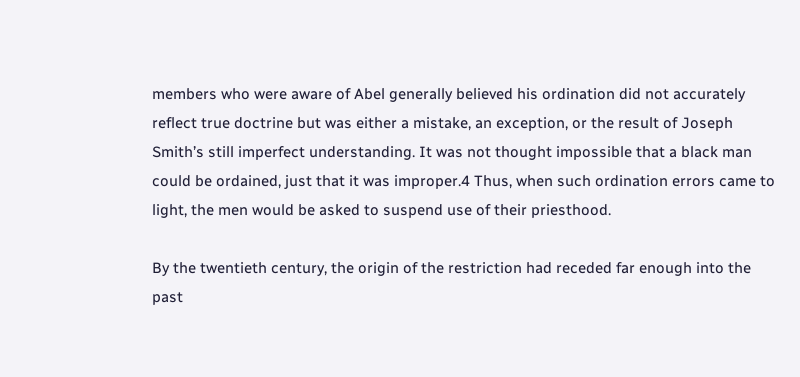members who were aware of Abel generally believed his ordination did not accurately reflect true doctrine but was either a mistake, an exception, or the result of Joseph Smith’s still imperfect understanding. It was not thought impossible that a black man could be ordained, just that it was improper.4 Thus, when such ordination errors came to light, the men would be asked to suspend use of their priesthood.

By the twentieth century, the origin of the restriction had receded far enough into the past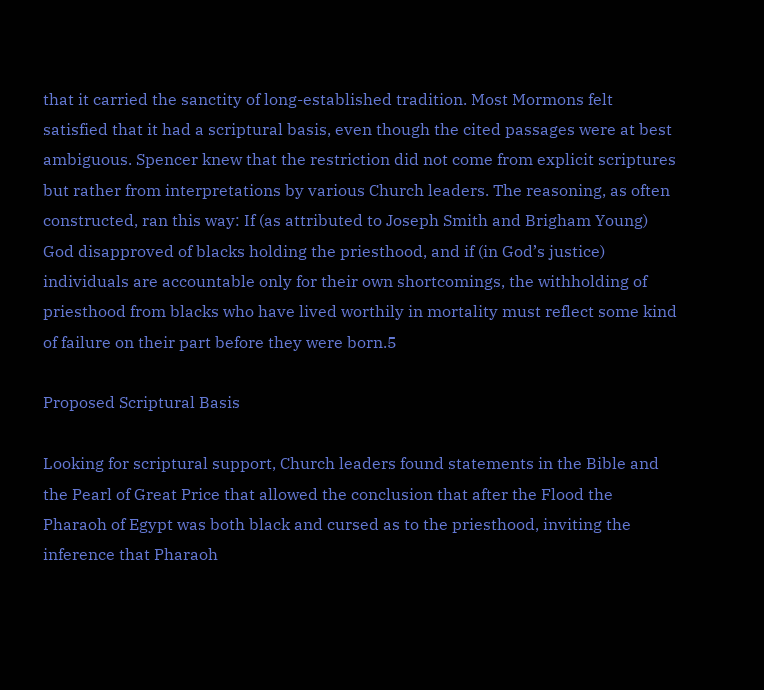that it carried the sanctity of long-established tradition. Most Mormons felt satisfied that it had a scriptural basis, even though the cited passages were at best ambiguous. Spencer knew that the restriction did not come from explicit scriptures but rather from interpretations by various Church leaders. The reasoning, as often constructed, ran this way: If (as attributed to Joseph Smith and Brigham Young) God disapproved of blacks holding the priesthood, and if (in God’s justice) individuals are accountable only for their own shortcomings, the withholding of priesthood from blacks who have lived worthily in mortality must reflect some kind of failure on their part before they were born.5

Proposed Scriptural Basis

Looking for scriptural support, Church leaders found statements in the Bible and the Pearl of Great Price that allowed the conclusion that after the Flood the Pharaoh of Egypt was both black and cursed as to the priesthood, inviting the inference that Pharaoh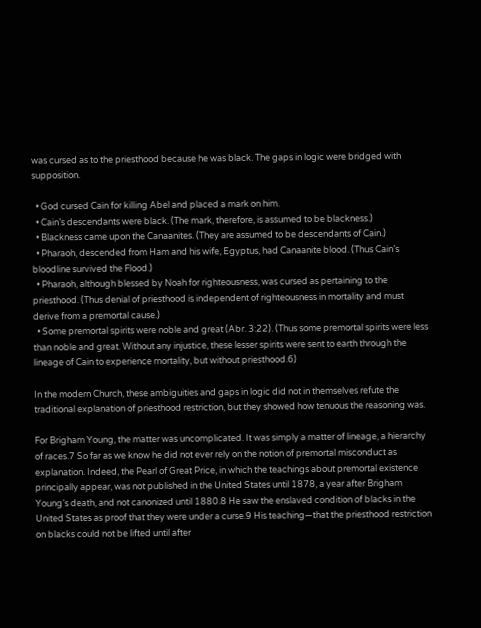was cursed as to the priesthood because he was black. The gaps in logic were bridged with supposition.

  • God cursed Cain for killing Abel and placed a mark on him.
  • Cain’s descendants were black. (The mark, therefore, is assumed to be blackness.)
  • Blackness came upon the Canaanites. (They are assumed to be descendants of Cain.)
  • Pharaoh, descended from Ham and his wife, Egyptus, had Canaanite blood. (Thus Cain’s bloodline survived the Flood.)
  • Pharaoh, although blessed by Noah for righteousness, was cursed as pertaining to the priesthood. (Thus denial of priesthood is independent of righteousness in mortality and must derive from a premortal cause.)
  • Some premortal spirits were noble and great (Abr. 3:22). (Thus some premortal spirits were less than noble and great. Without any injustice, these lesser spirits were sent to earth through the lineage of Cain to experience mortality, but without priesthood.6)

In the modern Church, these ambiguities and gaps in logic did not in themselves refute the traditional explanation of priesthood restriction, but they showed how tenuous the reasoning was.

For Brigham Young, the matter was uncomplicated. It was simply a matter of lineage, a hierarchy of races.7 So far as we know he did not ever rely on the notion of premortal misconduct as explanation. Indeed, the Pearl of Great Price, in which the teachings about premortal existence principally appear, was not published in the United States until 1878, a year after Brigham Young’s death, and not canonized until 1880.8 He saw the enslaved condition of blacks in the United States as proof that they were under a curse.9 His teaching—that the priesthood restriction on blacks could not be lifted until after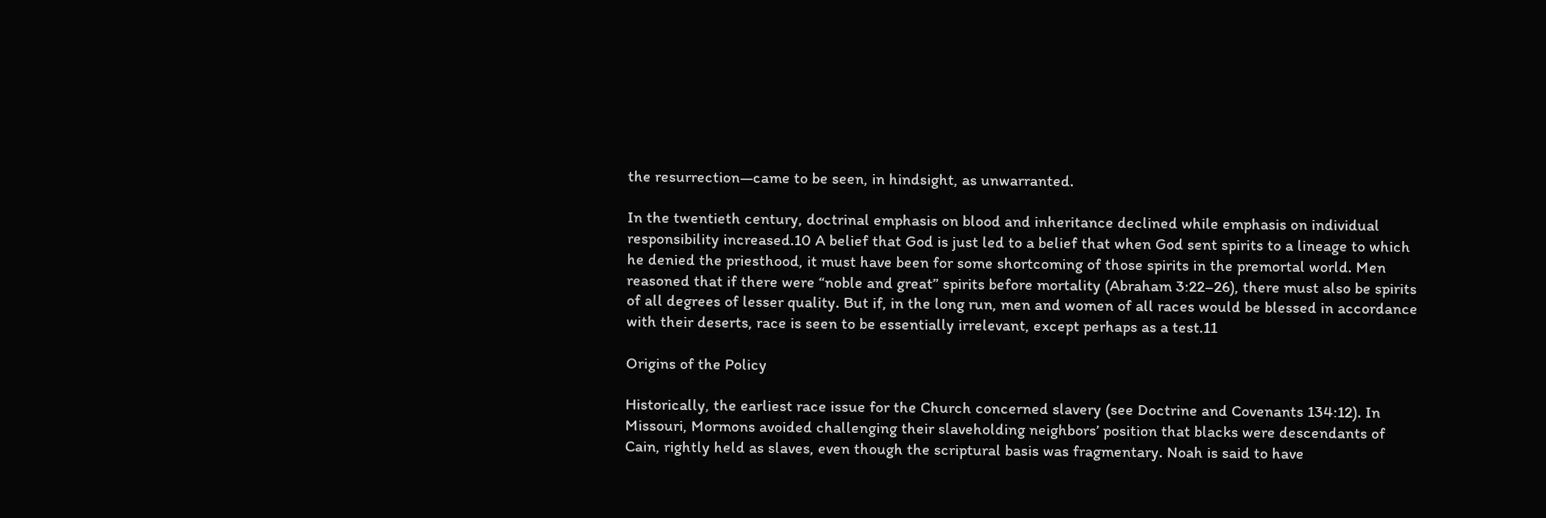the resurrection—came to be seen, in hindsight, as unwarranted.

In the twentieth century, doctrinal emphasis on blood and inheritance declined while emphasis on individual responsibility increased.10 A belief that God is just led to a belief that when God sent spirits to a lineage to which he denied the priesthood, it must have been for some shortcoming of those spirits in the premortal world. Men reasoned that if there were “noble and great” spirits before mortality (Abraham 3:22–26), there must also be spirits of all degrees of lesser quality. But if, in the long run, men and women of all races would be blessed in accordance with their deserts, race is seen to be essentially irrelevant, except perhaps as a test.11

Origins of the Policy

Historically, the earliest race issue for the Church concerned slavery (see Doctrine and Covenants 134:12). In Missouri, Mormons avoided challenging their slaveholding neighbors’ position that blacks were descendants of Cain, rightly held as slaves, even though the scriptural basis was fragmentary. Noah is said to have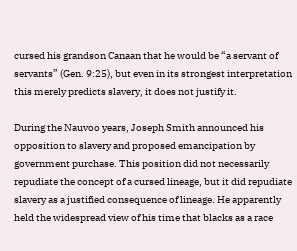cursed his grandson Canaan that he would be “a servant of servants” (Gen. 9:25), but even in its strongest interpretation this merely predicts slavery, it does not justify it.

During the Nauvoo years, Joseph Smith announced his opposition to slavery and proposed emancipation by government purchase. This position did not necessarily repudiate the concept of a cursed lineage, but it did repudiate slavery as a justified consequence of lineage. He apparently held the widespread view of his time that blacks as a race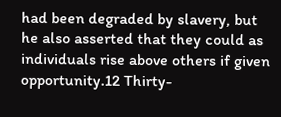had been degraded by slavery, but he also asserted that they could as individuals rise above others if given opportunity.12 Thirty-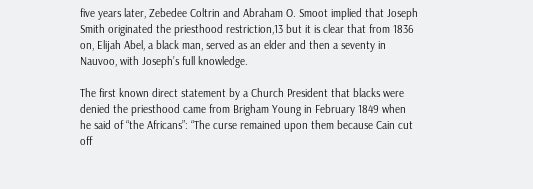five years later, Zebedee Coltrin and Abraham O. Smoot implied that Joseph Smith originated the priesthood restriction,13 but it is clear that from 1836 on, Elijah Abel, a black man, served as an elder and then a seventy in Nauvoo, with Joseph’s full knowledge.

The first known direct statement by a Church President that blacks were denied the priesthood came from Brigham Young in February 1849 when he said of “the Africans”: “The curse remained upon them because Cain cut off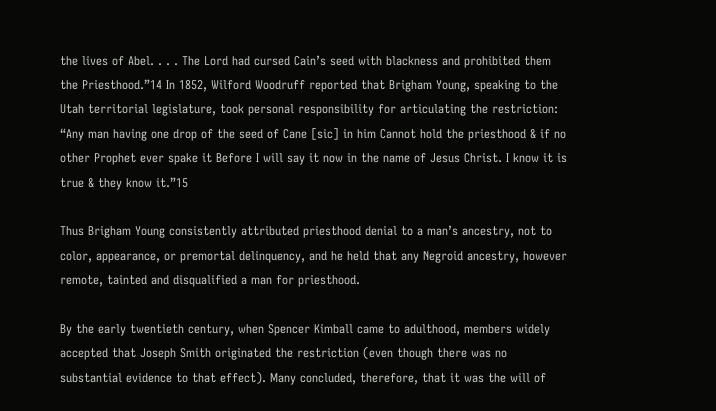the lives of Abel. . . . The Lord had cursed Cain’s seed with blackness and prohibited them the Priesthood.”14 In 1852, Wilford Woodruff reported that Brigham Young, speaking to the Utah territorial legislature, took personal responsibility for articulating the restriction: “Any man having one drop of the seed of Cane [sic] in him Cannot hold the priesthood & if no other Prophet ever spake it Before I will say it now in the name of Jesus Christ. I know it is true & they know it.”15

Thus Brigham Young consistently attributed priesthood denial to a man’s ancestry, not to color, appearance, or premortal delinquency, and he held that any Negroid ancestry, however remote, tainted and disqualified a man for priesthood.

By the early twentieth century, when Spencer Kimball came to adulthood, members widely accepted that Joseph Smith originated the restriction (even though there was no substantial evidence to that effect). Many concluded, therefore, that it was the will of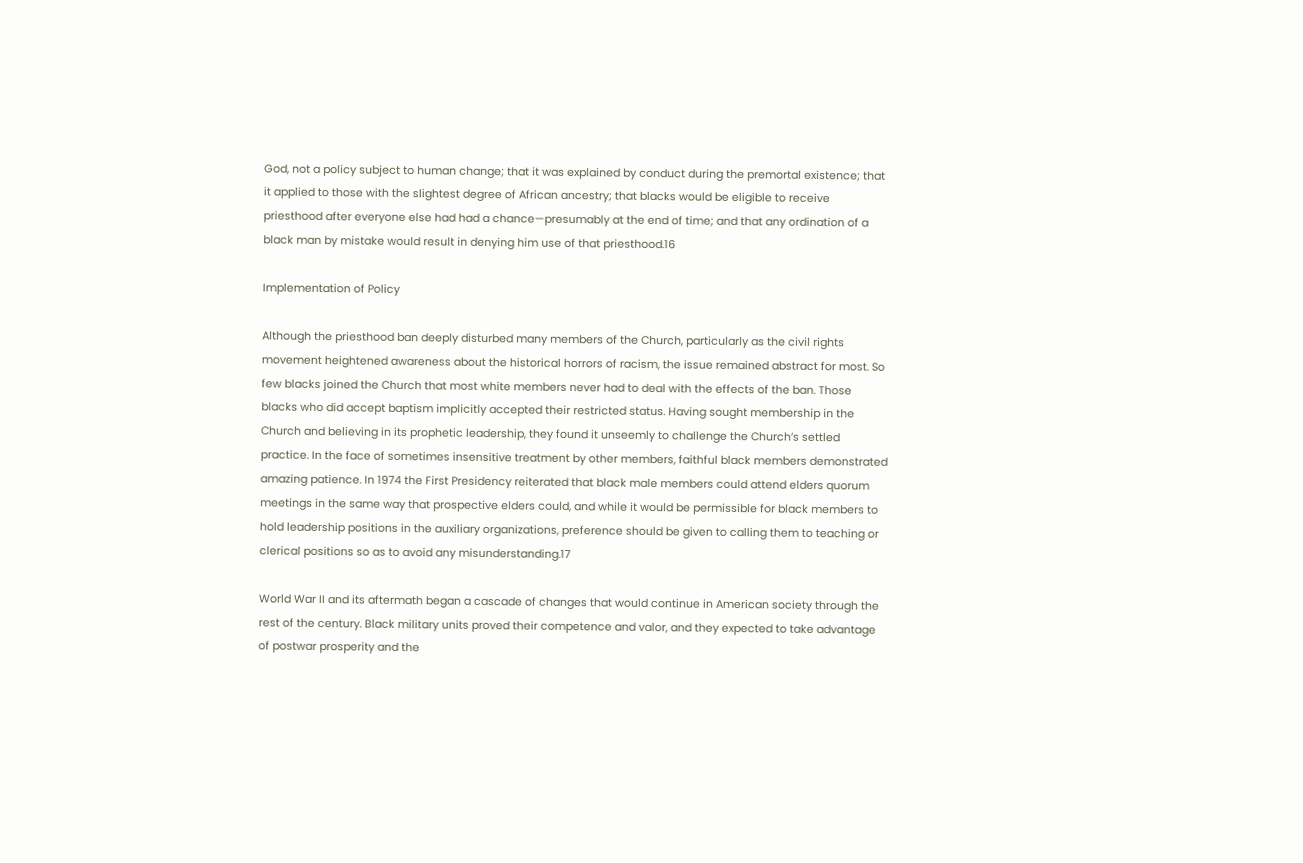God, not a policy subject to human change; that it was explained by conduct during the premortal existence; that it applied to those with the slightest degree of African ancestry; that blacks would be eligible to receive priesthood after everyone else had had a chance—presumably at the end of time; and that any ordination of a black man by mistake would result in denying him use of that priesthood.16

Implementation of Policy

Although the priesthood ban deeply disturbed many members of the Church, particularly as the civil rights movement heightened awareness about the historical horrors of racism, the issue remained abstract for most. So few blacks joined the Church that most white members never had to deal with the effects of the ban. Those blacks who did accept baptism implicitly accepted their restricted status. Having sought membership in the Church and believing in its prophetic leadership, they found it unseemly to challenge the Church’s settled practice. In the face of sometimes insensitive treatment by other members, faithful black members demonstrated amazing patience. In 1974 the First Presidency reiterated that black male members could attend elders quorum meetings in the same way that prospective elders could, and while it would be permissible for black members to hold leadership positions in the auxiliary organizations, preference should be given to calling them to teaching or clerical positions so as to avoid any misunderstanding.17

World War II and its aftermath began a cascade of changes that would continue in American society through the rest of the century. Black military units proved their competence and valor, and they expected to take advantage of postwar prosperity and the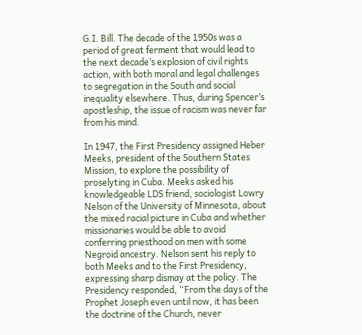G.I. Bill. The decade of the 1950s was a period of great ferment that would lead to the next decade’s explosion of civil rights action, with both moral and legal challenges to segregation in the South and social inequality elsewhere. Thus, during Spencer’s apostleship, the issue of racism was never far from his mind.

In 1947, the First Presidency assigned Heber Meeks, president of the Southern States Mission, to explore the possibility of proselyting in Cuba. Meeks asked his knowledgeable LDS friend, sociologist Lowry Nelson of the University of Minnesota, about the mixed racial picture in Cuba and whether missionaries would be able to avoid conferring priesthood on men with some Negroid ancestry. Nelson sent his reply to both Meeks and to the First Presidency, expressing sharp dismay at the policy. The Presidency responded, “From the days of the Prophet Joseph even until now, it has been the doctrine of the Church, never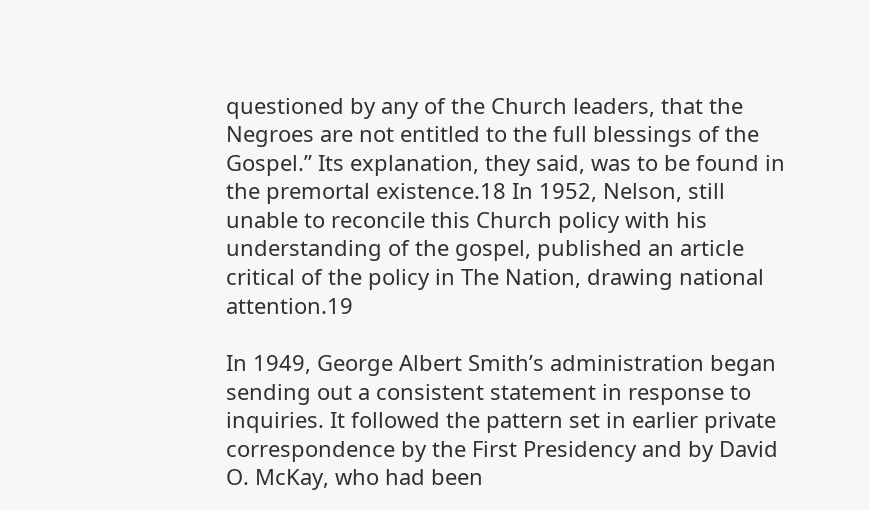questioned by any of the Church leaders, that the Negroes are not entitled to the full blessings of the Gospel.” Its explanation, they said, was to be found in the premortal existence.18 In 1952, Nelson, still unable to reconcile this Church policy with his understanding of the gospel, published an article critical of the policy in The Nation, drawing national attention.19

In 1949, George Albert Smith’s administration began sending out a consistent statement in response to inquiries. It followed the pattern set in earlier private correspondence by the First Presidency and by David O. McKay, who had been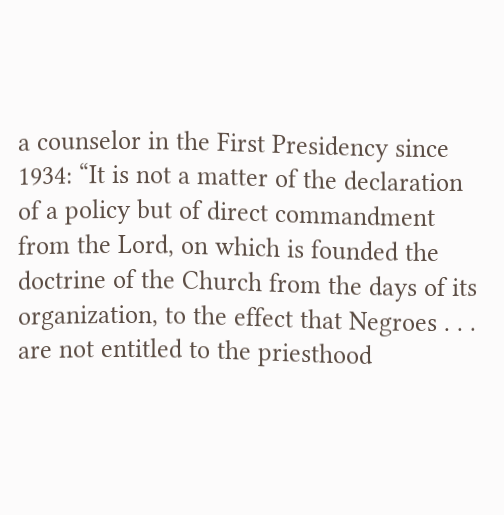a counselor in the First Presidency since 1934: “It is not a matter of the declaration of a policy but of direct commandment from the Lord, on which is founded the doctrine of the Church from the days of its organization, to the effect that Negroes . . . are not entitled to the priesthood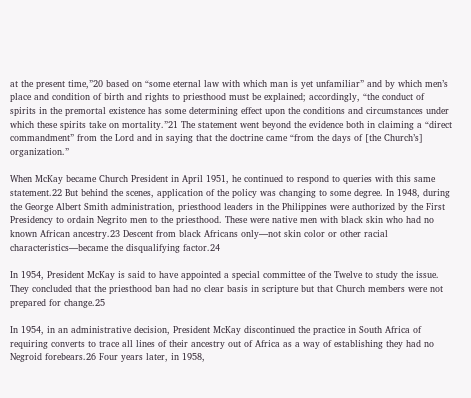at the present time,”20 based on “some eternal law with which man is yet unfamiliar” and by which men’s place and condition of birth and rights to priesthood must be explained; accordingly, “the conduct of spirits in the premortal existence has some determining effect upon the conditions and circumstances under which these spirits take on mortality.”21 The statement went beyond the evidence both in claiming a “direct commandment” from the Lord and in saying that the doctrine came “from the days of [the Church’s] organization.”

When McKay became Church President in April 1951, he continued to respond to queries with this same statement.22 But behind the scenes, application of the policy was changing to some degree. In 1948, during the George Albert Smith administration, priesthood leaders in the Philippines were authorized by the First Presidency to ordain Negrito men to the priesthood. These were native men with black skin who had no known African ancestry.23 Descent from black Africans only—not skin color or other racial characteristics—became the disqualifying factor.24

In 1954, President McKay is said to have appointed a special committee of the Twelve to study the issue. They concluded that the priesthood ban had no clear basis in scripture but that Church members were not prepared for change.25

In 1954, in an administrative decision, President McKay discontinued the practice in South Africa of requiring converts to trace all lines of their ancestry out of Africa as a way of establishing they had no Negroid forebears.26 Four years later, in 1958,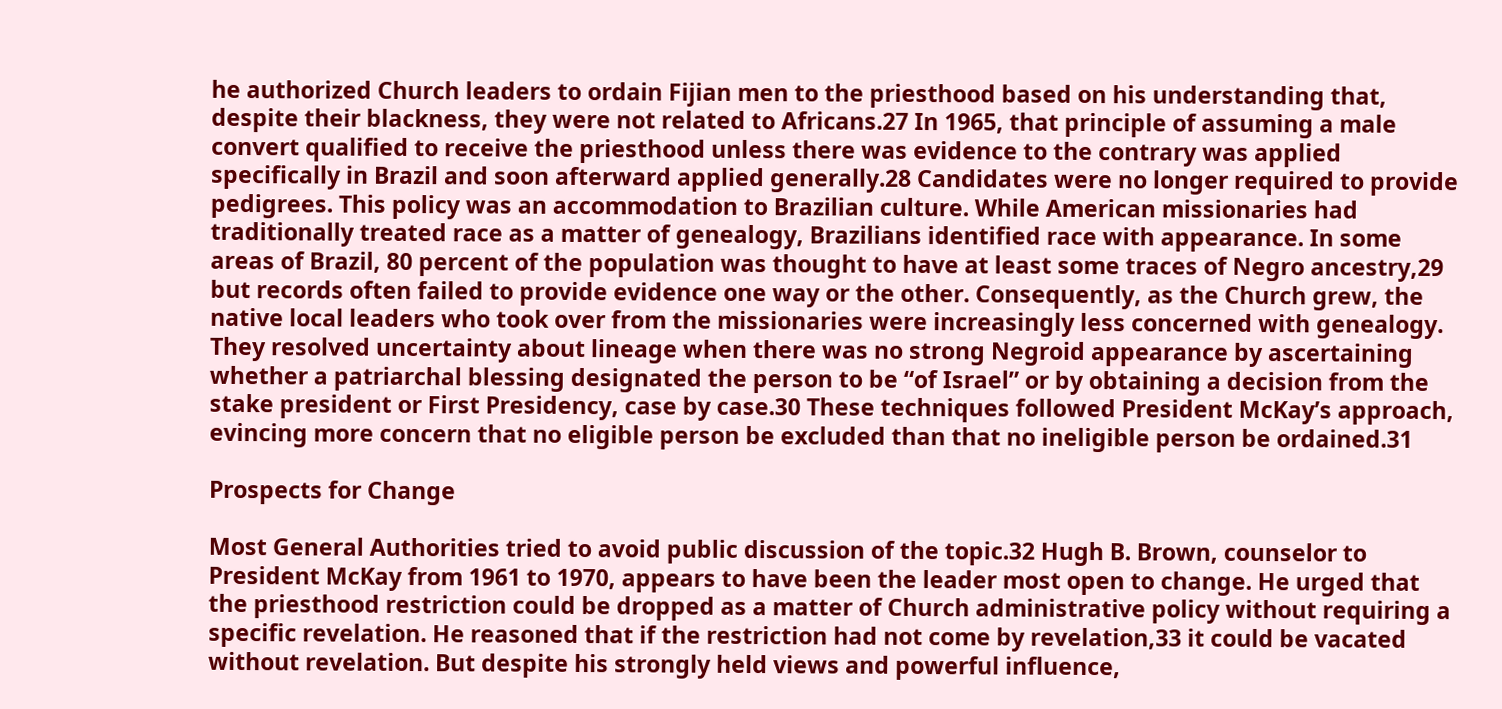he authorized Church leaders to ordain Fijian men to the priesthood based on his understanding that, despite their blackness, they were not related to Africans.27 In 1965, that principle of assuming a male convert qualified to receive the priesthood unless there was evidence to the contrary was applied specifically in Brazil and soon afterward applied generally.28 Candidates were no longer required to provide pedigrees. This policy was an accommodation to Brazilian culture. While American missionaries had traditionally treated race as a matter of genealogy, Brazilians identified race with appearance. In some areas of Brazil, 80 percent of the population was thought to have at least some traces of Negro ancestry,29 but records often failed to provide evidence one way or the other. Consequently, as the Church grew, the native local leaders who took over from the missionaries were increasingly less concerned with genealogy. They resolved uncertainty about lineage when there was no strong Negroid appearance by ascertaining whether a patriarchal blessing designated the person to be “of Israel” or by obtaining a decision from the stake president or First Presidency, case by case.30 These techniques followed President McKay’s approach, evincing more concern that no eligible person be excluded than that no ineligible person be ordained.31

Prospects for Change

Most General Authorities tried to avoid public discussion of the topic.32 Hugh B. Brown, counselor to President McKay from 1961 to 1970, appears to have been the leader most open to change. He urged that the priesthood restriction could be dropped as a matter of Church administrative policy without requiring a specific revelation. He reasoned that if the restriction had not come by revelation,33 it could be vacated without revelation. But despite his strongly held views and powerful influence,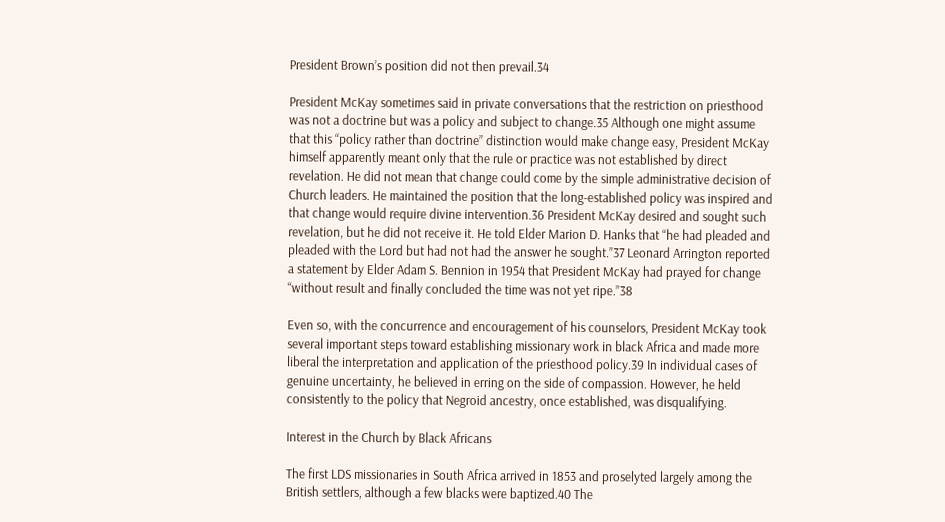President Brown’s position did not then prevail.34

President McKay sometimes said in private conversations that the restriction on priesthood was not a doctrine but was a policy and subject to change.35 Although one might assume that this “policy rather than doctrine” distinction would make change easy, President McKay himself apparently meant only that the rule or practice was not established by direct revelation. He did not mean that change could come by the simple administrative decision of Church leaders. He maintained the position that the long-established policy was inspired and that change would require divine intervention.36 President McKay desired and sought such revelation, but he did not receive it. He told Elder Marion D. Hanks that “he had pleaded and pleaded with the Lord but had not had the answer he sought.”37 Leonard Arrington reported a statement by Elder Adam S. Bennion in 1954 that President McKay had prayed for change “without result and finally concluded the time was not yet ripe.”38

Even so, with the concurrence and encouragement of his counselors, President McKay took several important steps toward establishing missionary work in black Africa and made more liberal the interpretation and application of the priesthood policy.39 In individual cases of genuine uncertainty, he believed in erring on the side of compassion. However, he held consistently to the policy that Negroid ancestry, once established, was disqualifying.

Interest in the Church by Black Africans

The first LDS missionaries in South Africa arrived in 1853 and proselyted largely among the British settlers, although a few blacks were baptized.40 The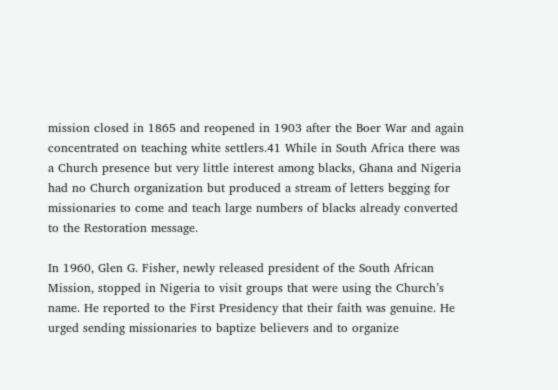mission closed in 1865 and reopened in 1903 after the Boer War and again concentrated on teaching white settlers.41 While in South Africa there was a Church presence but very little interest among blacks, Ghana and Nigeria had no Church organization but produced a stream of letters begging for missionaries to come and teach large numbers of blacks already converted to the Restoration message.

In 1960, Glen G. Fisher, newly released president of the South African Mission, stopped in Nigeria to visit groups that were using the Church’s name. He reported to the First Presidency that their faith was genuine. He urged sending missionaries to baptize believers and to organize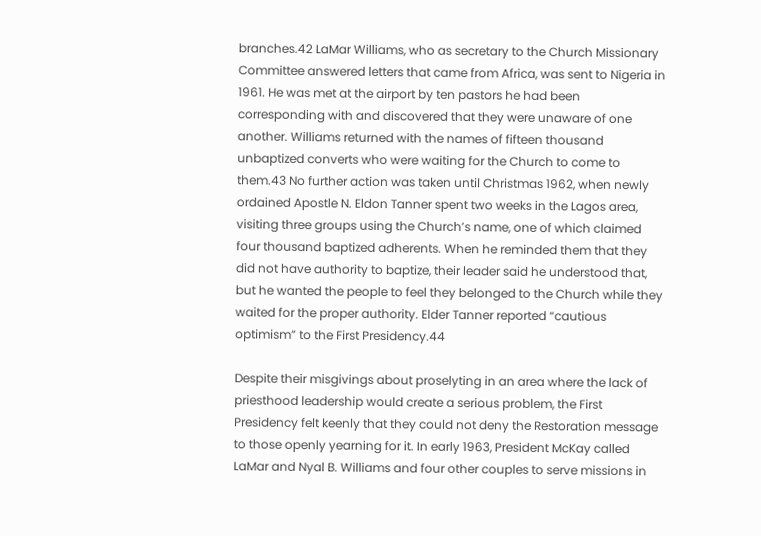branches.42 LaMar Williams, who as secretary to the Church Missionary Committee answered letters that came from Africa, was sent to Nigeria in 1961. He was met at the airport by ten pastors he had been corresponding with and discovered that they were unaware of one another. Williams returned with the names of fifteen thousand unbaptized converts who were waiting for the Church to come to them.43 No further action was taken until Christmas 1962, when newly ordained Apostle N. Eldon Tanner spent two weeks in the Lagos area, visiting three groups using the Church’s name, one of which claimed four thousand baptized adherents. When he reminded them that they did not have authority to baptize, their leader said he understood that, but he wanted the people to feel they belonged to the Church while they waited for the proper authority. Elder Tanner reported “cautious optimism” to the First Presidency.44

Despite their misgivings about proselyting in an area where the lack of priesthood leadership would create a serious problem, the First Presidency felt keenly that they could not deny the Restoration message to those openly yearning for it. In early 1963, President McKay called LaMar and Nyal B. Williams and four other couples to serve missions in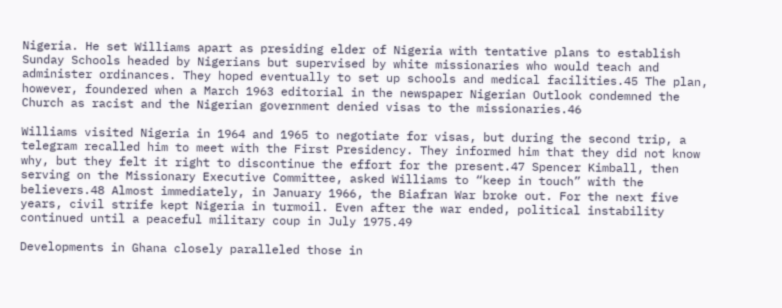Nigeria. He set Williams apart as presiding elder of Nigeria with tentative plans to establish Sunday Schools headed by Nigerians but supervised by white missionaries who would teach and administer ordinances. They hoped eventually to set up schools and medical facilities.45 The plan, however, foundered when a March 1963 editorial in the newspaper Nigerian Outlook condemned the Church as racist and the Nigerian government denied visas to the missionaries.46

Williams visited Nigeria in 1964 and 1965 to negotiate for visas, but during the second trip, a telegram recalled him to meet with the First Presidency. They informed him that they did not know why, but they felt it right to discontinue the effort for the present.47 Spencer Kimball, then serving on the Missionary Executive Committee, asked Williams to “keep in touch” with the believers.48 Almost immediately, in January 1966, the Biafran War broke out. For the next five years, civil strife kept Nigeria in turmoil. Even after the war ended, political instability continued until a peaceful military coup in July 1975.49

Developments in Ghana closely paralleled those in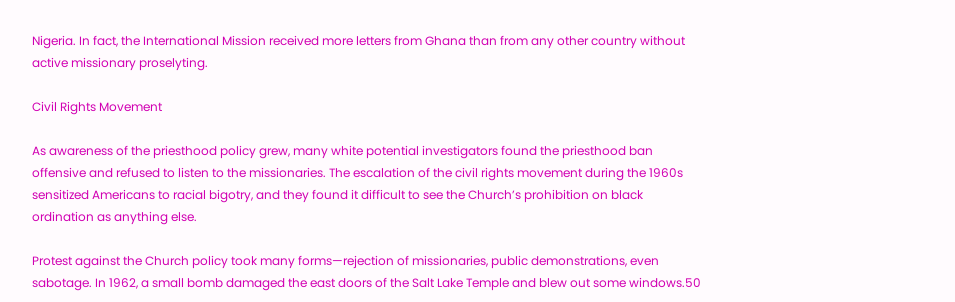Nigeria. In fact, the International Mission received more letters from Ghana than from any other country without active missionary proselyting.

Civil Rights Movement

As awareness of the priesthood policy grew, many white potential investigators found the priesthood ban offensive and refused to listen to the missionaries. The escalation of the civil rights movement during the 1960s sensitized Americans to racial bigotry, and they found it difficult to see the Church’s prohibition on black ordination as anything else.

Protest against the Church policy took many forms—rejection of missionaries, public demonstrations, even sabotage. In 1962, a small bomb damaged the east doors of the Salt Lake Temple and blew out some windows.50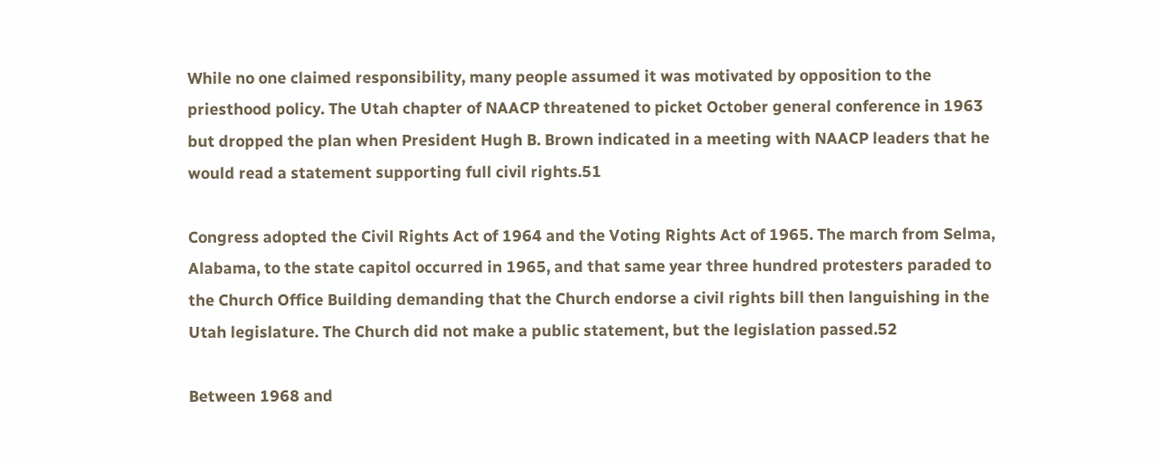While no one claimed responsibility, many people assumed it was motivated by opposition to the priesthood policy. The Utah chapter of NAACP threatened to picket October general conference in 1963 but dropped the plan when President Hugh B. Brown indicated in a meeting with NAACP leaders that he would read a statement supporting full civil rights.51

Congress adopted the Civil Rights Act of 1964 and the Voting Rights Act of 1965. The march from Selma, Alabama, to the state capitol occurred in 1965, and that same year three hundred protesters paraded to the Church Office Building demanding that the Church endorse a civil rights bill then languishing in the Utah legislature. The Church did not make a public statement, but the legislation passed.52

Between 1968 and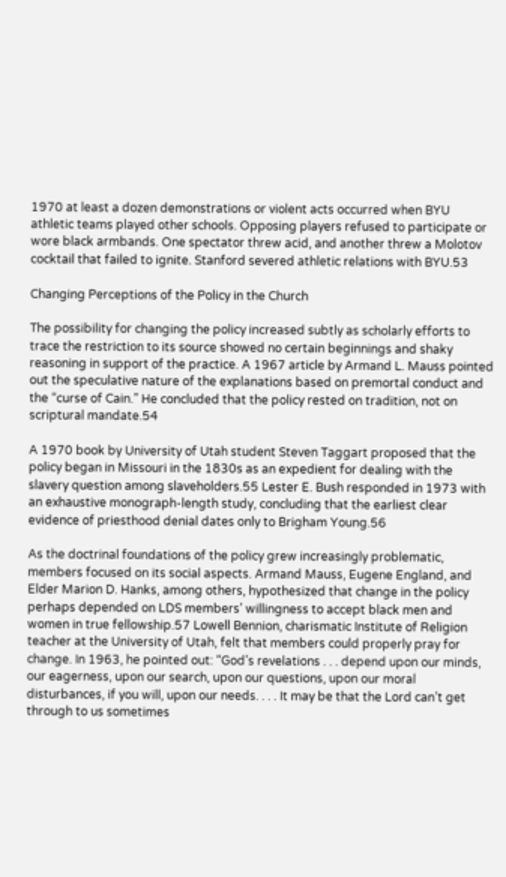1970 at least a dozen demonstrations or violent acts occurred when BYU athletic teams played other schools. Opposing players refused to participate or wore black armbands. One spectator threw acid, and another threw a Molotov cocktail that failed to ignite. Stanford severed athletic relations with BYU.53

Changing Perceptions of the Policy in the Church

The possibility for changing the policy increased subtly as scholarly efforts to trace the restriction to its source showed no certain beginnings and shaky reasoning in support of the practice. A 1967 article by Armand L. Mauss pointed out the speculative nature of the explanations based on premortal conduct and the “curse of Cain.” He concluded that the policy rested on tradition, not on scriptural mandate.54

A 1970 book by University of Utah student Steven Taggart proposed that the policy began in Missouri in the 1830s as an expedient for dealing with the slavery question among slaveholders.55 Lester E. Bush responded in 1973 with an exhaustive monograph-length study, concluding that the earliest clear evidence of priesthood denial dates only to Brigham Young.56

As the doctrinal foundations of the policy grew increasingly problematic, members focused on its social aspects. Armand Mauss, Eugene England, and Elder Marion D. Hanks, among others, hypothesized that change in the policy perhaps depended on LDS members’ willingness to accept black men and women in true fellowship.57 Lowell Bennion, charismatic Institute of Religion teacher at the University of Utah, felt that members could properly pray for change. In 1963, he pointed out: “God’s revelations . . . depend upon our minds, our eagerness, upon our search, upon our questions, upon our moral disturbances, if you will, upon our needs. . . . It may be that the Lord can’t get through to us sometimes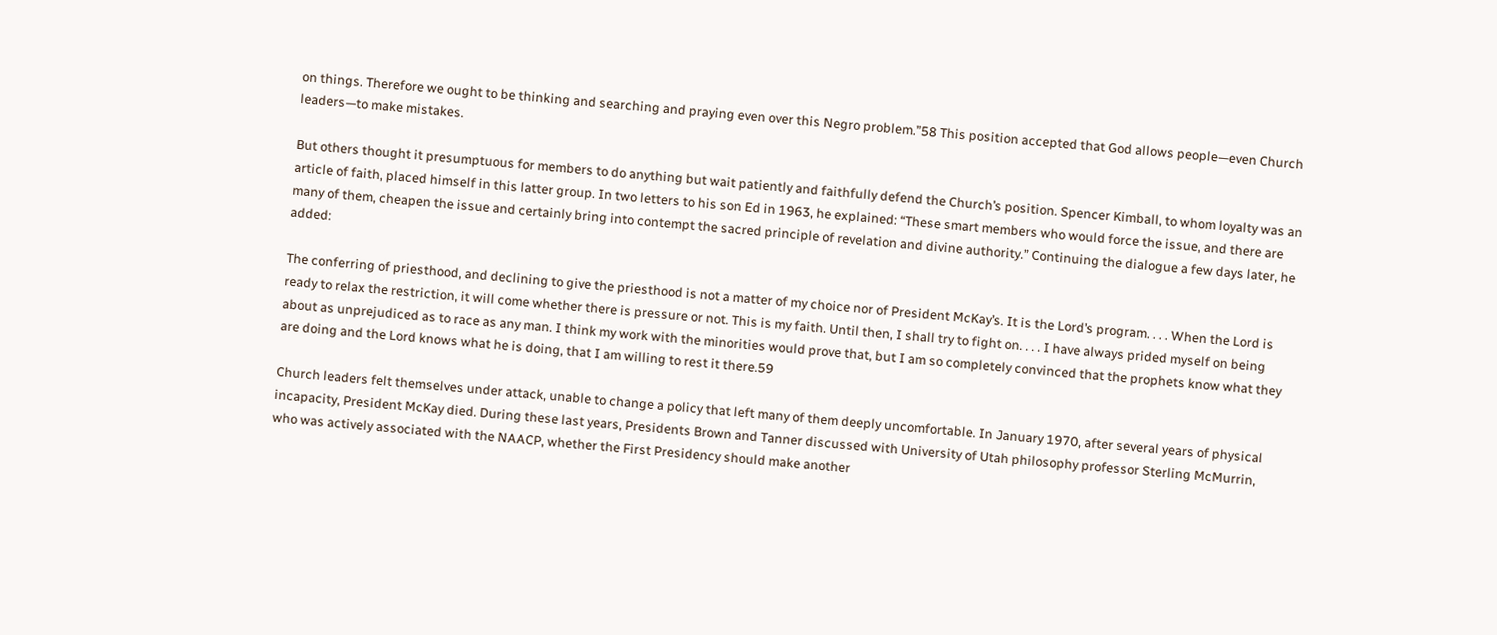on things. Therefore we ought to be thinking and searching and praying even over this Negro problem.”58 This position accepted that God allows people—even Church leaders—to make mistakes.

But others thought it presumptuous for members to do anything but wait patiently and faithfully defend the Church’s position. Spencer Kimball, to whom loyalty was an article of faith, placed himself in this latter group. In two letters to his son Ed in 1963, he explained: “These smart members who would force the issue, and there are many of them, cheapen the issue and certainly bring into contempt the sacred principle of revelation and divine authority.” Continuing the dialogue a few days later, he added:

The conferring of priesthood, and declining to give the priesthood is not a matter of my choice nor of President McKay’s. It is the Lord’s program. . . . When the Lord is ready to relax the restriction, it will come whether there is pressure or not. This is my faith. Until then, I shall try to fight on. . . . I have always prided myself on being about as unprejudiced as to race as any man. I think my work with the minorities would prove that, but I am so completely convinced that the prophets know what they are doing and the Lord knows what he is doing, that I am willing to rest it there.59

Church leaders felt themselves under attack, unable to change a policy that left many of them deeply uncomfortable. In January 1970, after several years of physical incapacity, President McKay died. During these last years, Presidents Brown and Tanner discussed with University of Utah philosophy professor Sterling McMurrin, who was actively associated with the NAACP, whether the First Presidency should make another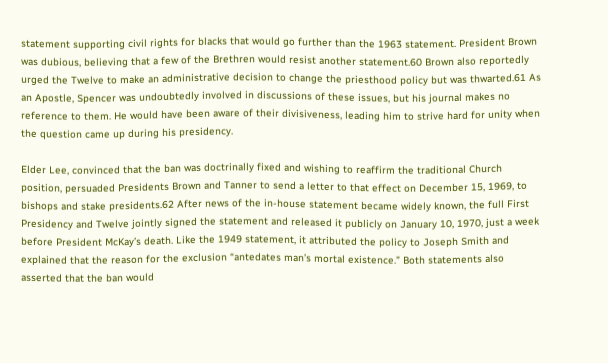statement supporting civil rights for blacks that would go further than the 1963 statement. President Brown was dubious, believing that a few of the Brethren would resist another statement.60 Brown also reportedly urged the Twelve to make an administrative decision to change the priesthood policy but was thwarted.61 As an Apostle, Spencer was undoubtedly involved in discussions of these issues, but his journal makes no reference to them. He would have been aware of their divisiveness, leading him to strive hard for unity when the question came up during his presidency.

Elder Lee, convinced that the ban was doctrinally fixed and wishing to reaffirm the traditional Church position, persuaded Presidents Brown and Tanner to send a letter to that effect on December 15, 1969, to bishops and stake presidents.62 After news of the in-house statement became widely known, the full First Presidency and Twelve jointly signed the statement and released it publicly on January 10, 1970, just a week before President McKay’s death. Like the 1949 statement, it attributed the policy to Joseph Smith and explained that the reason for the exclusion “antedates man’s mortal existence.” Both statements also asserted that the ban would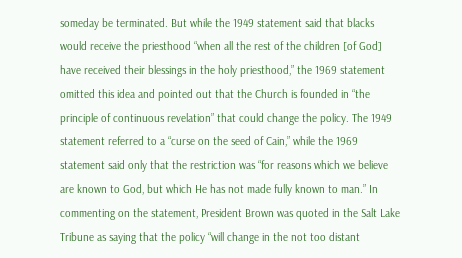someday be terminated. But while the 1949 statement said that blacks would receive the priesthood “when all the rest of the children [of God] have received their blessings in the holy priesthood,” the 1969 statement omitted this idea and pointed out that the Church is founded in “the principle of continuous revelation” that could change the policy. The 1949 statement referred to a “curse on the seed of Cain,” while the 1969 statement said only that the restriction was “for reasons which we believe are known to God, but which He has not made fully known to man.” In commenting on the statement, President Brown was quoted in the Salt Lake Tribune as saying that the policy “will change in the not too distant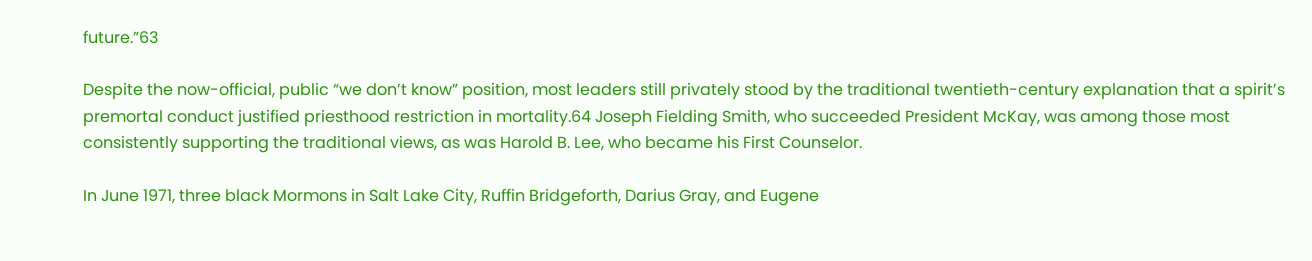future.”63

Despite the now-official, public “we don’t know” position, most leaders still privately stood by the traditional twentieth-century explanation that a spirit’s premortal conduct justified priesthood restriction in mortality.64 Joseph Fielding Smith, who succeeded President McKay, was among those most consistently supporting the traditional views, as was Harold B. Lee, who became his First Counselor.

In June 1971, three black Mormons in Salt Lake City, Ruffin Bridgeforth, Darius Gray, and Eugene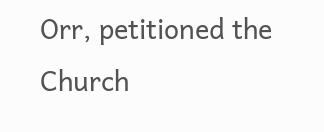Orr, petitioned the Church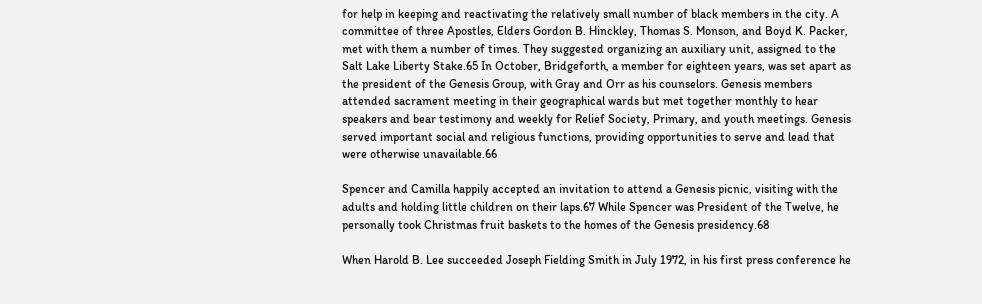for help in keeping and reactivating the relatively small number of black members in the city. A committee of three Apostles, Elders Gordon B. Hinckley, Thomas S. Monson, and Boyd K. Packer, met with them a number of times. They suggested organizing an auxiliary unit, assigned to the Salt Lake Liberty Stake.65 In October, Bridgeforth, a member for eighteen years, was set apart as the president of the Genesis Group, with Gray and Orr as his counselors. Genesis members attended sacrament meeting in their geographical wards but met together monthly to hear speakers and bear testimony and weekly for Relief Society, Primary, and youth meetings. Genesis served important social and religious functions, providing opportunities to serve and lead that were otherwise unavailable.66

Spencer and Camilla happily accepted an invitation to attend a Genesis picnic, visiting with the adults and holding little children on their laps.67 While Spencer was President of the Twelve, he personally took Christmas fruit baskets to the homes of the Genesis presidency.68

When Harold B. Lee succeeded Joseph Fielding Smith in July 1972, in his first press conference he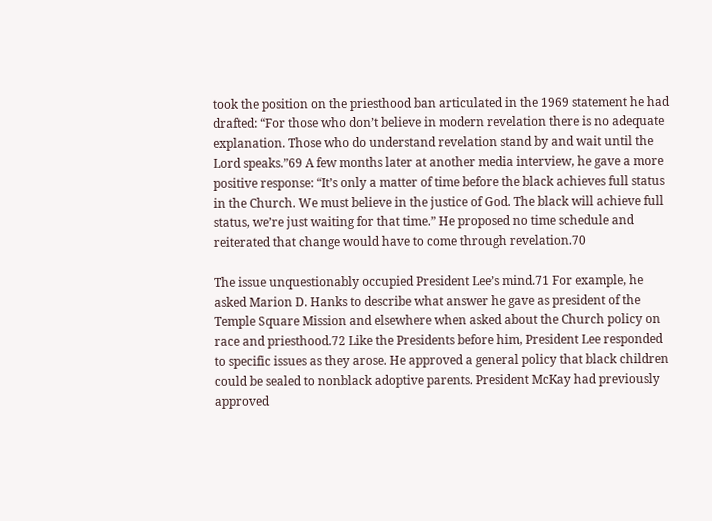took the position on the priesthood ban articulated in the 1969 statement he had drafted: “For those who don’t believe in modern revelation there is no adequate explanation. Those who do understand revelation stand by and wait until the Lord speaks.”69 A few months later at another media interview, he gave a more positive response: “It’s only a matter of time before the black achieves full status in the Church. We must believe in the justice of God. The black will achieve full status, we’re just waiting for that time.” He proposed no time schedule and reiterated that change would have to come through revelation.70

The issue unquestionably occupied President Lee’s mind.71 For example, he asked Marion D. Hanks to describe what answer he gave as president of the Temple Square Mission and elsewhere when asked about the Church policy on race and priesthood.72 Like the Presidents before him, President Lee responded to specific issues as they arose. He approved a general policy that black children could be sealed to nonblack adoptive parents. President McKay had previously approved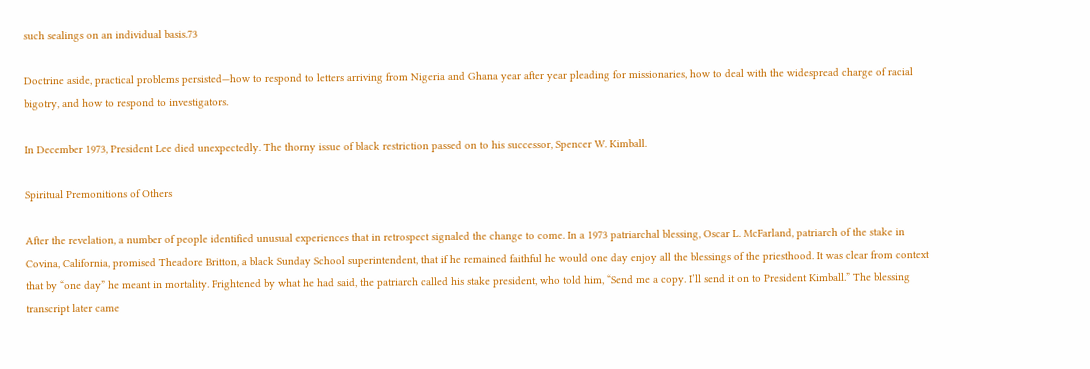such sealings on an individual basis.73

Doctrine aside, practical problems persisted—how to respond to letters arriving from Nigeria and Ghana year after year pleading for missionaries, how to deal with the widespread charge of racial bigotry, and how to respond to investigators.

In December 1973, President Lee died unexpectedly. The thorny issue of black restriction passed on to his successor, Spencer W. Kimball.

Spiritual Premonitions of Others

After the revelation, a number of people identified unusual experiences that in retrospect signaled the change to come. In a 1973 patriarchal blessing, Oscar L. McFarland, patriarch of the stake in Covina, California, promised Theadore Britton, a black Sunday School superintendent, that if he remained faithful he would one day enjoy all the blessings of the priesthood. It was clear from context that by “one day” he meant in mortality. Frightened by what he had said, the patriarch called his stake president, who told him, “Send me a copy. I’ll send it on to President Kimball.” The blessing transcript later came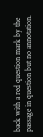back with a red question mark by the passage in question but no annotation.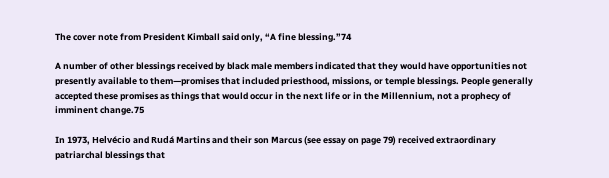The cover note from President Kimball said only, “A fine blessing.”74

A number of other blessings received by black male members indicated that they would have opportunities not presently available to them—promises that included priesthood, missions, or temple blessings. People generally accepted these promises as things that would occur in the next life or in the Millennium, not a prophecy of imminent change.75

In 1973, Helvécio and Rudá Martins and their son Marcus (see essay on page 79) received extraordinary patriarchal blessings that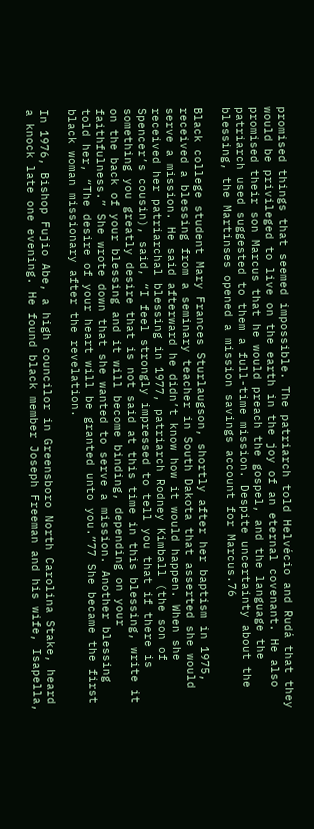promised things that seemed impossible. The patriarch told Helvécio and Rudá that they would be privileged to live on the earth in the joy of an eternal covenant. He also promised their son Marcus that he would preach the gospel, and the language the patriarch used suggested to them a full-time mission. Despite uncertainty about the blessing, the Martinses opened a mission savings account for Marcus.76

Black college student Mary Frances Sturlaugson, shortly after her baptism in 1975, received a blessing from a seminary teacher in South Dakota that asserted she would serve a mission. He said afterward he didn’t know how it would happen. When she received her patriarchal blessing in 1977, patriarch Rodney Kimball (the son of Spencer’s cousin), said, “I feel strongly impressed to tell you that if there is something you greatly desire that is not said at this time in this blessing, write it on the back of your blessing and it will become binding, depending on your faithfulness.” She wrote down that she wanted to serve a mission. Another blessing told her, “The desire of your heart will be granted unto you.”77 She became the first black woman missionary after the revelation.

In 1976, Bishop Fujio Abe, a high councilor in Greensboro North Carolina Stake, heard a knock late one evening. He found black member Joseph Freeman and his wife, Isapella,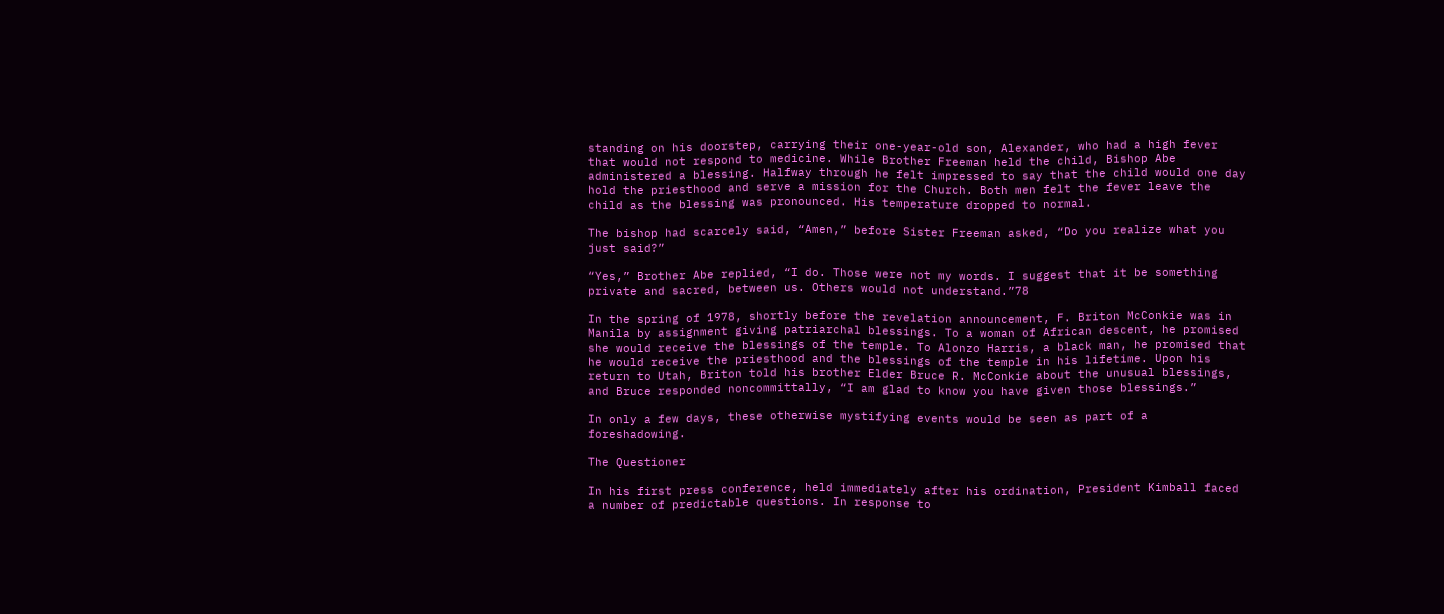standing on his doorstep, carrying their one-year-old son, Alexander, who had a high fever that would not respond to medicine. While Brother Freeman held the child, Bishop Abe administered a blessing. Halfway through he felt impressed to say that the child would one day hold the priesthood and serve a mission for the Church. Both men felt the fever leave the child as the blessing was pronounced. His temperature dropped to normal.

The bishop had scarcely said, “Amen,” before Sister Freeman asked, “Do you realize what you just said?”

“Yes,” Brother Abe replied, “I do. Those were not my words. I suggest that it be something private and sacred, between us. Others would not understand.”78

In the spring of 1978, shortly before the revelation announcement, F. Briton McConkie was in Manila by assignment giving patriarchal blessings. To a woman of African descent, he promised she would receive the blessings of the temple. To Alonzo Harris, a black man, he promised that he would receive the priesthood and the blessings of the temple in his lifetime. Upon his return to Utah, Briton told his brother Elder Bruce R. McConkie about the unusual blessings, and Bruce responded noncommittally, “I am glad to know you have given those blessings.”

In only a few days, these otherwise mystifying events would be seen as part of a foreshadowing.

The Questioner

In his first press conference, held immediately after his ordination, President Kimball faced a number of predictable questions. In response to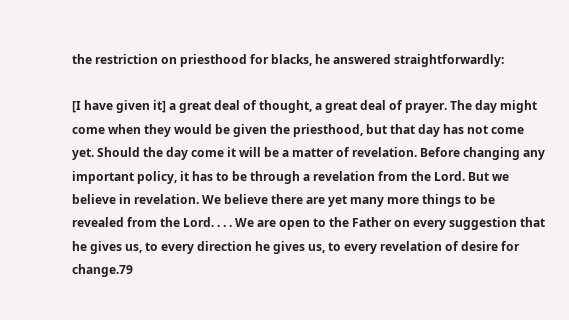the restriction on priesthood for blacks, he answered straightforwardly:

[I have given it] a great deal of thought, a great deal of prayer. The day might come when they would be given the priesthood, but that day has not come yet. Should the day come it will be a matter of revelation. Before changing any important policy, it has to be through a revelation from the Lord. But we believe in revelation. We believe there are yet many more things to be revealed from the Lord. . . . We are open to the Father on every suggestion that he gives us, to every direction he gives us, to every revelation of desire for change.79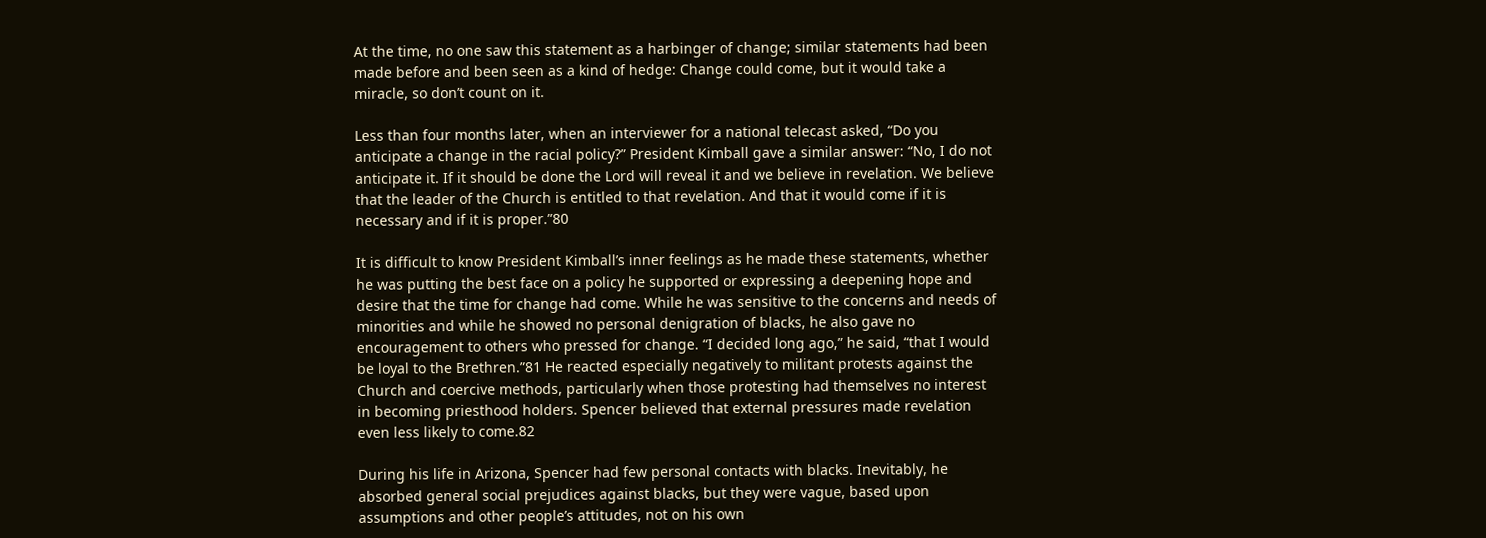At the time, no one saw this statement as a harbinger of change; similar statements had been made before and been seen as a kind of hedge: Change could come, but it would take a miracle, so don’t count on it.

Less than four months later, when an interviewer for a national telecast asked, “Do you anticipate a change in the racial policy?” President Kimball gave a similar answer: “No, I do not anticipate it. If it should be done the Lord will reveal it and we believe in revelation. We believe that the leader of the Church is entitled to that revelation. And that it would come if it is necessary and if it is proper.”80

It is difficult to know President Kimball’s inner feelings as he made these statements, whether he was putting the best face on a policy he supported or expressing a deepening hope and desire that the time for change had come. While he was sensitive to the concerns and needs of minorities and while he showed no personal denigration of blacks, he also gave no encouragement to others who pressed for change. “I decided long ago,” he said, “that I would be loyal to the Brethren.”81 He reacted especially negatively to militant protests against the Church and coercive methods, particularly when those protesting had themselves no interest in becoming priesthood holders. Spencer believed that external pressures made revelation even less likely to come.82

During his life in Arizona, Spencer had few personal contacts with blacks. Inevitably, he absorbed general social prejudices against blacks, but they were vague, based upon assumptions and other people’s attitudes, not on his own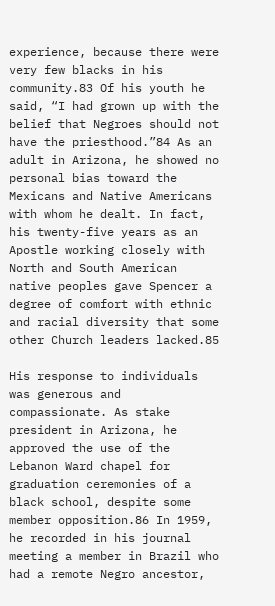experience, because there were very few blacks in his community.83 Of his youth he said, “I had grown up with the belief that Negroes should not have the priesthood.”84 As an adult in Arizona, he showed no personal bias toward the Mexicans and Native Americans with whom he dealt. In fact, his twenty-five years as an Apostle working closely with North and South American native peoples gave Spencer a degree of comfort with ethnic and racial diversity that some other Church leaders lacked.85

His response to individuals was generous and compassionate. As stake president in Arizona, he approved the use of the Lebanon Ward chapel for graduation ceremonies of a black school, despite some member opposition.86 In 1959, he recorded in his journal meeting a member in Brazil who had a remote Negro ancestor,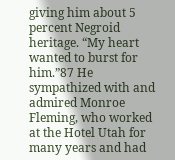giving him about 5 percent Negroid heritage. “My heart wanted to burst for him.”87 He sympathized with and admired Monroe Fleming, who worked at the Hotel Utah for many years and had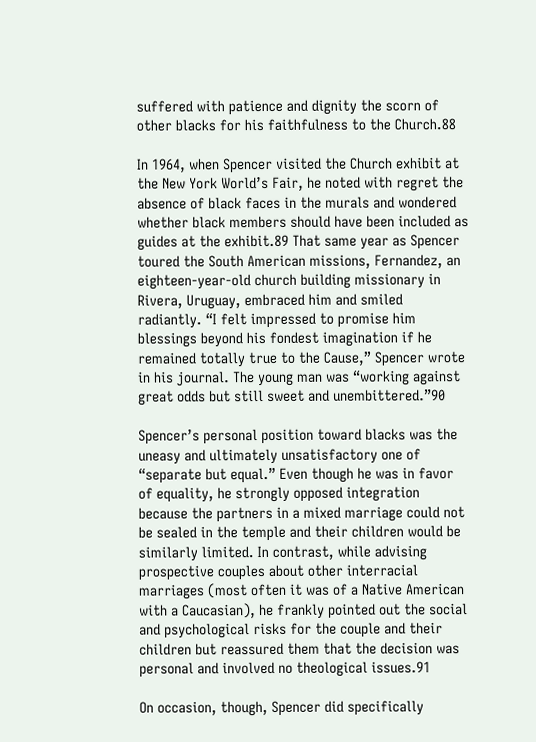suffered with patience and dignity the scorn of other blacks for his faithfulness to the Church.88

In 1964, when Spencer visited the Church exhibit at the New York World’s Fair, he noted with regret the absence of black faces in the murals and wondered whether black members should have been included as guides at the exhibit.89 That same year as Spencer toured the South American missions, Fernandez, an eighteen-year-old church building missionary in Rivera, Uruguay, embraced him and smiled radiantly. “I felt impressed to promise him blessings beyond his fondest imagination if he remained totally true to the Cause,” Spencer wrote in his journal. The young man was “working against great odds but still sweet and unembittered.”90

Spencer’s personal position toward blacks was the uneasy and ultimately unsatisfactory one of “separate but equal.” Even though he was in favor of equality, he strongly opposed integration because the partners in a mixed marriage could not be sealed in the temple and their children would be similarly limited. In contrast, while advising prospective couples about other interracial marriages (most often it was of a Native American with a Caucasian), he frankly pointed out the social and psychological risks for the couple and their children but reassured them that the decision was personal and involved no theological issues.91

On occasion, though, Spencer did specifically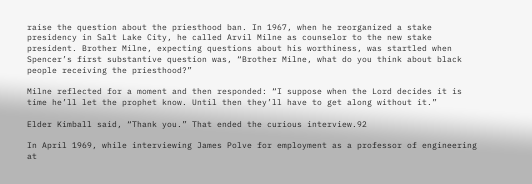raise the question about the priesthood ban. In 1967, when he reorganized a stake presidency in Salt Lake City, he called Arvil Milne as counselor to the new stake president. Brother Milne, expecting questions about his worthiness, was startled when Spencer’s first substantive question was, “Brother Milne, what do you think about black people receiving the priesthood?”

Milne reflected for a moment and then responded: “I suppose when the Lord decides it is time he’ll let the prophet know. Until then they’ll have to get along without it.”

Elder Kimball said, “Thank you.” That ended the curious interview.92

In April 1969, while interviewing James Polve for employment as a professor of engineering at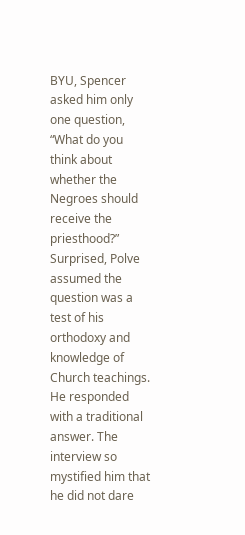BYU, Spencer asked him only one question, “What do you think about whether the Negroes should receive the priesthood?” Surprised, Polve assumed the question was a test of his orthodoxy and knowledge of Church teachings. He responded with a traditional answer. The interview so mystified him that he did not dare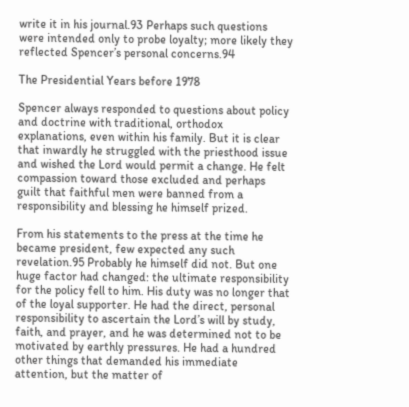write it in his journal.93 Perhaps such questions were intended only to probe loyalty; more likely they reflected Spencer’s personal concerns.94

The Presidential Years before 1978

Spencer always responded to questions about policy and doctrine with traditional, orthodox explanations, even within his family. But it is clear that inwardly he struggled with the priesthood issue and wished the Lord would permit a change. He felt compassion toward those excluded and perhaps guilt that faithful men were banned from a responsibility and blessing he himself prized.

From his statements to the press at the time he became president, few expected any such revelation.95 Probably he himself did not. But one huge factor had changed: the ultimate responsibility for the policy fell to him. His duty was no longer that of the loyal supporter. He had the direct, personal responsibility to ascertain the Lord’s will by study, faith, and prayer, and he was determined not to be motivated by earthly pressures. He had a hundred other things that demanded his immediate attention, but the matter of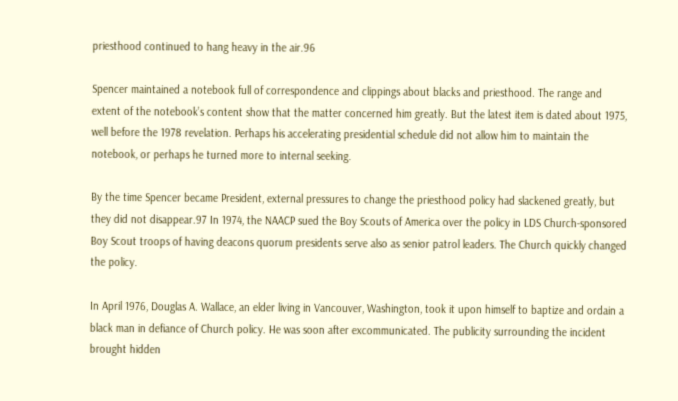priesthood continued to hang heavy in the air.96

Spencer maintained a notebook full of correspondence and clippings about blacks and priesthood. The range and extent of the notebook’s content show that the matter concerned him greatly. But the latest item is dated about 1975, well before the 1978 revelation. Perhaps his accelerating presidential schedule did not allow him to maintain the notebook, or perhaps he turned more to internal seeking.

By the time Spencer became President, external pressures to change the priesthood policy had slackened greatly, but they did not disappear.97 In 1974, the NAACP sued the Boy Scouts of America over the policy in LDS Church-sponsored Boy Scout troops of having deacons quorum presidents serve also as senior patrol leaders. The Church quickly changed the policy.

In April 1976, Douglas A. Wallace, an elder living in Vancouver, Washington, took it upon himself to baptize and ordain a black man in defiance of Church policy. He was soon after excommunicated. The publicity surrounding the incident brought hidden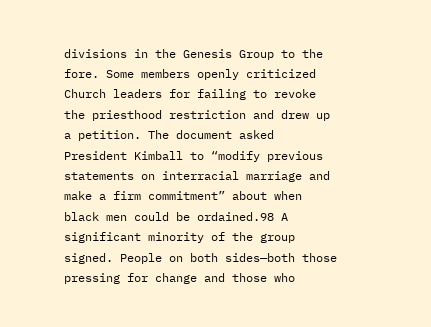divisions in the Genesis Group to the fore. Some members openly criticized Church leaders for failing to revoke the priesthood restriction and drew up a petition. The document asked President Kimball to “modify previous statements on interracial marriage and make a firm commitment” about when black men could be ordained.98 A significant minority of the group signed. People on both sides—both those pressing for change and those who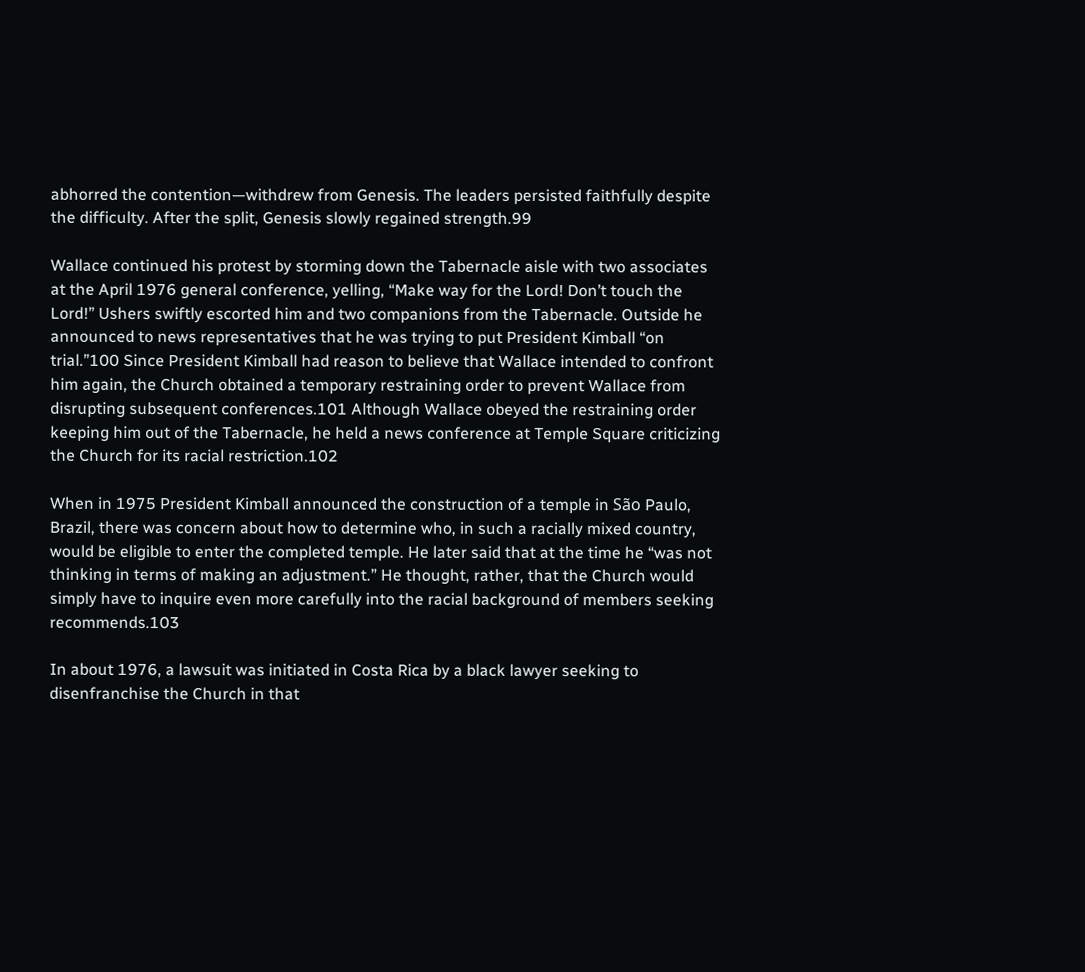abhorred the contention—withdrew from Genesis. The leaders persisted faithfully despite the difficulty. After the split, Genesis slowly regained strength.99

Wallace continued his protest by storming down the Tabernacle aisle with two associates at the April 1976 general conference, yelling, “Make way for the Lord! Don’t touch the Lord!” Ushers swiftly escorted him and two companions from the Tabernacle. Outside he announced to news representatives that he was trying to put President Kimball “on trial.”100 Since President Kimball had reason to believe that Wallace intended to confront him again, the Church obtained a temporary restraining order to prevent Wallace from disrupting subsequent conferences.101 Although Wallace obeyed the restraining order keeping him out of the Tabernacle, he held a news conference at Temple Square criticizing the Church for its racial restriction.102

When in 1975 President Kimball announced the construction of a temple in São Paulo, Brazil, there was concern about how to determine who, in such a racially mixed country, would be eligible to enter the completed temple. He later said that at the time he “was not thinking in terms of making an adjustment.” He thought, rather, that the Church would simply have to inquire even more carefully into the racial background of members seeking recommends.103

In about 1976, a lawsuit was initiated in Costa Rica by a black lawyer seeking to disenfranchise the Church in that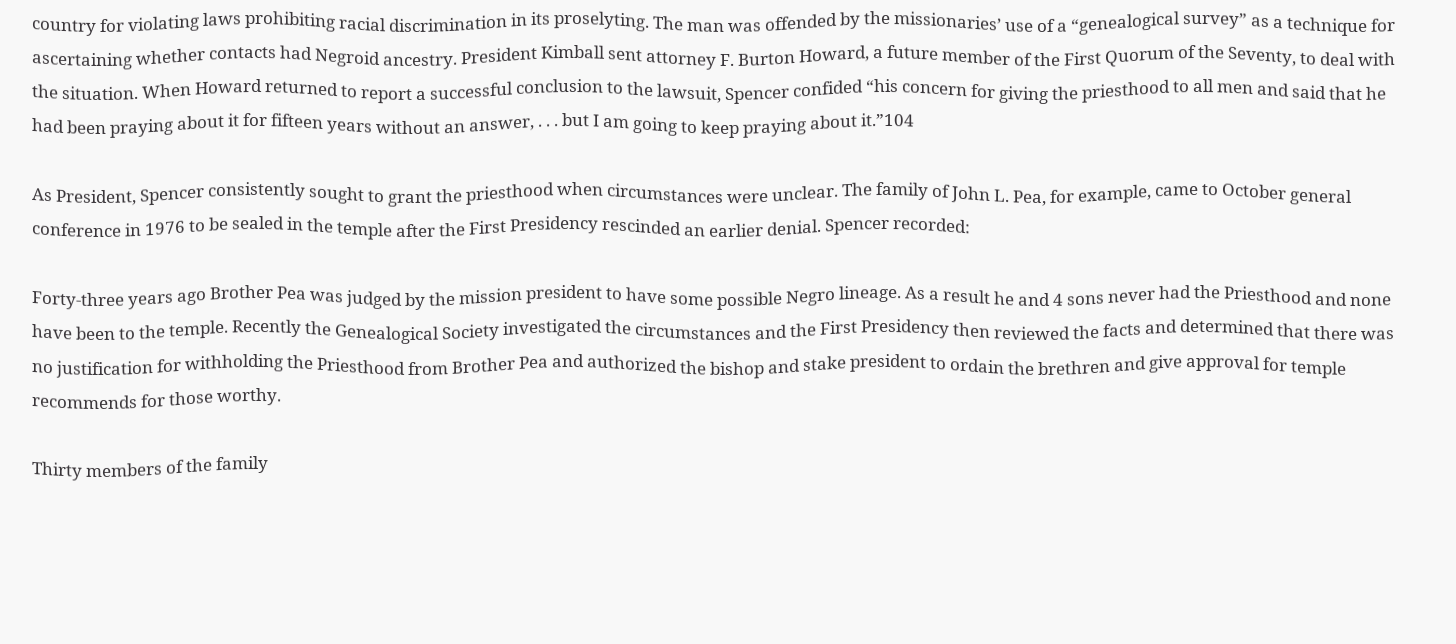country for violating laws prohibiting racial discrimination in its proselyting. The man was offended by the missionaries’ use of a “genealogical survey” as a technique for ascertaining whether contacts had Negroid ancestry. President Kimball sent attorney F. Burton Howard, a future member of the First Quorum of the Seventy, to deal with the situation. When Howard returned to report a successful conclusion to the lawsuit, Spencer confided “his concern for giving the priesthood to all men and said that he had been praying about it for fifteen years without an answer, . . . but I am going to keep praying about it.”104

As President, Spencer consistently sought to grant the priesthood when circumstances were unclear. The family of John L. Pea, for example, came to October general conference in 1976 to be sealed in the temple after the First Presidency rescinded an earlier denial. Spencer recorded:

Forty-three years ago Brother Pea was judged by the mission president to have some possible Negro lineage. As a result he and 4 sons never had the Priesthood and none have been to the temple. Recently the Genealogical Society investigated the circumstances and the First Presidency then reviewed the facts and determined that there was no justification for withholding the Priesthood from Brother Pea and authorized the bishop and stake president to ordain the brethren and give approval for temple recommends for those worthy.

Thirty members of the family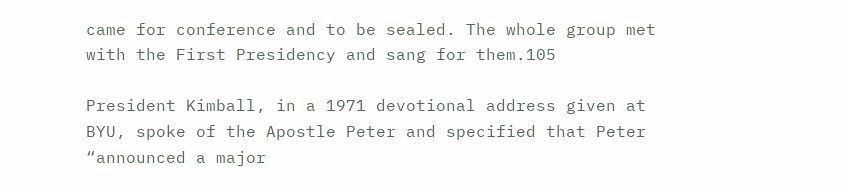came for conference and to be sealed. The whole group met with the First Presidency and sang for them.105

President Kimball, in a 1971 devotional address given at BYU, spoke of the Apostle Peter and specified that Peter “announced a major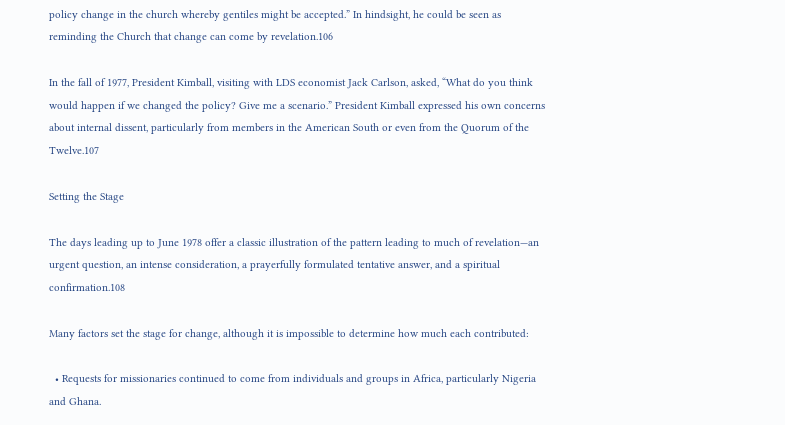policy change in the church whereby gentiles might be accepted.” In hindsight, he could be seen as reminding the Church that change can come by revelation.106

In the fall of 1977, President Kimball, visiting with LDS economist Jack Carlson, asked, “What do you think would happen if we changed the policy? Give me a scenario.” President Kimball expressed his own concerns about internal dissent, particularly from members in the American South or even from the Quorum of the Twelve.107

Setting the Stage

The days leading up to June 1978 offer a classic illustration of the pattern leading to much of revelation—an urgent question, an intense consideration, a prayerfully formulated tentative answer, and a spiritual confirmation.108

Many factors set the stage for change, although it is impossible to determine how much each contributed:

  • Requests for missionaries continued to come from individuals and groups in Africa, particularly Nigeria and Ghana.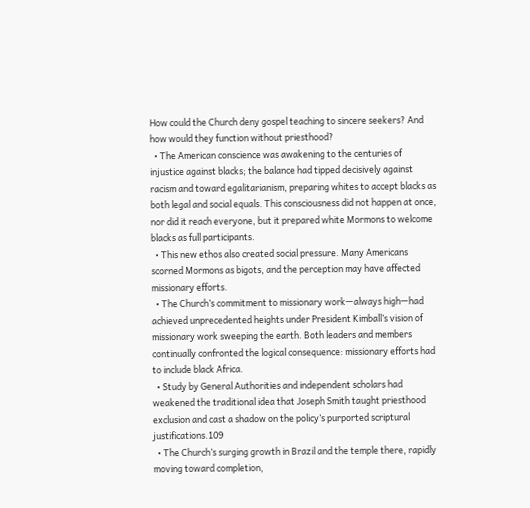How could the Church deny gospel teaching to sincere seekers? And how would they function without priesthood?
  • The American conscience was awakening to the centuries of injustice against blacks; the balance had tipped decisively against racism and toward egalitarianism, preparing whites to accept blacks as both legal and social equals. This consciousness did not happen at once, nor did it reach everyone, but it prepared white Mormons to welcome blacks as full participants.
  • This new ethos also created social pressure. Many Americans scorned Mormons as bigots, and the perception may have affected missionary efforts.
  • The Church’s commitment to missionary work—always high—had achieved unprecedented heights under President Kimball’s vision of missionary work sweeping the earth. Both leaders and members continually confronted the logical consequence: missionary efforts had to include black Africa.
  • Study by General Authorities and independent scholars had weakened the traditional idea that Joseph Smith taught priesthood exclusion and cast a shadow on the policy’s purported scriptural justifications.109
  • The Church’s surging growth in Brazil and the temple there, rapidly moving toward completion,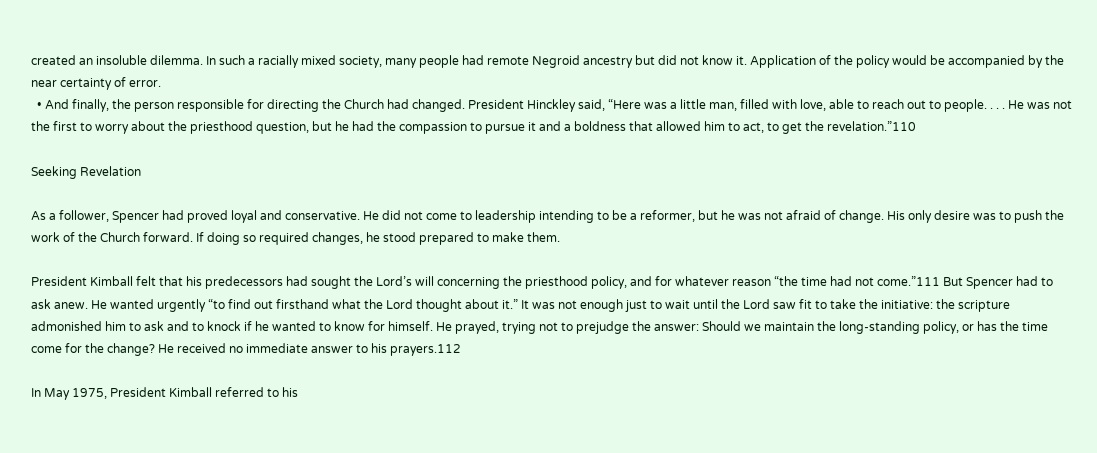created an insoluble dilemma. In such a racially mixed society, many people had remote Negroid ancestry but did not know it. Application of the policy would be accompanied by the near certainty of error.
  • And finally, the person responsible for directing the Church had changed. President Hinckley said, “Here was a little man, filled with love, able to reach out to people. . . . He was not the first to worry about the priesthood question, but he had the compassion to pursue it and a boldness that allowed him to act, to get the revelation.”110

Seeking Revelation

As a follower, Spencer had proved loyal and conservative. He did not come to leadership intending to be a reformer, but he was not afraid of change. His only desire was to push the work of the Church forward. If doing so required changes, he stood prepared to make them.

President Kimball felt that his predecessors had sought the Lord’s will concerning the priesthood policy, and for whatever reason “the time had not come.”111 But Spencer had to ask anew. He wanted urgently “to find out firsthand what the Lord thought about it.” It was not enough just to wait until the Lord saw fit to take the initiative: the scripture admonished him to ask and to knock if he wanted to know for himself. He prayed, trying not to prejudge the answer: Should we maintain the long-standing policy, or has the time come for the change? He received no immediate answer to his prayers.112

In May 1975, President Kimball referred to his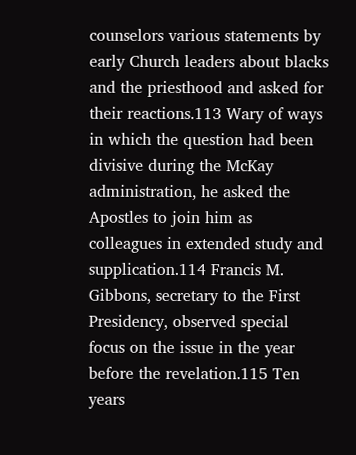counselors various statements by early Church leaders about blacks and the priesthood and asked for their reactions.113 Wary of ways in which the question had been divisive during the McKay administration, he asked the Apostles to join him as colleagues in extended study and supplication.114 Francis M. Gibbons, secretary to the First Presidency, observed special focus on the issue in the year before the revelation.115 Ten years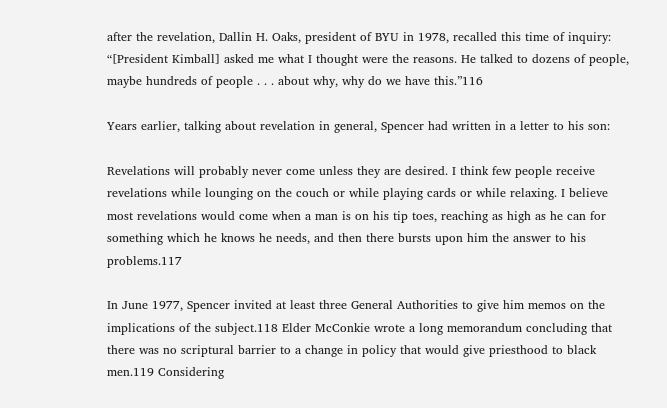after the revelation, Dallin H. Oaks, president of BYU in 1978, recalled this time of inquiry: “[President Kimball] asked me what I thought were the reasons. He talked to dozens of people, maybe hundreds of people . . . about why, why do we have this.”116

Years earlier, talking about revelation in general, Spencer had written in a letter to his son:

Revelations will probably never come unless they are desired. I think few people receive revelations while lounging on the couch or while playing cards or while relaxing. I believe most revelations would come when a man is on his tip toes, reaching as high as he can for something which he knows he needs, and then there bursts upon him the answer to his problems.117

In June 1977, Spencer invited at least three General Authorities to give him memos on the implications of the subject.118 Elder McConkie wrote a long memorandum concluding that there was no scriptural barrier to a change in policy that would give priesthood to black men.119 Considering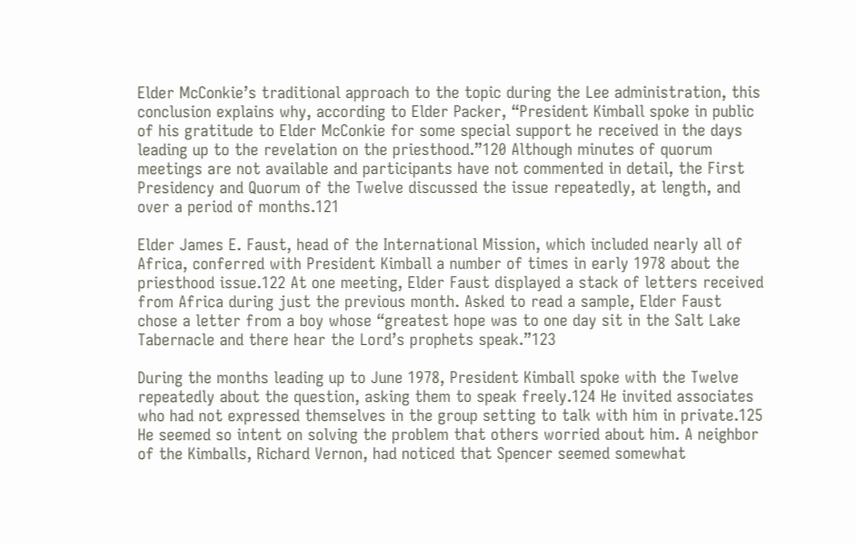Elder McConkie’s traditional approach to the topic during the Lee administration, this conclusion explains why, according to Elder Packer, “President Kimball spoke in public of his gratitude to Elder McConkie for some special support he received in the days leading up to the revelation on the priesthood.”120 Although minutes of quorum meetings are not available and participants have not commented in detail, the First Presidency and Quorum of the Twelve discussed the issue repeatedly, at length, and over a period of months.121

Elder James E. Faust, head of the International Mission, which included nearly all of Africa, conferred with President Kimball a number of times in early 1978 about the priesthood issue.122 At one meeting, Elder Faust displayed a stack of letters received from Africa during just the previous month. Asked to read a sample, Elder Faust chose a letter from a boy whose “greatest hope was to one day sit in the Salt Lake Tabernacle and there hear the Lord’s prophets speak.”123

During the months leading up to June 1978, President Kimball spoke with the Twelve repeatedly about the question, asking them to speak freely.124 He invited associates who had not expressed themselves in the group setting to talk with him in private.125 He seemed so intent on solving the problem that others worried about him. A neighbor of the Kimballs, Richard Vernon, had noticed that Spencer seemed somewhat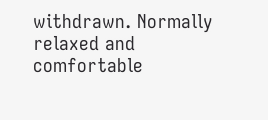withdrawn. Normally relaxed and comfortable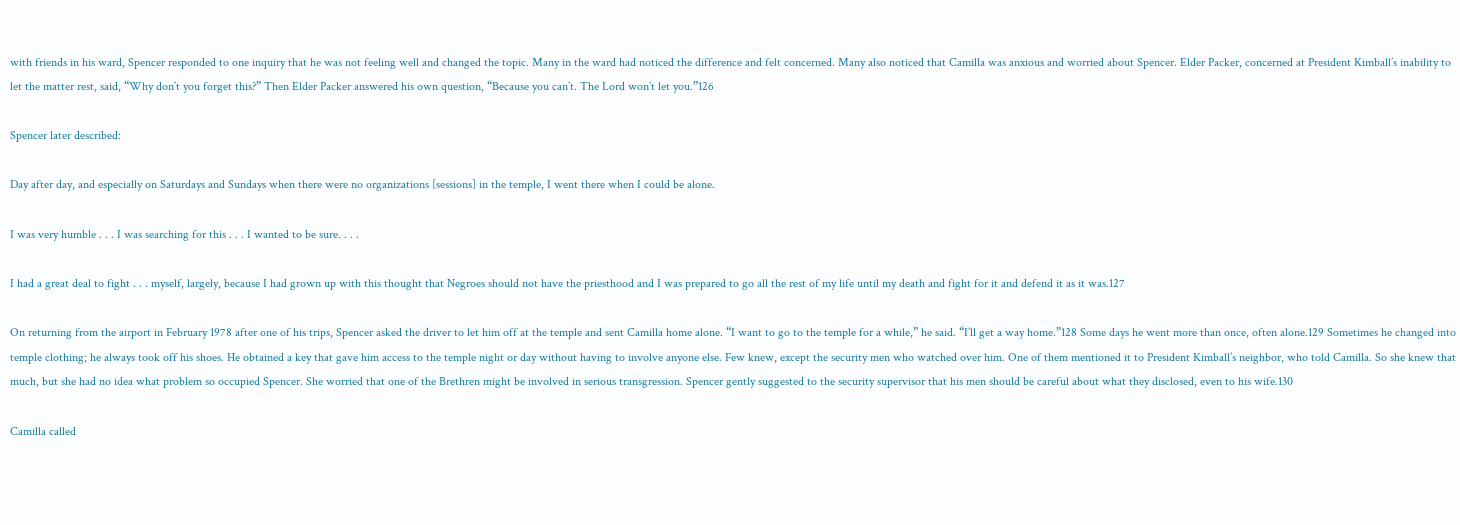with friends in his ward, Spencer responded to one inquiry that he was not feeling well and changed the topic. Many in the ward had noticed the difference and felt concerned. Many also noticed that Camilla was anxious and worried about Spencer. Elder Packer, concerned at President Kimball’s inability to let the matter rest, said, “Why don’t you forget this?” Then Elder Packer answered his own question, “Because you can’t. The Lord won’t let you.”126

Spencer later described:

Day after day, and especially on Saturdays and Sundays when there were no organizations [sessions] in the temple, I went there when I could be alone.

I was very humble . . . I was searching for this . . . I wanted to be sure. . . .

I had a great deal to fight . . . myself, largely, because I had grown up with this thought that Negroes should not have the priesthood and I was prepared to go all the rest of my life until my death and fight for it and defend it as it was.127

On returning from the airport in February 1978 after one of his trips, Spencer asked the driver to let him off at the temple and sent Camilla home alone. “I want to go to the temple for a while,” he said. “I’ll get a way home.”128 Some days he went more than once, often alone.129 Sometimes he changed into temple clothing; he always took off his shoes. He obtained a key that gave him access to the temple night or day without having to involve anyone else. Few knew, except the security men who watched over him. One of them mentioned it to President Kimball’s neighbor, who told Camilla. So she knew that much, but she had no idea what problem so occupied Spencer. She worried that one of the Brethren might be involved in serious transgression. Spencer gently suggested to the security supervisor that his men should be careful about what they disclosed, even to his wife.130

Camilla called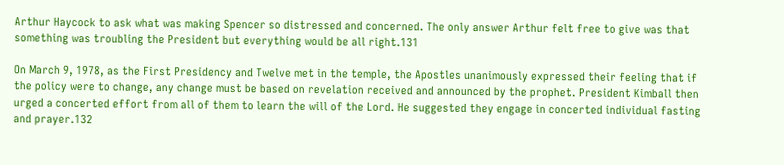Arthur Haycock to ask what was making Spencer so distressed and concerned. The only answer Arthur felt free to give was that something was troubling the President but everything would be all right.131

On March 9, 1978, as the First Presidency and Twelve met in the temple, the Apostles unanimously expressed their feeling that if the policy were to change, any change must be based on revelation received and announced by the prophet. President Kimball then urged a concerted effort from all of them to learn the will of the Lord. He suggested they engage in concerted individual fasting and prayer.132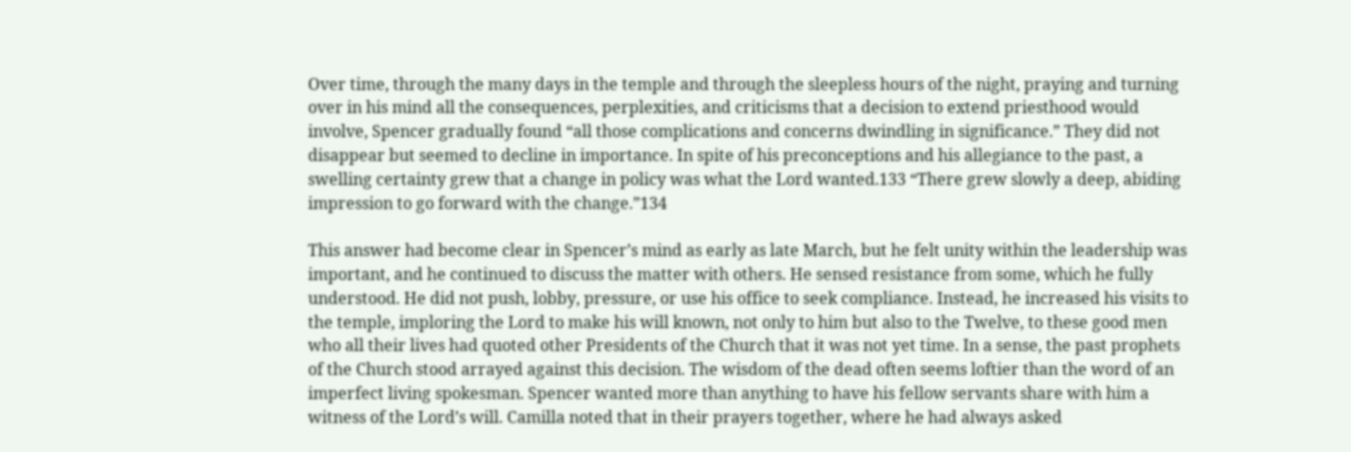Over time, through the many days in the temple and through the sleepless hours of the night, praying and turning over in his mind all the consequences, perplexities, and criticisms that a decision to extend priesthood would involve, Spencer gradually found “all those complications and concerns dwindling in significance.” They did not disappear but seemed to decline in importance. In spite of his preconceptions and his allegiance to the past, a swelling certainty grew that a change in policy was what the Lord wanted.133 “There grew slowly a deep, abiding impression to go forward with the change.”134

This answer had become clear in Spencer’s mind as early as late March, but he felt unity within the leadership was important, and he continued to discuss the matter with others. He sensed resistance from some, which he fully understood. He did not push, lobby, pressure, or use his office to seek compliance. Instead, he increased his visits to the temple, imploring the Lord to make his will known, not only to him but also to the Twelve, to these good men who all their lives had quoted other Presidents of the Church that it was not yet time. In a sense, the past prophets of the Church stood arrayed against this decision. The wisdom of the dead often seems loftier than the word of an imperfect living spokesman. Spencer wanted more than anything to have his fellow servants share with him a witness of the Lord’s will. Camilla noted that in their prayers together, where he had always asked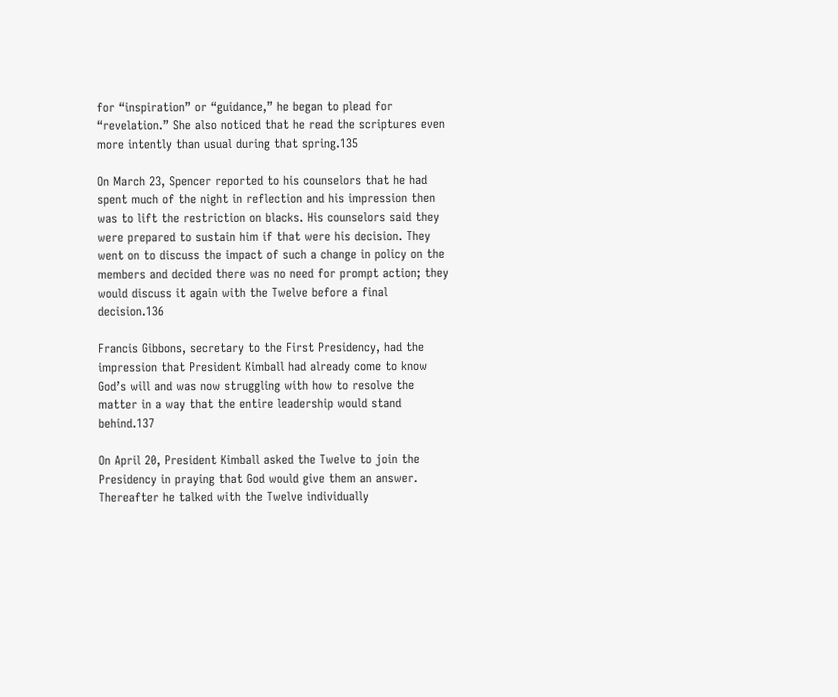for “inspiration” or “guidance,” he began to plead for “revelation.” She also noticed that he read the scriptures even more intently than usual during that spring.135

On March 23, Spencer reported to his counselors that he had spent much of the night in reflection and his impression then was to lift the restriction on blacks. His counselors said they were prepared to sustain him if that were his decision. They went on to discuss the impact of such a change in policy on the members and decided there was no need for prompt action; they would discuss it again with the Twelve before a final decision.136

Francis Gibbons, secretary to the First Presidency, had the impression that President Kimball had already come to know God’s will and was now struggling with how to resolve the matter in a way that the entire leadership would stand behind.137

On April 20, President Kimball asked the Twelve to join the Presidency in praying that God would give them an answer. Thereafter he talked with the Twelve individually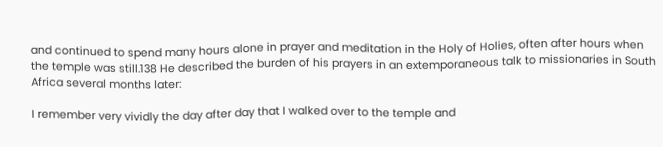and continued to spend many hours alone in prayer and meditation in the Holy of Holies, often after hours when the temple was still.138 He described the burden of his prayers in an extemporaneous talk to missionaries in South Africa several months later:

I remember very vividly the day after day that I walked over to the temple and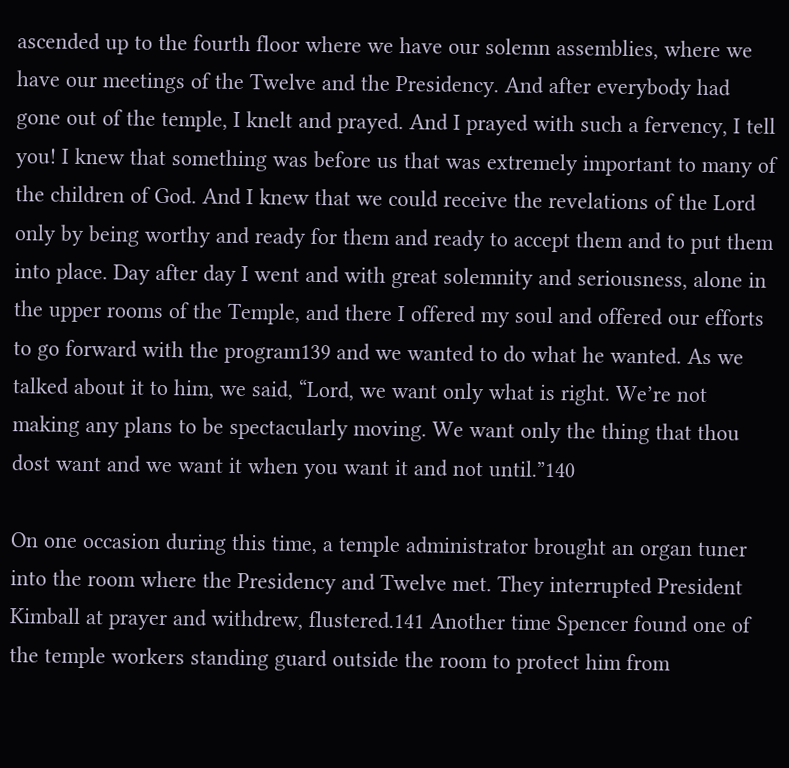ascended up to the fourth floor where we have our solemn assemblies, where we have our meetings of the Twelve and the Presidency. And after everybody had gone out of the temple, I knelt and prayed. And I prayed with such a fervency, I tell you! I knew that something was before us that was extremely important to many of the children of God. And I knew that we could receive the revelations of the Lord only by being worthy and ready for them and ready to accept them and to put them into place. Day after day I went and with great solemnity and seriousness, alone in the upper rooms of the Temple, and there I offered my soul and offered our efforts to go forward with the program139 and we wanted to do what he wanted. As we talked about it to him, we said, “Lord, we want only what is right. We’re not making any plans to be spectacularly moving. We want only the thing that thou dost want and we want it when you want it and not until.”140

On one occasion during this time, a temple administrator brought an organ tuner into the room where the Presidency and Twelve met. They interrupted President Kimball at prayer and withdrew, flustered.141 Another time Spencer found one of the temple workers standing guard outside the room to protect him from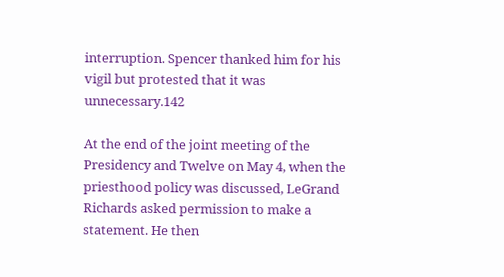interruption. Spencer thanked him for his vigil but protested that it was unnecessary.142

At the end of the joint meeting of the Presidency and Twelve on May 4, when the priesthood policy was discussed, LeGrand Richards asked permission to make a statement. He then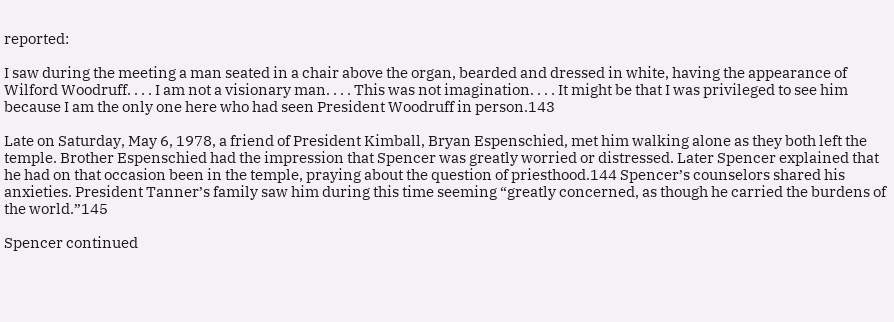reported:

I saw during the meeting a man seated in a chair above the organ, bearded and dressed in white, having the appearance of Wilford Woodruff. . . . I am not a visionary man. . . . This was not imagination. . . . It might be that I was privileged to see him because I am the only one here who had seen President Woodruff in person.143

Late on Saturday, May 6, 1978, a friend of President Kimball, Bryan Espenschied, met him walking alone as they both left the temple. Brother Espenschied had the impression that Spencer was greatly worried or distressed. Later Spencer explained that he had on that occasion been in the temple, praying about the question of priesthood.144 Spencer’s counselors shared his anxieties. President Tanner’s family saw him during this time seeming “greatly concerned, as though he carried the burdens of the world.”145

Spencer continued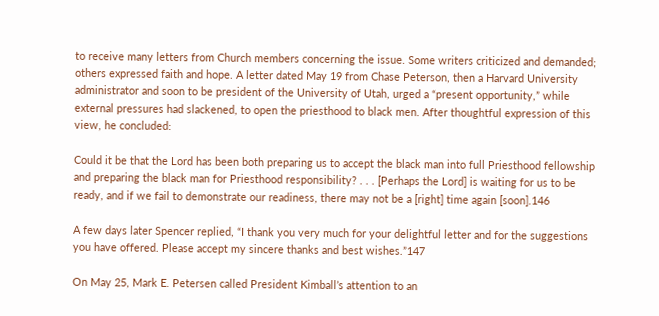to receive many letters from Church members concerning the issue. Some writers criticized and demanded; others expressed faith and hope. A letter dated May 19 from Chase Peterson, then a Harvard University administrator and soon to be president of the University of Utah, urged a “present opportunity,” while external pressures had slackened, to open the priesthood to black men. After thoughtful expression of this view, he concluded:

Could it be that the Lord has been both preparing us to accept the black man into full Priesthood fellowship and preparing the black man for Priesthood responsibility? . . . [Perhaps the Lord] is waiting for us to be ready, and if we fail to demonstrate our readiness, there may not be a [right] time again [soon].146

A few days later Spencer replied, “I thank you very much for your delightful letter and for the suggestions you have offered. Please accept my sincere thanks and best wishes.”147

On May 25, Mark E. Petersen called President Kimball’s attention to an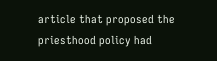article that proposed the priesthood policy had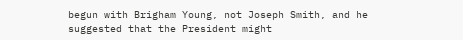begun with Brigham Young, not Joseph Smith, and he suggested that the President might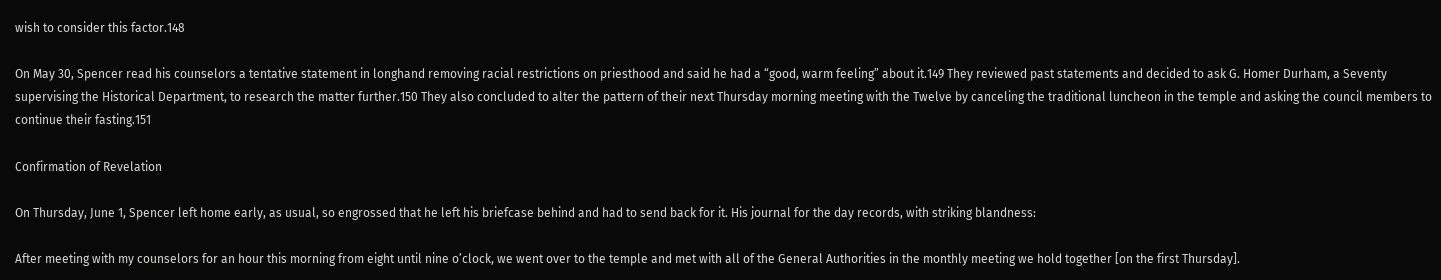wish to consider this factor.148

On May 30, Spencer read his counselors a tentative statement in longhand removing racial restrictions on priesthood and said he had a “good, warm feeling” about it.149 They reviewed past statements and decided to ask G. Homer Durham, a Seventy supervising the Historical Department, to research the matter further.150 They also concluded to alter the pattern of their next Thursday morning meeting with the Twelve by canceling the traditional luncheon in the temple and asking the council members to continue their fasting.151

Confirmation of Revelation

On Thursday, June 1, Spencer left home early, as usual, so engrossed that he left his briefcase behind and had to send back for it. His journal for the day records, with striking blandness:

After meeting with my counselors for an hour this morning from eight until nine o’clock, we went over to the temple and met with all of the General Authorities in the monthly meeting we hold together [on the first Thursday].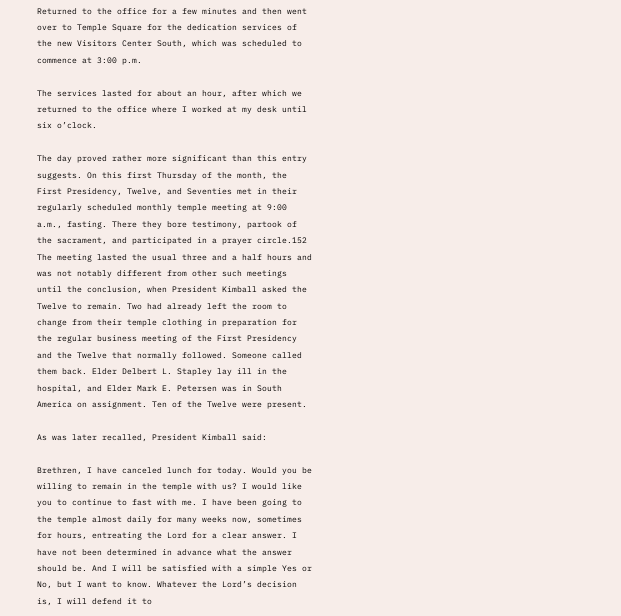Returned to the office for a few minutes and then went over to Temple Square for the dedication services of the new Visitors Center South, which was scheduled to commence at 3:00 p.m.

The services lasted for about an hour, after which we returned to the office where I worked at my desk until six o’clock.

The day proved rather more significant than this entry suggests. On this first Thursday of the month, the First Presidency, Twelve, and Seventies met in their regularly scheduled monthly temple meeting at 9:00 a.m., fasting. There they bore testimony, partook of the sacrament, and participated in a prayer circle.152 The meeting lasted the usual three and a half hours and was not notably different from other such meetings until the conclusion, when President Kimball asked the Twelve to remain. Two had already left the room to change from their temple clothing in preparation for the regular business meeting of the First Presidency and the Twelve that normally followed. Someone called them back. Elder Delbert L. Stapley lay ill in the hospital, and Elder Mark E. Petersen was in South America on assignment. Ten of the Twelve were present.

As was later recalled, President Kimball said:

Brethren, I have canceled lunch for today. Would you be willing to remain in the temple with us? I would like you to continue to fast with me. I have been going to the temple almost daily for many weeks now, sometimes for hours, entreating the Lord for a clear answer. I have not been determined in advance what the answer should be. And I will be satisfied with a simple Yes or No, but I want to know. Whatever the Lord’s decision is, I will defend it to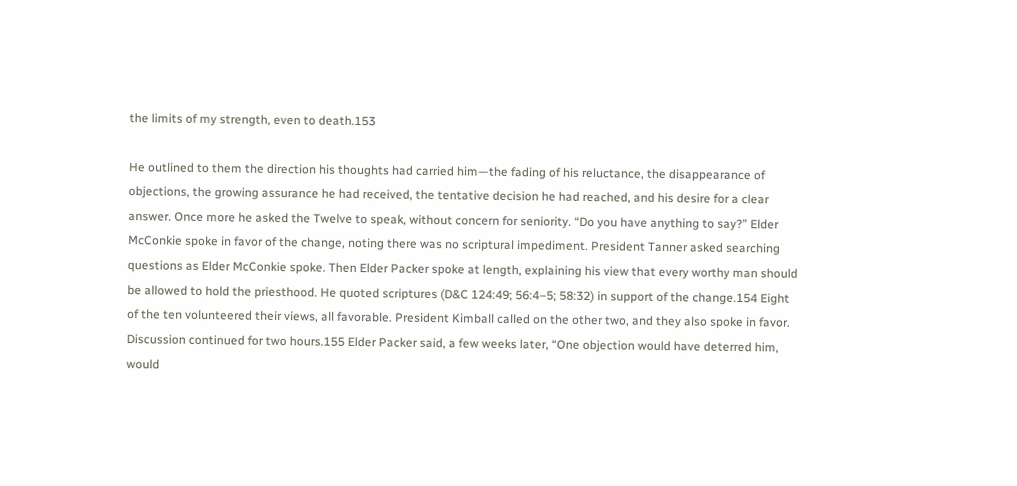the limits of my strength, even to death.153

He outlined to them the direction his thoughts had carried him—the fading of his reluctance, the disappearance of objections, the growing assurance he had received, the tentative decision he had reached, and his desire for a clear answer. Once more he asked the Twelve to speak, without concern for seniority. “Do you have anything to say?” Elder McConkie spoke in favor of the change, noting there was no scriptural impediment. President Tanner asked searching questions as Elder McConkie spoke. Then Elder Packer spoke at length, explaining his view that every worthy man should be allowed to hold the priesthood. He quoted scriptures (D&C 124:49; 56:4–5; 58:32) in support of the change.154 Eight of the ten volunteered their views, all favorable. President Kimball called on the other two, and they also spoke in favor. Discussion continued for two hours.155 Elder Packer said, a few weeks later, “One objection would have deterred him, would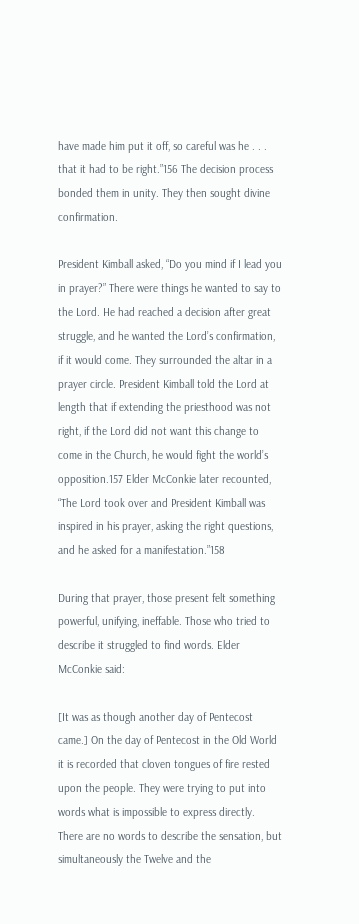have made him put it off, so careful was he . . . that it had to be right.”156 The decision process bonded them in unity. They then sought divine confirmation.

President Kimball asked, “Do you mind if I lead you in prayer?” There were things he wanted to say to the Lord. He had reached a decision after great struggle, and he wanted the Lord’s confirmation, if it would come. They surrounded the altar in a prayer circle. President Kimball told the Lord at length that if extending the priesthood was not right, if the Lord did not want this change to come in the Church, he would fight the world’s opposition.157 Elder McConkie later recounted, “The Lord took over and President Kimball was inspired in his prayer, asking the right questions, and he asked for a manifestation.”158

During that prayer, those present felt something powerful, unifying, ineffable. Those who tried to describe it struggled to find words. Elder McConkie said:

[It was as though another day of Pentecost came.] On the day of Pentecost in the Old World it is recorded that cloven tongues of fire rested upon the people. They were trying to put into words what is impossible to express directly. There are no words to describe the sensation, but simultaneously the Twelve and the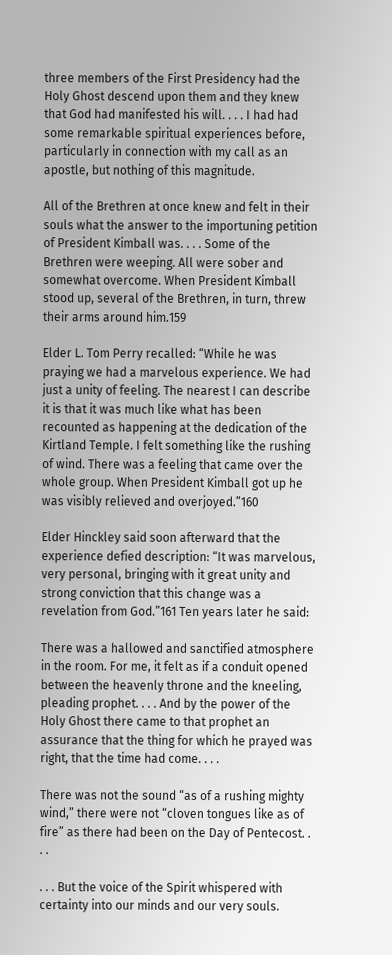three members of the First Presidency had the Holy Ghost descend upon them and they knew that God had manifested his will. . . . I had had some remarkable spiritual experiences before, particularly in connection with my call as an apostle, but nothing of this magnitude.

All of the Brethren at once knew and felt in their souls what the answer to the importuning petition of President Kimball was. . . . Some of the Brethren were weeping. All were sober and somewhat overcome. When President Kimball stood up, several of the Brethren, in turn, threw their arms around him.159

Elder L. Tom Perry recalled: “While he was praying we had a marvelous experience. We had just a unity of feeling. The nearest I can describe it is that it was much like what has been recounted as happening at the dedication of the Kirtland Temple. I felt something like the rushing of wind. There was a feeling that came over the whole group. When President Kimball got up he was visibly relieved and overjoyed.”160

Elder Hinckley said soon afterward that the experience defied description: “It was marvelous, very personal, bringing with it great unity and strong conviction that this change was a revelation from God.”161 Ten years later he said:

There was a hallowed and sanctified atmosphere in the room. For me, it felt as if a conduit opened between the heavenly throne and the kneeling, pleading prophet. . . . And by the power of the Holy Ghost there came to that prophet an assurance that the thing for which he prayed was right, that the time had come. . . .

There was not the sound “as of a rushing mighty wind,” there were not “cloven tongues like as of fire” as there had been on the Day of Pentecost. . . .

. . . But the voice of the Spirit whispered with certainty into our minds and our very souls.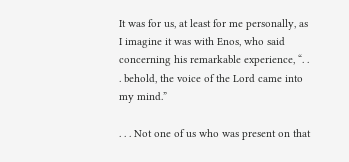It was for us, at least for me personally, as I imagine it was with Enos, who said concerning his remarkable experience, “. . . behold, the voice of the Lord came into my mind.”

. . . Not one of us who was present on that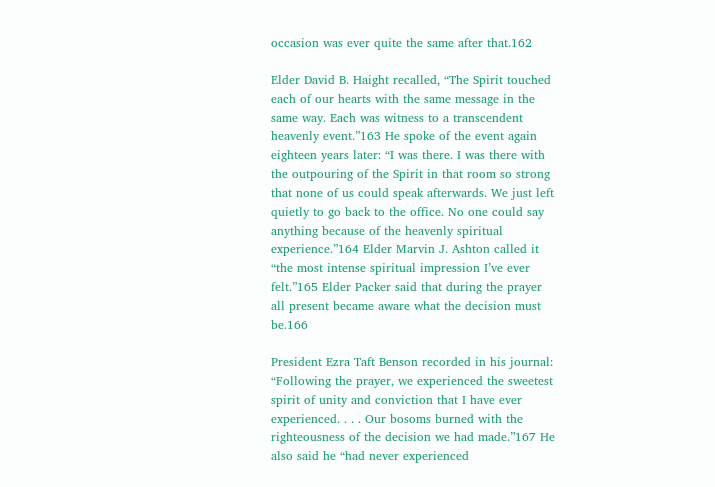occasion was ever quite the same after that.162

Elder David B. Haight recalled, “The Spirit touched each of our hearts with the same message in the same way. Each was witness to a transcendent heavenly event.”163 He spoke of the event again eighteen years later: “I was there. I was there with the outpouring of the Spirit in that room so strong that none of us could speak afterwards. We just left quietly to go back to the office. No one could say anything because of the heavenly spiritual experience.”164 Elder Marvin J. Ashton called it “the most intense spiritual impression I’ve ever felt.”165 Elder Packer said that during the prayer all present became aware what the decision must be.166

President Ezra Taft Benson recorded in his journal: “Following the prayer, we experienced the sweetest spirit of unity and conviction that I have ever experienced. . . . Our bosoms burned with the righteousness of the decision we had made.”167 He also said he “had never experienced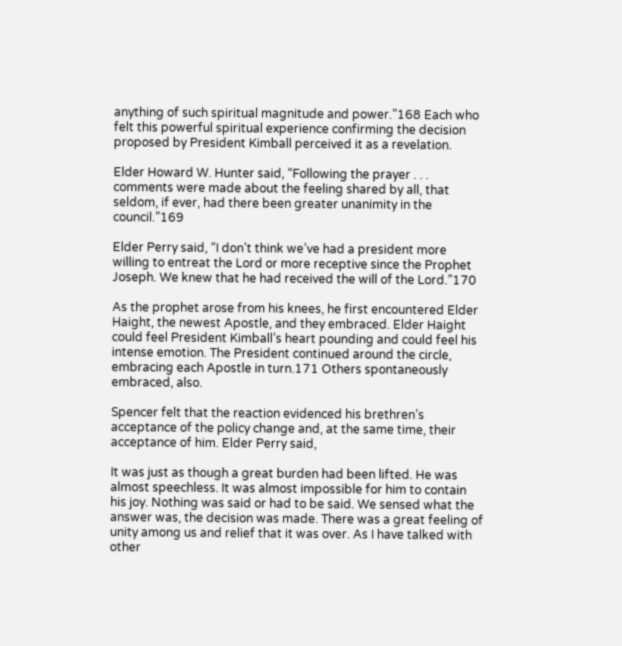anything of such spiritual magnitude and power.”168 Each who felt this powerful spiritual experience confirming the decision proposed by President Kimball perceived it as a revelation.

Elder Howard W. Hunter said, “Following the prayer . . . comments were made about the feeling shared by all, that seldom, if ever, had there been greater unanimity in the council.”169

Elder Perry said, “I don’t think we’ve had a president more willing to entreat the Lord or more receptive since the Prophet Joseph. We knew that he had received the will of the Lord.”170

As the prophet arose from his knees, he first encountered Elder Haight, the newest Apostle, and they embraced. Elder Haight could feel President Kimball’s heart pounding and could feel his intense emotion. The President continued around the circle, embracing each Apostle in turn.171 Others spontaneously embraced, also.

Spencer felt that the reaction evidenced his brethren’s acceptance of the policy change and, at the same time, their acceptance of him. Elder Perry said,

It was just as though a great burden had been lifted. He was almost speechless. It was almost impossible for him to contain his joy. Nothing was said or had to be said. We sensed what the answer was, the decision was made. There was a great feeling of unity among us and relief that it was over. As I have talked with other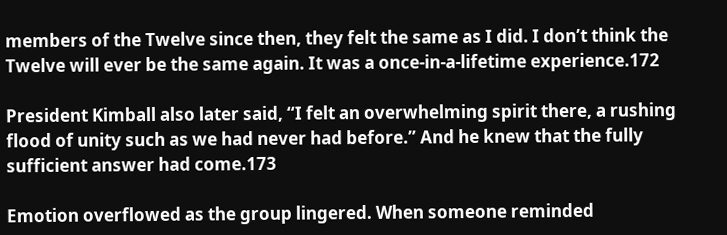members of the Twelve since then, they felt the same as I did. I don’t think the Twelve will ever be the same again. It was a once-in-a-lifetime experience.172

President Kimball also later said, “I felt an overwhelming spirit there, a rushing flood of unity such as we had never had before.” And he knew that the fully sufficient answer had come.173

Emotion overflowed as the group lingered. When someone reminded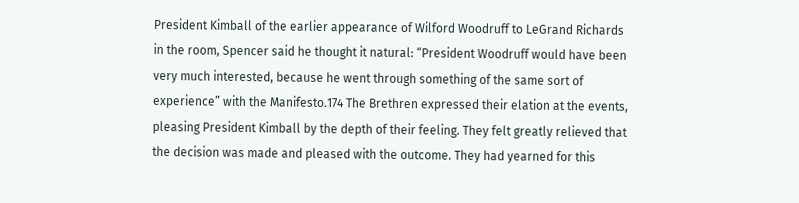President Kimball of the earlier appearance of Wilford Woodruff to LeGrand Richards in the room, Spencer said he thought it natural: “President Woodruff would have been very much interested, because he went through something of the same sort of experience” with the Manifesto.174 The Brethren expressed their elation at the events, pleasing President Kimball by the depth of their feeling. They felt greatly relieved that the decision was made and pleased with the outcome. They had yearned for this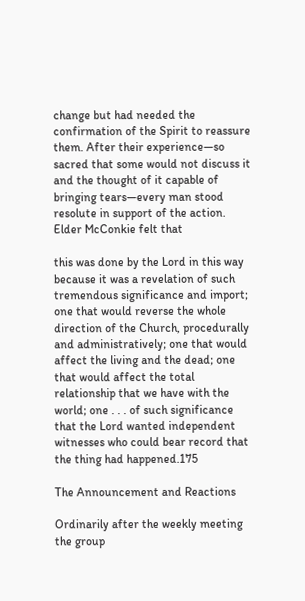change but had needed the confirmation of the Spirit to reassure them. After their experience—so sacred that some would not discuss it and the thought of it capable of bringing tears—every man stood resolute in support of the action. Elder McConkie felt that

this was done by the Lord in this way because it was a revelation of such tremendous significance and import; one that would reverse the whole direction of the Church, procedurally and administratively; one that would affect the living and the dead; one that would affect the total relationship that we have with the world; one . . . of such significance that the Lord wanted independent witnesses who could bear record that the thing had happened.175

The Announcement and Reactions

Ordinarily after the weekly meeting the group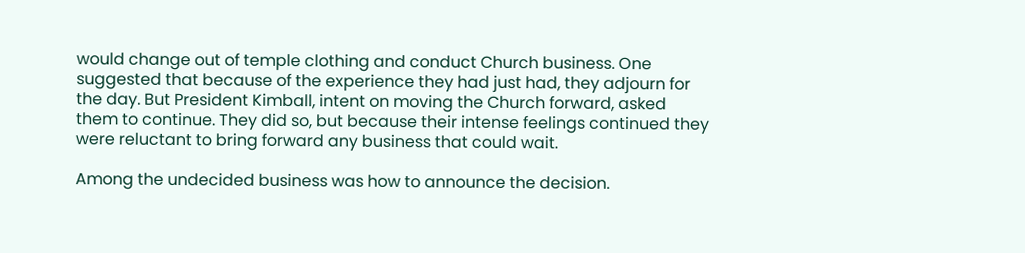would change out of temple clothing and conduct Church business. One suggested that because of the experience they had just had, they adjourn for the day. But President Kimball, intent on moving the Church forward, asked them to continue. They did so, but because their intense feelings continued they were reluctant to bring forward any business that could wait.

Among the undecided business was how to announce the decision.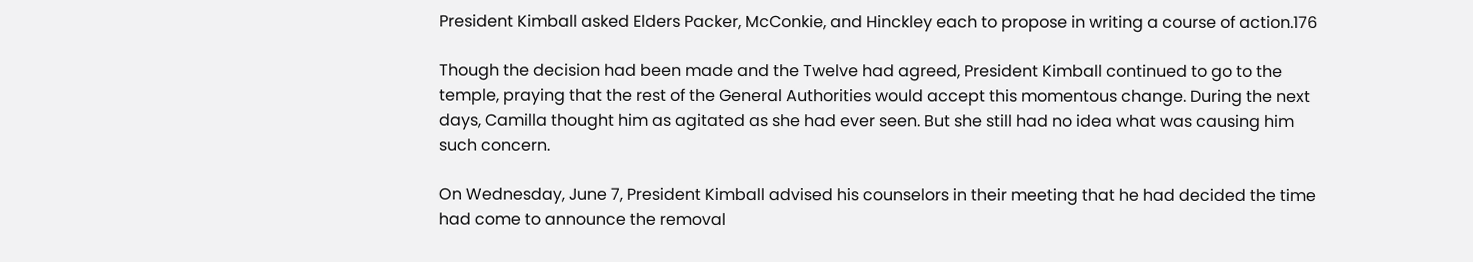President Kimball asked Elders Packer, McConkie, and Hinckley each to propose in writing a course of action.176

Though the decision had been made and the Twelve had agreed, President Kimball continued to go to the temple, praying that the rest of the General Authorities would accept this momentous change. During the next days, Camilla thought him as agitated as she had ever seen. But she still had no idea what was causing him such concern.

On Wednesday, June 7, President Kimball advised his counselors in their meeting that he had decided the time had come to announce the removal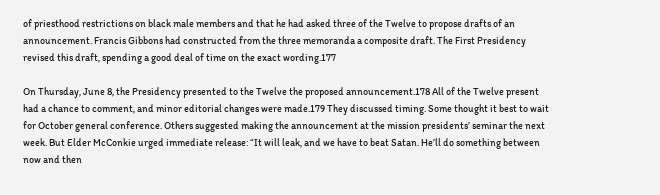of priesthood restrictions on black male members and that he had asked three of the Twelve to propose drafts of an announcement. Francis Gibbons had constructed from the three memoranda a composite draft. The First Presidency revised this draft, spending a good deal of time on the exact wording.177

On Thursday, June 8, the Presidency presented to the Twelve the proposed announcement.178 All of the Twelve present had a chance to comment, and minor editorial changes were made.179 They discussed timing. Some thought it best to wait for October general conference. Others suggested making the announcement at the mission presidents’ seminar the next week. But Elder McConkie urged immediate release: “It will leak, and we have to beat Satan. He’ll do something between now and then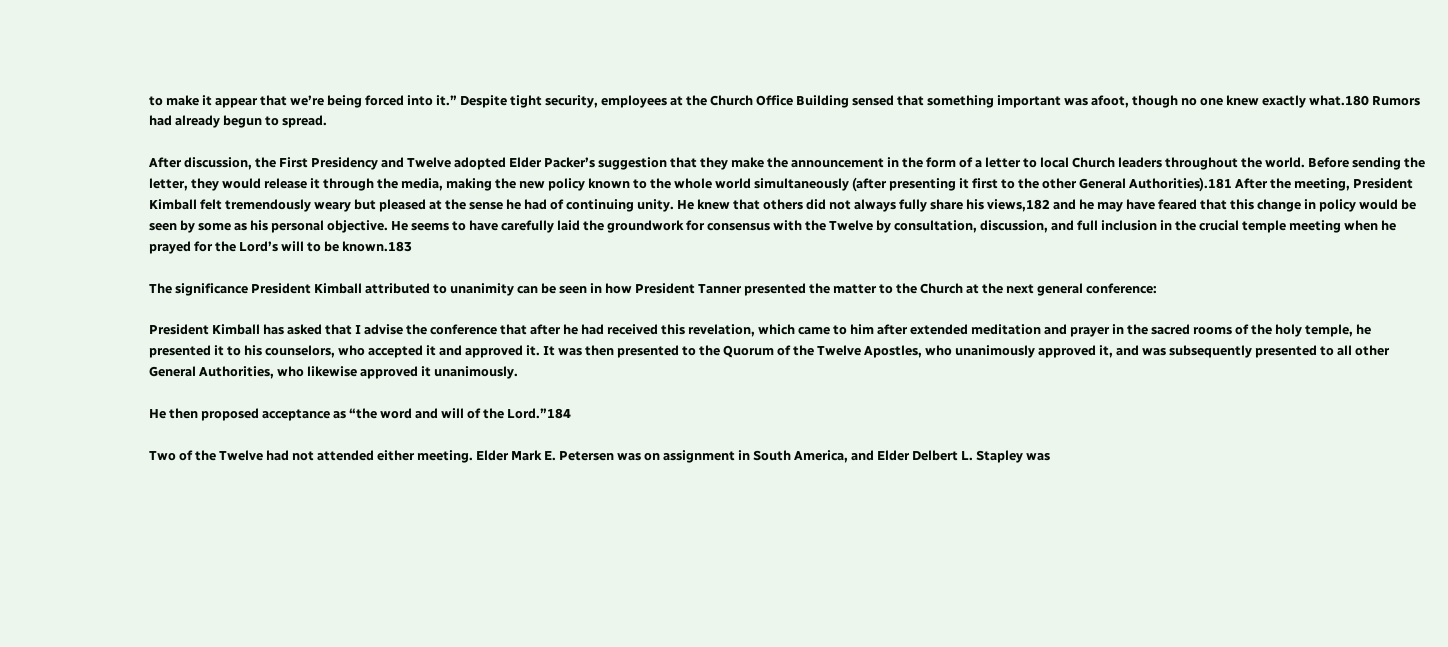to make it appear that we’re being forced into it.” Despite tight security, employees at the Church Office Building sensed that something important was afoot, though no one knew exactly what.180 Rumors had already begun to spread.

After discussion, the First Presidency and Twelve adopted Elder Packer’s suggestion that they make the announcement in the form of a letter to local Church leaders throughout the world. Before sending the letter, they would release it through the media, making the new policy known to the whole world simultaneously (after presenting it first to the other General Authorities).181 After the meeting, President Kimball felt tremendously weary but pleased at the sense he had of continuing unity. He knew that others did not always fully share his views,182 and he may have feared that this change in policy would be seen by some as his personal objective. He seems to have carefully laid the groundwork for consensus with the Twelve by consultation, discussion, and full inclusion in the crucial temple meeting when he prayed for the Lord’s will to be known.183

The significance President Kimball attributed to unanimity can be seen in how President Tanner presented the matter to the Church at the next general conference:

President Kimball has asked that I advise the conference that after he had received this revelation, which came to him after extended meditation and prayer in the sacred rooms of the holy temple, he presented it to his counselors, who accepted it and approved it. It was then presented to the Quorum of the Twelve Apostles, who unanimously approved it, and was subsequently presented to all other General Authorities, who likewise approved it unanimously.

He then proposed acceptance as “the word and will of the Lord.”184

Two of the Twelve had not attended either meeting. Elder Mark E. Petersen was on assignment in South America, and Elder Delbert L. Stapley was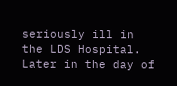seriously ill in the LDS Hospital. Later in the day of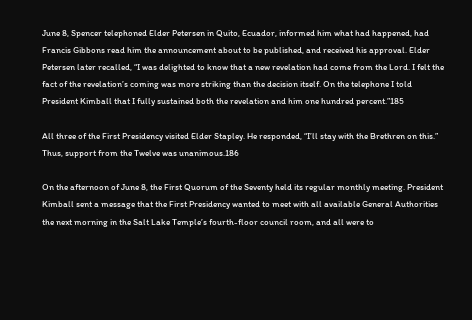June 8, Spencer telephoned Elder Petersen in Quito, Ecuador, informed him what had happened, had Francis Gibbons read him the announcement about to be published, and received his approval. Elder Petersen later recalled, “I was delighted to know that a new revelation had come from the Lord. I felt the fact of the revelation’s coming was more striking than the decision itself. On the telephone I told President Kimball that I fully sustained both the revelation and him one hundred percent.”185

All three of the First Presidency visited Elder Stapley. He responded, “I’ll stay with the Brethren on this.” Thus, support from the Twelve was unanimous.186

On the afternoon of June 8, the First Quorum of the Seventy held its regular monthly meeting. President Kimball sent a message that the First Presidency wanted to meet with all available General Authorities the next morning in the Salt Lake Temple’s fourth-floor council room, and all were to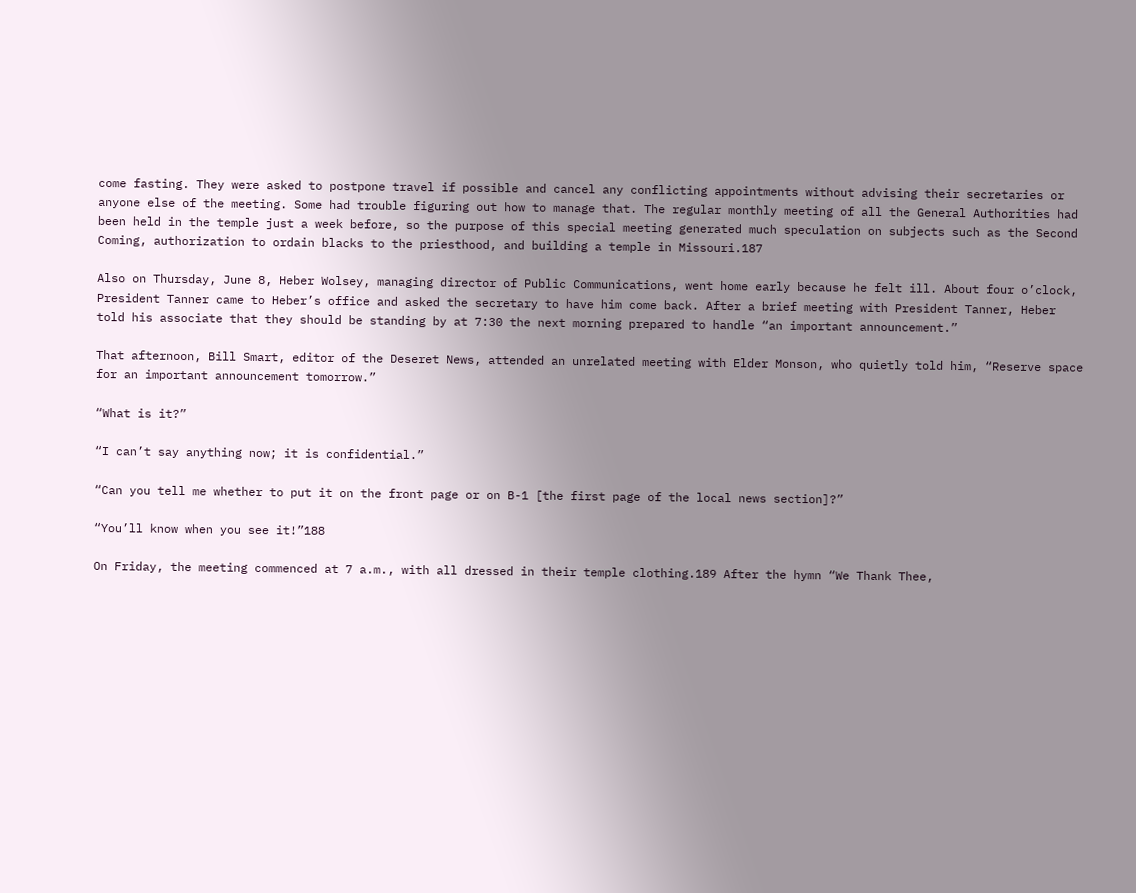come fasting. They were asked to postpone travel if possible and cancel any conflicting appointments without advising their secretaries or anyone else of the meeting. Some had trouble figuring out how to manage that. The regular monthly meeting of all the General Authorities had been held in the temple just a week before, so the purpose of this special meeting generated much speculation on subjects such as the Second Coming, authorization to ordain blacks to the priesthood, and building a temple in Missouri.187

Also on Thursday, June 8, Heber Wolsey, managing director of Public Communications, went home early because he felt ill. About four o’clock, President Tanner came to Heber’s office and asked the secretary to have him come back. After a brief meeting with President Tanner, Heber told his associate that they should be standing by at 7:30 the next morning prepared to handle “an important announcement.”

That afternoon, Bill Smart, editor of the Deseret News, attended an unrelated meeting with Elder Monson, who quietly told him, “Reserve space for an important announcement tomorrow.”

“What is it?”

“I can’t say anything now; it is confidential.”

“Can you tell me whether to put it on the front page or on B-1 [the first page of the local news section]?”

“You’ll know when you see it!”188

On Friday, the meeting commenced at 7 a.m., with all dressed in their temple clothing.189 After the hymn “We Thank Thee,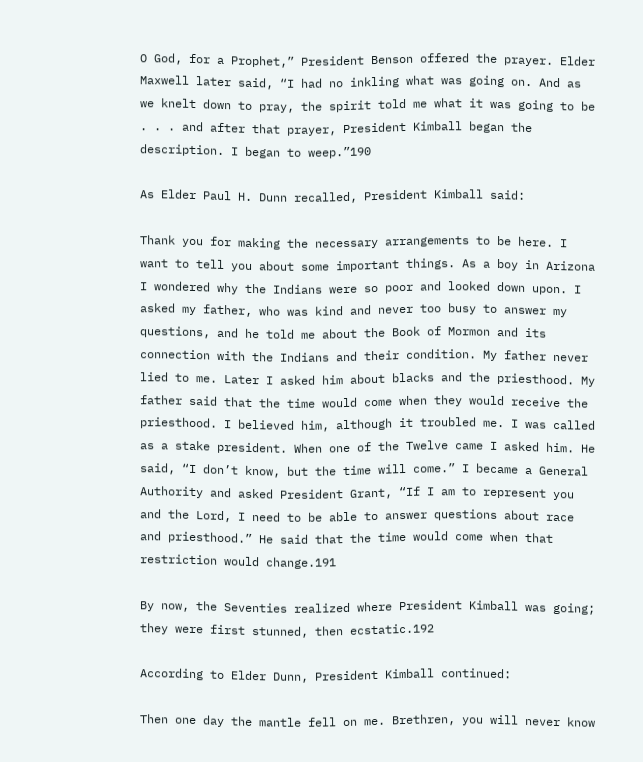O God, for a Prophet,” President Benson offered the prayer. Elder Maxwell later said, “I had no inkling what was going on. And as we knelt down to pray, the spirit told me what it was going to be . . . and after that prayer, President Kimball began the description. I began to weep.”190

As Elder Paul H. Dunn recalled, President Kimball said:

Thank you for making the necessary arrangements to be here. I want to tell you about some important things. As a boy in Arizona I wondered why the Indians were so poor and looked down upon. I asked my father, who was kind and never too busy to answer my questions, and he told me about the Book of Mormon and its connection with the Indians and their condition. My father never lied to me. Later I asked him about blacks and the priesthood. My father said that the time would come when they would receive the priesthood. I believed him, although it troubled me. I was called as a stake president. When one of the Twelve came I asked him. He said, “I don’t know, but the time will come.” I became a General Authority and asked President Grant, “If I am to represent you and the Lord, I need to be able to answer questions about race and priesthood.” He said that the time would come when that restriction would change.191

By now, the Seventies realized where President Kimball was going; they were first stunned, then ecstatic.192

According to Elder Dunn, President Kimball continued:

Then one day the mantle fell on me. Brethren, you will never know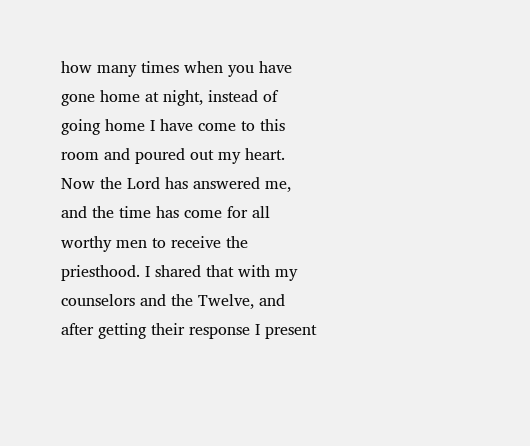how many times when you have gone home at night, instead of going home I have come to this room and poured out my heart. Now the Lord has answered me, and the time has come for all worthy men to receive the priesthood. I shared that with my counselors and the Twelve, and after getting their response I present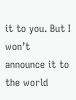it to you. But I won’t announce it to the world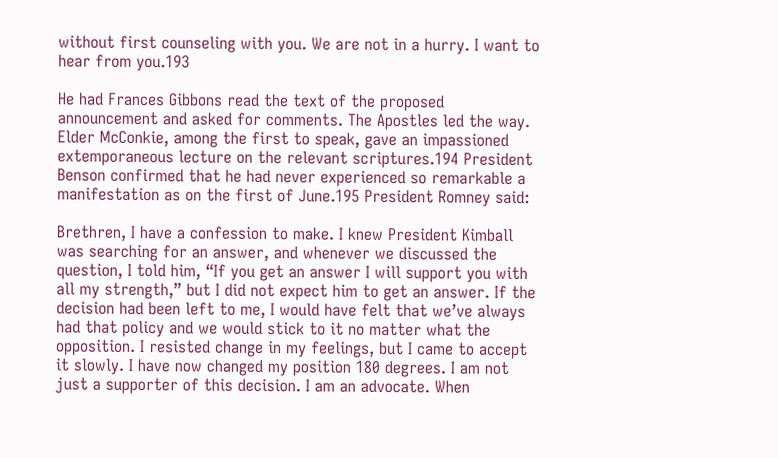without first counseling with you. We are not in a hurry. I want to hear from you.193

He had Frances Gibbons read the text of the proposed announcement and asked for comments. The Apostles led the way. Elder McConkie, among the first to speak, gave an impassioned extemporaneous lecture on the relevant scriptures.194 President Benson confirmed that he had never experienced so remarkable a manifestation as on the first of June.195 President Romney said:

Brethren, I have a confession to make. I knew President Kimball was searching for an answer, and whenever we discussed the question, I told him, “If you get an answer I will support you with all my strength,” but I did not expect him to get an answer. If the decision had been left to me, I would have felt that we’ve always had that policy and we would stick to it no matter what the opposition. I resisted change in my feelings, but I came to accept it slowly. I have now changed my position 180 degrees. I am not just a supporter of this decision. I am an advocate. When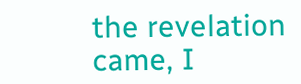the revelation came, I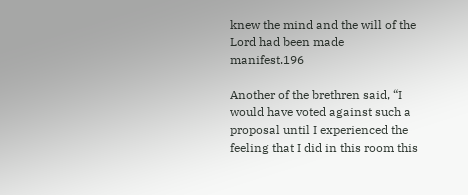knew the mind and the will of the Lord had been made manifest.196

Another of the brethren said, “I would have voted against such a proposal until I experienced the feeling that I did in this room this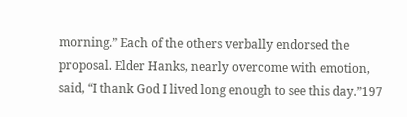morning.” Each of the others verbally endorsed the proposal. Elder Hanks, nearly overcome with emotion, said, “I thank God I lived long enough to see this day.”197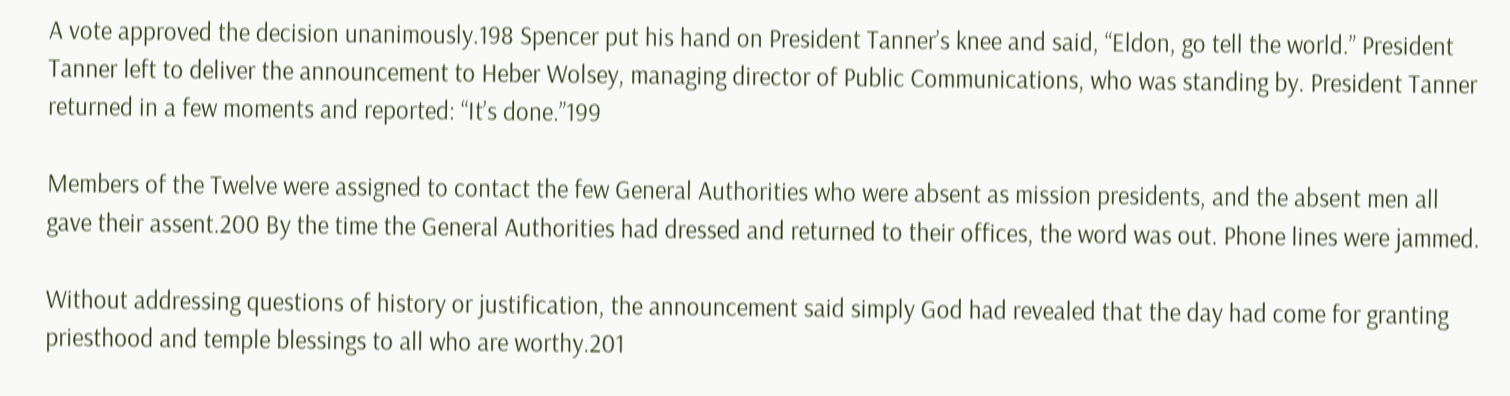A vote approved the decision unanimously.198 Spencer put his hand on President Tanner’s knee and said, “Eldon, go tell the world.” President Tanner left to deliver the announcement to Heber Wolsey, managing director of Public Communications, who was standing by. President Tanner returned in a few moments and reported: “It’s done.”199

Members of the Twelve were assigned to contact the few General Authorities who were absent as mission presidents, and the absent men all gave their assent.200 By the time the General Authorities had dressed and returned to their offices, the word was out. Phone lines were jammed.

Without addressing questions of history or justification, the announcement said simply God had revealed that the day had come for granting priesthood and temple blessings to all who are worthy.201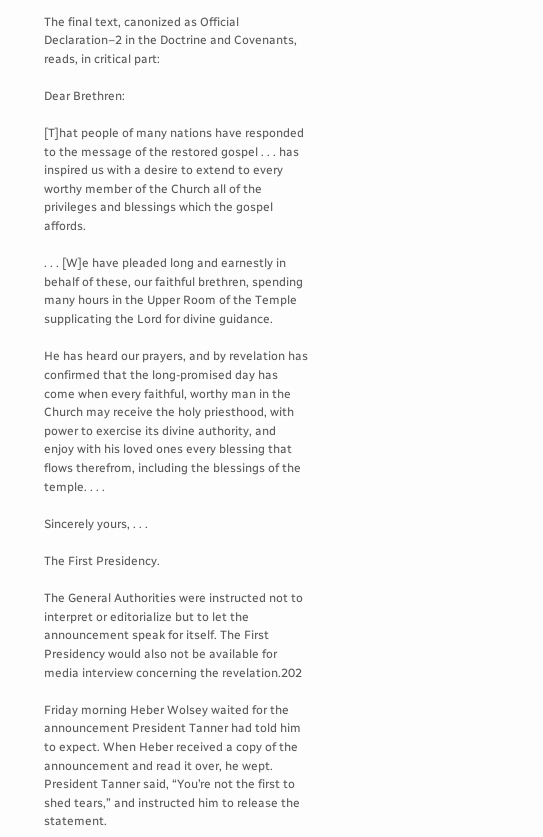The final text, canonized as Official Declaration–2 in the Doctrine and Covenants, reads, in critical part:

Dear Brethren:

[T]hat people of many nations have responded to the message of the restored gospel . . . has inspired us with a desire to extend to every worthy member of the Church all of the privileges and blessings which the gospel affords.

. . . [W]e have pleaded long and earnestly in behalf of these, our faithful brethren, spending many hours in the Upper Room of the Temple supplicating the Lord for divine guidance.

He has heard our prayers, and by revelation has confirmed that the long-promised day has come when every faithful, worthy man in the Church may receive the holy priesthood, with power to exercise its divine authority, and enjoy with his loved ones every blessing that flows therefrom, including the blessings of the temple. . . .

Sincerely yours, . . .

The First Presidency.

The General Authorities were instructed not to interpret or editorialize but to let the announcement speak for itself. The First Presidency would also not be available for media interview concerning the revelation.202

Friday morning Heber Wolsey waited for the announcement President Tanner had told him to expect. When Heber received a copy of the announcement and read it over, he wept. President Tanner said, “You’re not the first to shed tears,” and instructed him to release the statement.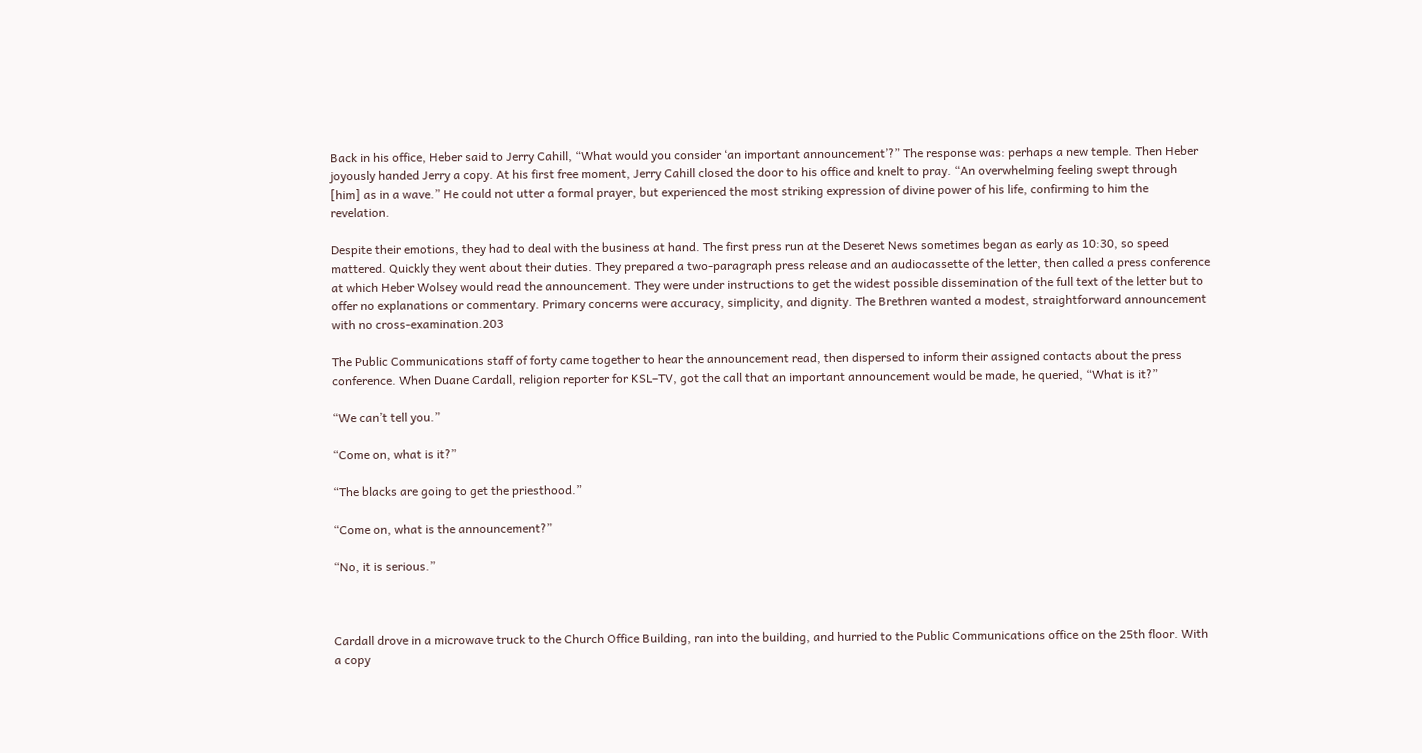Back in his office, Heber said to Jerry Cahill, “What would you consider ‘an important announcement’?” The response was: perhaps a new temple. Then Heber joyously handed Jerry a copy. At his first free moment, Jerry Cahill closed the door to his office and knelt to pray. “An overwhelming feeling swept through [him] as in a wave.” He could not utter a formal prayer, but experienced the most striking expression of divine power of his life, confirming to him the revelation.

Despite their emotions, they had to deal with the business at hand. The first press run at the Deseret News sometimes began as early as 10:30, so speed mattered. Quickly they went about their duties. They prepared a two-paragraph press release and an audiocassette of the letter, then called a press conference at which Heber Wolsey would read the announcement. They were under instructions to get the widest possible dissemination of the full text of the letter but to offer no explanations or commentary. Primary concerns were accuracy, simplicity, and dignity. The Brethren wanted a modest, straightforward announcement with no cross-examination.203

The Public Communications staff of forty came together to hear the announcement read, then dispersed to inform their assigned contacts about the press conference. When Duane Cardall, religion reporter for KSL–TV, got the call that an important announcement would be made, he queried, “What is it?”

“We can’t tell you.”

“Come on, what is it?”

“The blacks are going to get the priesthood.”

“Come on, what is the announcement?”

“No, it is serious.”



Cardall drove in a microwave truck to the Church Office Building, ran into the building, and hurried to the Public Communications office on the 25th floor. With a copy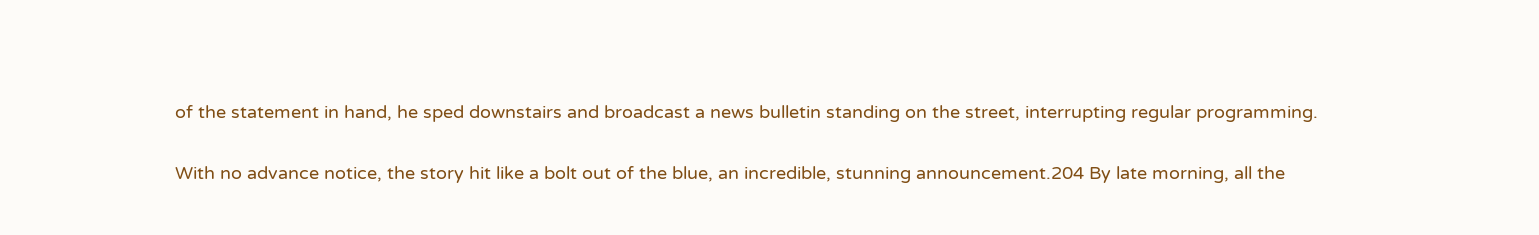of the statement in hand, he sped downstairs and broadcast a news bulletin standing on the street, interrupting regular programming.

With no advance notice, the story hit like a bolt out of the blue, an incredible, stunning announcement.204 By late morning, all the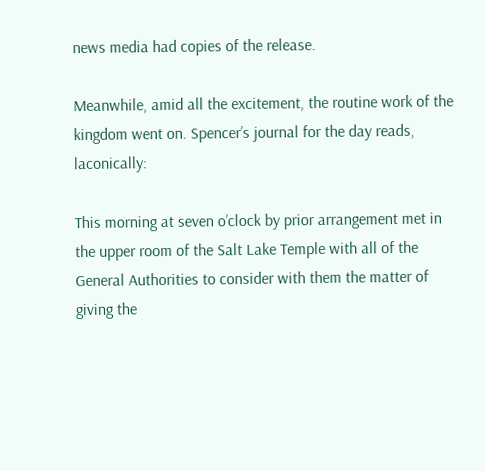news media had copies of the release.

Meanwhile, amid all the excitement, the routine work of the kingdom went on. Spencer’s journal for the day reads, laconically:

This morning at seven o’clock by prior arrangement met in the upper room of the Salt Lake Temple with all of the General Authorities to consider with them the matter of giving the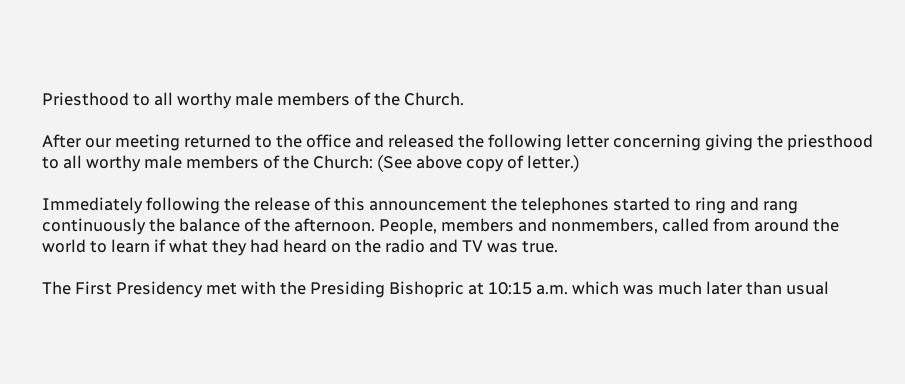Priesthood to all worthy male members of the Church.

After our meeting returned to the office and released the following letter concerning giving the priesthood to all worthy male members of the Church: (See above copy of letter.)

Immediately following the release of this announcement the telephones started to ring and rang continuously the balance of the afternoon. People, members and nonmembers, called from around the world to learn if what they had heard on the radio and TV was true.

The First Presidency met with the Presiding Bishopric at 10:15 a.m. which was much later than usual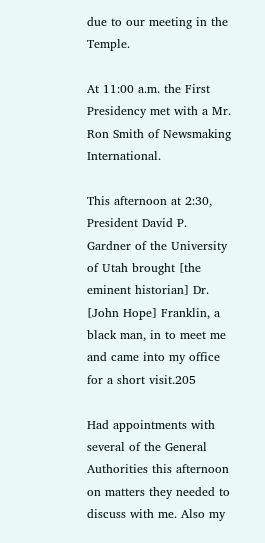due to our meeting in the Temple.

At 11:00 a.m. the First Presidency met with a Mr. Ron Smith of Newsmaking International.

This afternoon at 2:30, President David P. Gardner of the University of Utah brought [the eminent historian] Dr. [John Hope] Franklin, a black man, in to meet me and came into my office for a short visit.205

Had appointments with several of the General Authorities this afternoon on matters they needed to discuss with me. Also my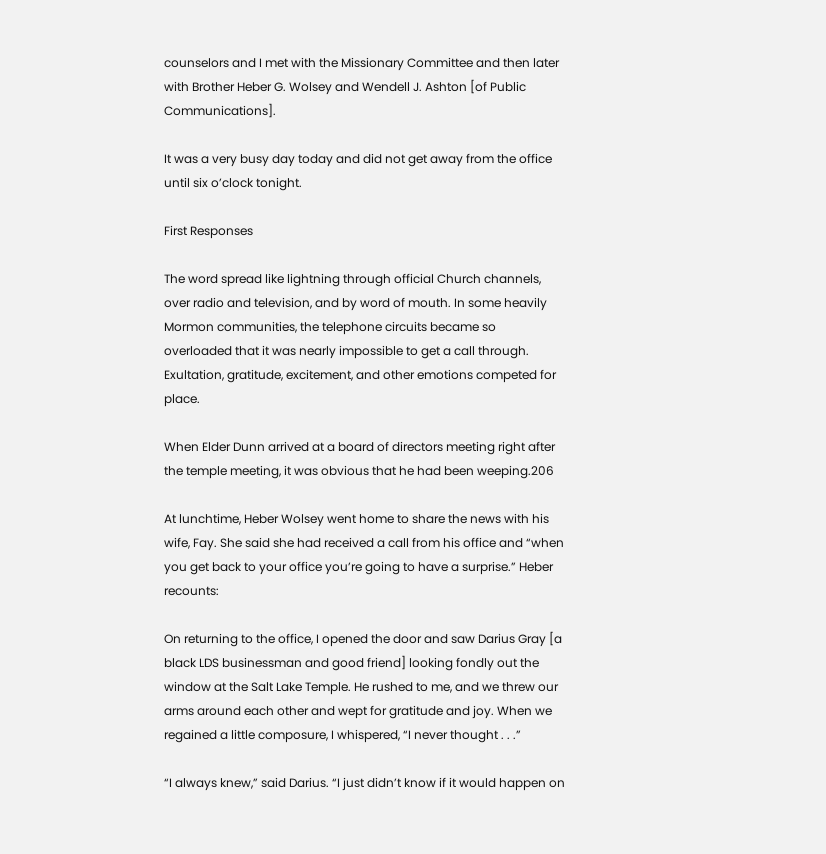counselors and I met with the Missionary Committee and then later with Brother Heber G. Wolsey and Wendell J. Ashton [of Public Communications].

It was a very busy day today and did not get away from the office until six o’clock tonight.

First Responses

The word spread like lightning through official Church channels, over radio and television, and by word of mouth. In some heavily Mormon communities, the telephone circuits became so overloaded that it was nearly impossible to get a call through. Exultation, gratitude, excitement, and other emotions competed for place.

When Elder Dunn arrived at a board of directors meeting right after the temple meeting, it was obvious that he had been weeping.206

At lunchtime, Heber Wolsey went home to share the news with his wife, Fay. She said she had received a call from his office and “when you get back to your office you’re going to have a surprise.” Heber recounts:

On returning to the office, I opened the door and saw Darius Gray [a black LDS businessman and good friend] looking fondly out the window at the Salt Lake Temple. He rushed to me, and we threw our arms around each other and wept for gratitude and joy. When we regained a little composure, I whispered, “I never thought . . .”

“I always knew,” said Darius. “I just didn’t know if it would happen on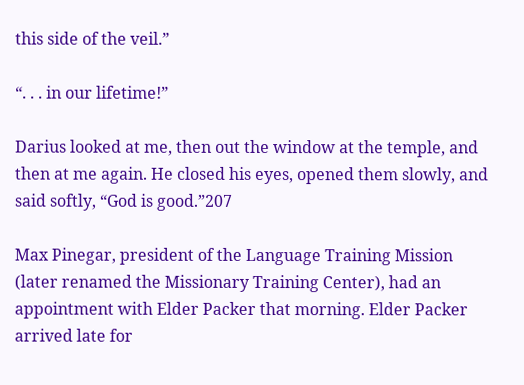this side of the veil.”

“. . . in our lifetime!”

Darius looked at me, then out the window at the temple, and then at me again. He closed his eyes, opened them slowly, and said softly, “God is good.”207

Max Pinegar, president of the Language Training Mission (later renamed the Missionary Training Center), had an appointment with Elder Packer that morning. Elder Packer arrived late for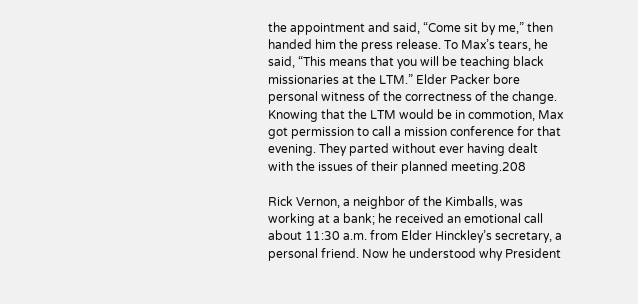the appointment and said, “Come sit by me,” then handed him the press release. To Max’s tears, he said, “This means that you will be teaching black missionaries at the LTM.” Elder Packer bore personal witness of the correctness of the change. Knowing that the LTM would be in commotion, Max got permission to call a mission conference for that evening. They parted without ever having dealt with the issues of their planned meeting.208

Rick Vernon, a neighbor of the Kimballs, was working at a bank; he received an emotional call about 11:30 a.m. from Elder Hinckley’s secretary, a personal friend. Now he understood why President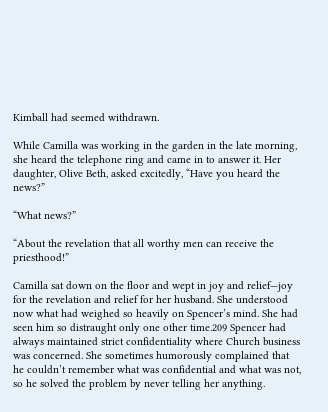Kimball had seemed withdrawn.

While Camilla was working in the garden in the late morning, she heard the telephone ring and came in to answer it. Her daughter, Olive Beth, asked excitedly, “Have you heard the news?”

“What news?”

“About the revelation that all worthy men can receive the priesthood!”

Camilla sat down on the floor and wept in joy and relief—joy for the revelation and relief for her husband. She understood now what had weighed so heavily on Spencer’s mind. She had seen him so distraught only one other time.209 Spencer had always maintained strict confidentiality where Church business was concerned. She sometimes humorously complained that he couldn’t remember what was confidential and what was not, so he solved the problem by never telling her anything.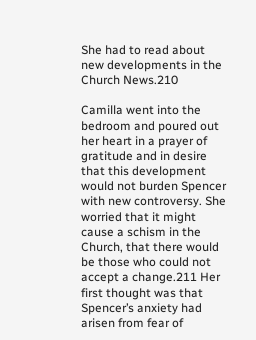She had to read about new developments in the Church News.210

Camilla went into the bedroom and poured out her heart in a prayer of gratitude and in desire that this development would not burden Spencer with new controversy. She worried that it might cause a schism in the Church, that there would be those who could not accept a change.211 Her first thought was that Spencer’s anxiety had arisen from fear of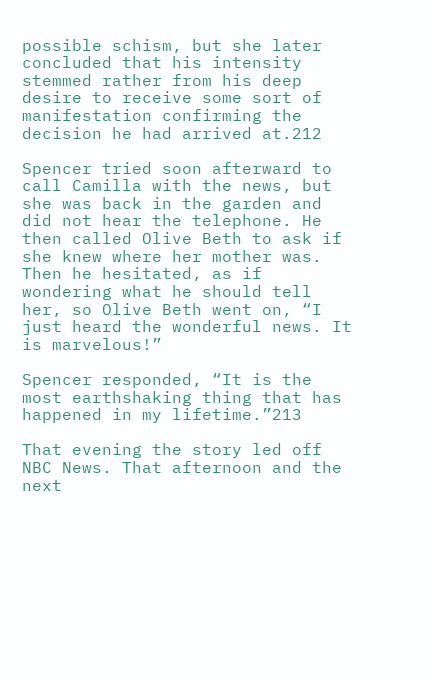possible schism, but she later concluded that his intensity stemmed rather from his deep desire to receive some sort of manifestation confirming the decision he had arrived at.212

Spencer tried soon afterward to call Camilla with the news, but she was back in the garden and did not hear the telephone. He then called Olive Beth to ask if she knew where her mother was. Then he hesitated, as if wondering what he should tell her, so Olive Beth went on, “I just heard the wonderful news. It is marvelous!”

Spencer responded, “It is the most earthshaking thing that has happened in my lifetime.”213

That evening the story led off NBC News. That afternoon and the next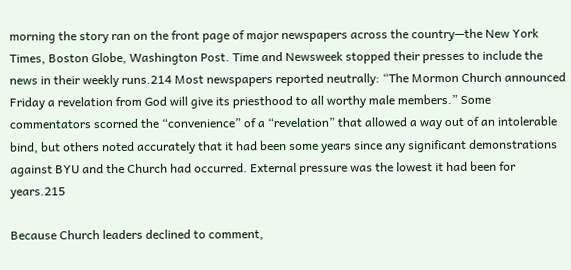morning the story ran on the front page of major newspapers across the country—the New York Times, Boston Globe, Washington Post. Time and Newsweek stopped their presses to include the news in their weekly runs.214 Most newspapers reported neutrally: “The Mormon Church announced Friday a revelation from God will give its priesthood to all worthy male members.” Some commentators scorned the “convenience” of a “revelation” that allowed a way out of an intolerable bind, but others noted accurately that it had been some years since any significant demonstrations against BYU and the Church had occurred. External pressure was the lowest it had been for years.215

Because Church leaders declined to comment,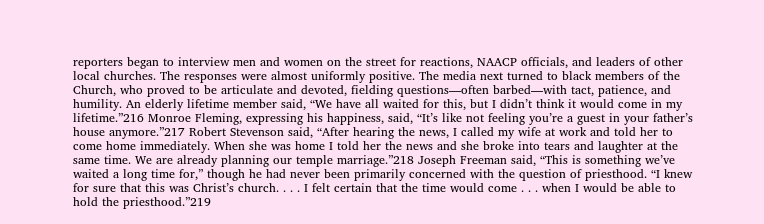reporters began to interview men and women on the street for reactions, NAACP officials, and leaders of other local churches. The responses were almost uniformly positive. The media next turned to black members of the Church, who proved to be articulate and devoted, fielding questions—often barbed—with tact, patience, and humility. An elderly lifetime member said, “We have all waited for this, but I didn’t think it would come in my lifetime.”216 Monroe Fleming, expressing his happiness, said, “It’s like not feeling you’re a guest in your father’s house anymore.”217 Robert Stevenson said, “After hearing the news, I called my wife at work and told her to come home immediately. When she was home I told her the news and she broke into tears and laughter at the same time. We are already planning our temple marriage.”218 Joseph Freeman said, “This is something we’ve waited a long time for,” though he had never been primarily concerned with the question of priesthood. “I knew for sure that this was Christ’s church. . . . I felt certain that the time would come . . . when I would be able to hold the priesthood.”219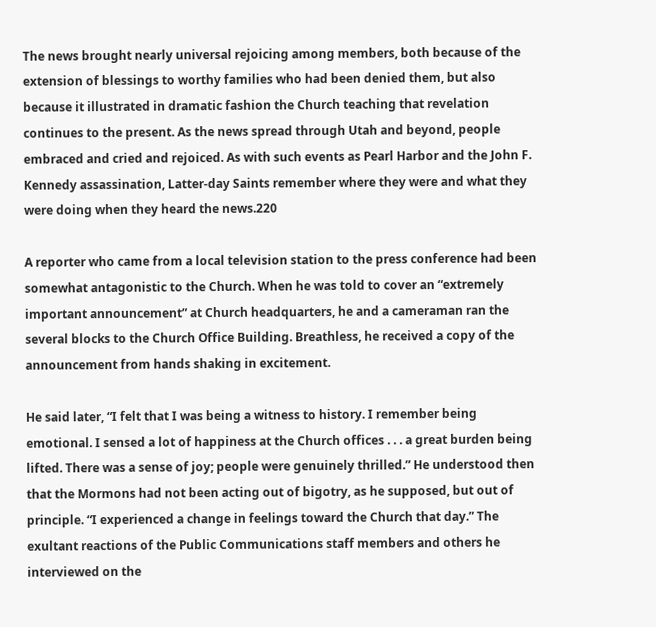The news brought nearly universal rejoicing among members, both because of the extension of blessings to worthy families who had been denied them, but also because it illustrated in dramatic fashion the Church teaching that revelation continues to the present. As the news spread through Utah and beyond, people embraced and cried and rejoiced. As with such events as Pearl Harbor and the John F. Kennedy assassination, Latter-day Saints remember where they were and what they were doing when they heard the news.220

A reporter who came from a local television station to the press conference had been somewhat antagonistic to the Church. When he was told to cover an “extremely important announcement” at Church headquarters, he and a cameraman ran the several blocks to the Church Office Building. Breathless, he received a copy of the announcement from hands shaking in excitement.

He said later, “I felt that I was being a witness to history. I remember being emotional. I sensed a lot of happiness at the Church offices . . . a great burden being lifted. There was a sense of joy; people were genuinely thrilled.” He understood then that the Mormons had not been acting out of bigotry, as he supposed, but out of principle. “I experienced a change in feelings toward the Church that day.” The exultant reactions of the Public Communications staff members and others he interviewed on the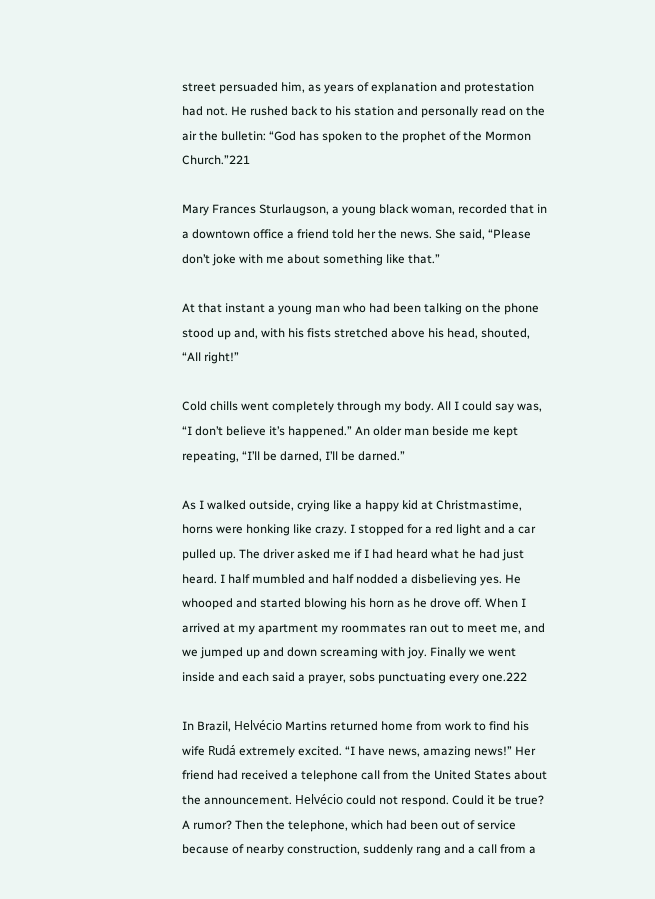street persuaded him, as years of explanation and protestation had not. He rushed back to his station and personally read on the air the bulletin: “God has spoken to the prophet of the Mormon Church.”221

Mary Frances Sturlaugson, a young black woman, recorded that in a downtown office a friend told her the news. She said, “Please don’t joke with me about something like that.”

At that instant a young man who had been talking on the phone stood up and, with his fists stretched above his head, shouted, “All right!”

Cold chills went completely through my body. All I could say was, “I don’t believe it’s happened.” An older man beside me kept repeating, “I’ll be darned, I’ll be darned.”

As I walked outside, crying like a happy kid at Christmastime, horns were honking like crazy. I stopped for a red light and a car pulled up. The driver asked me if I had heard what he had just heard. I half mumbled and half nodded a disbelieving yes. He whooped and started blowing his horn as he drove off. When I arrived at my apartment my roommates ran out to meet me, and we jumped up and down screaming with joy. Finally we went inside and each said a prayer, sobs punctuating every one.222

In Brazil, Helvécio Martins returned home from work to find his wife Rudá extremely excited. “I have news, amazing news!” Her friend had received a telephone call from the United States about the announcement. Helvécio could not respond. Could it be true? A rumor? Then the telephone, which had been out of service because of nearby construction, suddenly rang and a call from a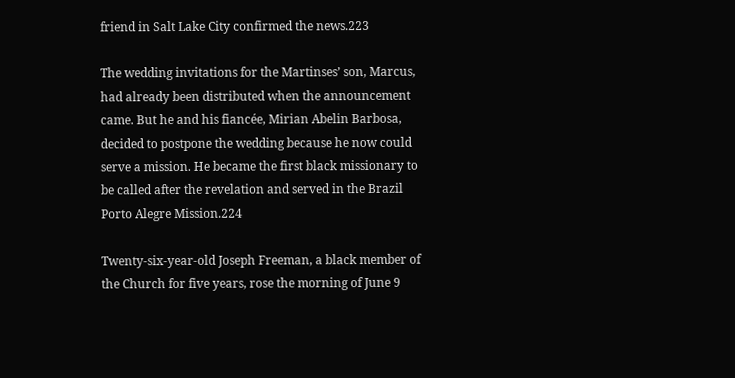friend in Salt Lake City confirmed the news.223

The wedding invitations for the Martinses’ son, Marcus, had already been distributed when the announcement came. But he and his fiancée, Mirian Abelin Barbosa, decided to postpone the wedding because he now could serve a mission. He became the first black missionary to be called after the revelation and served in the Brazil Porto Alegre Mission.224

Twenty-six-year-old Joseph Freeman, a black member of the Church for five years, rose the morning of June 9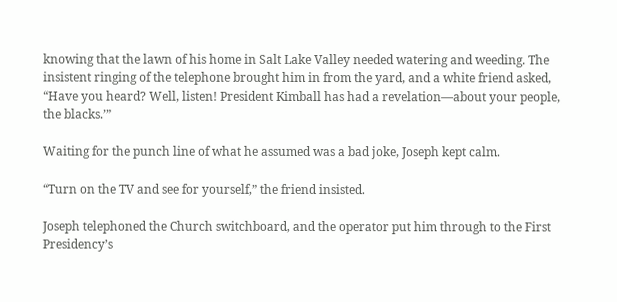knowing that the lawn of his home in Salt Lake Valley needed watering and weeding. The insistent ringing of the telephone brought him in from the yard, and a white friend asked, “Have you heard? Well, listen! President Kimball has had a revelation—about your people, the blacks.’”

Waiting for the punch line of what he assumed was a bad joke, Joseph kept calm.

“Turn on the TV and see for yourself,” the friend insisted.

Joseph telephoned the Church switchboard, and the operator put him through to the First Presidency’s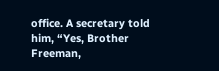office. A secretary told him, “Yes, Brother Freeman,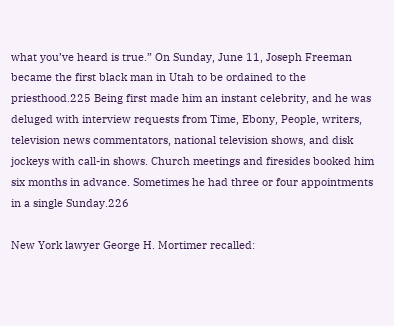what you’ve heard is true.” On Sunday, June 11, Joseph Freeman became the first black man in Utah to be ordained to the priesthood.225 Being first made him an instant celebrity, and he was deluged with interview requests from Time, Ebony, People, writers, television news commentators, national television shows, and disk jockeys with call-in shows. Church meetings and firesides booked him six months in advance. Sometimes he had three or four appointments in a single Sunday.226

New York lawyer George H. Mortimer recalled: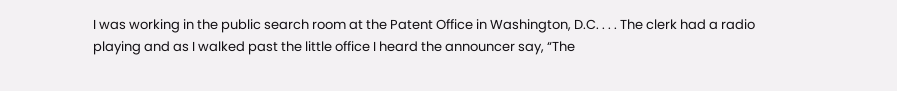I was working in the public search room at the Patent Office in Washington, D.C. . . . The clerk had a radio playing and as I walked past the little office I heard the announcer say, “The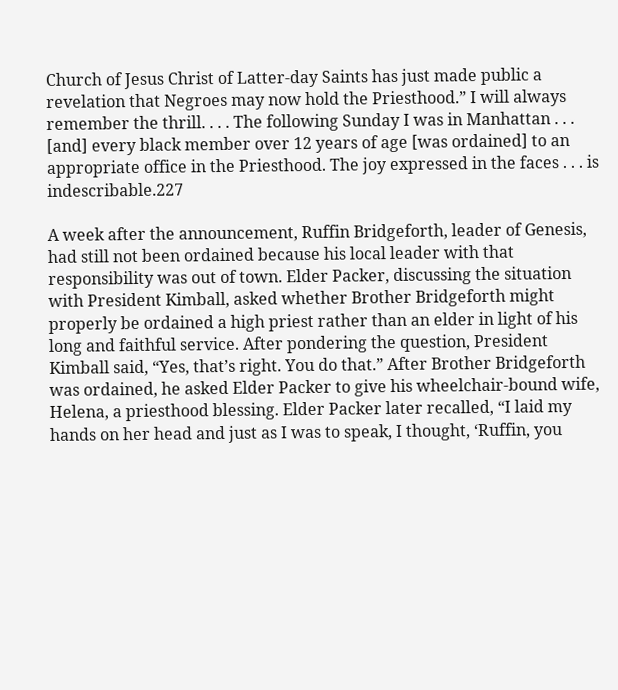Church of Jesus Christ of Latter-day Saints has just made public a revelation that Negroes may now hold the Priesthood.” I will always remember the thrill. . . . The following Sunday I was in Manhattan . . . [and] every black member over 12 years of age [was ordained] to an appropriate office in the Priesthood. The joy expressed in the faces . . . is indescribable.227

A week after the announcement, Ruffin Bridgeforth, leader of Genesis, had still not been ordained because his local leader with that responsibility was out of town. Elder Packer, discussing the situation with President Kimball, asked whether Brother Bridgeforth might properly be ordained a high priest rather than an elder in light of his long and faithful service. After pondering the question, President Kimball said, “Yes, that’s right. You do that.” After Brother Bridgeforth was ordained, he asked Elder Packer to give his wheelchair-bound wife, Helena, a priesthood blessing. Elder Packer later recalled, “I laid my hands on her head and just as I was to speak, I thought, ‘Ruffin, you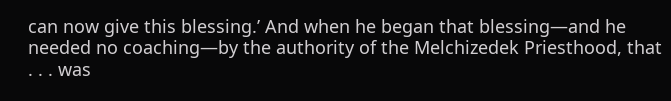can now give this blessing.’ And when he began that blessing—and he needed no coaching—by the authority of the Melchizedek Priesthood, that . . . was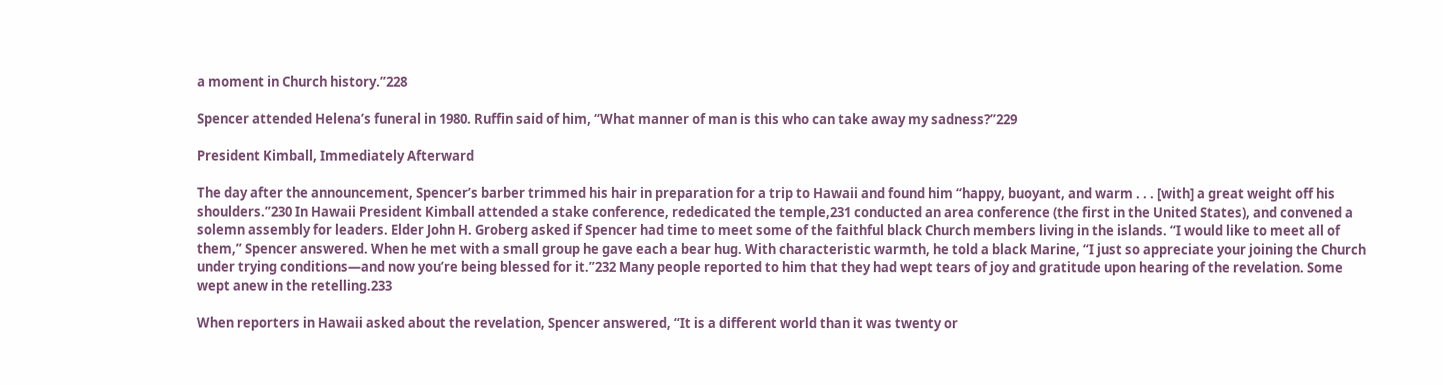a moment in Church history.”228

Spencer attended Helena’s funeral in 1980. Ruffin said of him, “What manner of man is this who can take away my sadness?”229

President Kimball, Immediately Afterward

The day after the announcement, Spencer’s barber trimmed his hair in preparation for a trip to Hawaii and found him “happy, buoyant, and warm . . . [with] a great weight off his shoulders.”230 In Hawaii President Kimball attended a stake conference, rededicated the temple,231 conducted an area conference (the first in the United States), and convened a solemn assembly for leaders. Elder John H. Groberg asked if Spencer had time to meet some of the faithful black Church members living in the islands. “I would like to meet all of them,” Spencer answered. When he met with a small group he gave each a bear hug. With characteristic warmth, he told a black Marine, “I just so appreciate your joining the Church under trying conditions—and now you’re being blessed for it.”232 Many people reported to him that they had wept tears of joy and gratitude upon hearing of the revelation. Some wept anew in the retelling.233

When reporters in Hawaii asked about the revelation, Spencer answered, “It is a different world than it was twenty or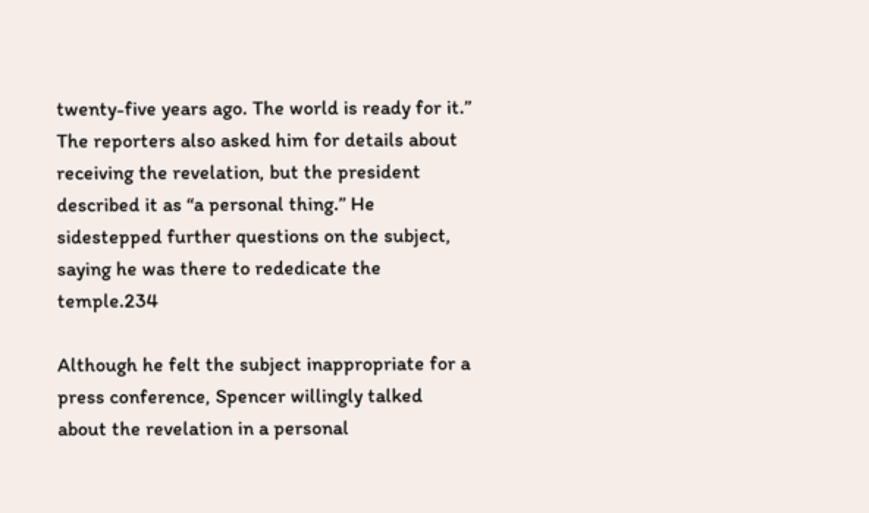twenty-five years ago. The world is ready for it.” The reporters also asked him for details about receiving the revelation, but the president described it as “a personal thing.” He sidestepped further questions on the subject, saying he was there to rededicate the temple.234

Although he felt the subject inappropriate for a press conference, Spencer willingly talked about the revelation in a personal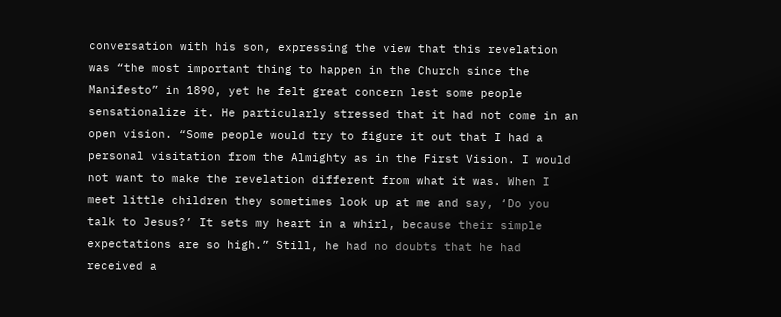conversation with his son, expressing the view that this revelation was “the most important thing to happen in the Church since the Manifesto” in 1890, yet he felt great concern lest some people sensationalize it. He particularly stressed that it had not come in an open vision. “Some people would try to figure it out that I had a personal visitation from the Almighty as in the First Vision. I would not want to make the revelation different from what it was. When I meet little children they sometimes look up at me and say, ‘Do you talk to Jesus?’ It sets my heart in a whirl, because their simple expectations are so high.” Still, he had no doubts that he had received a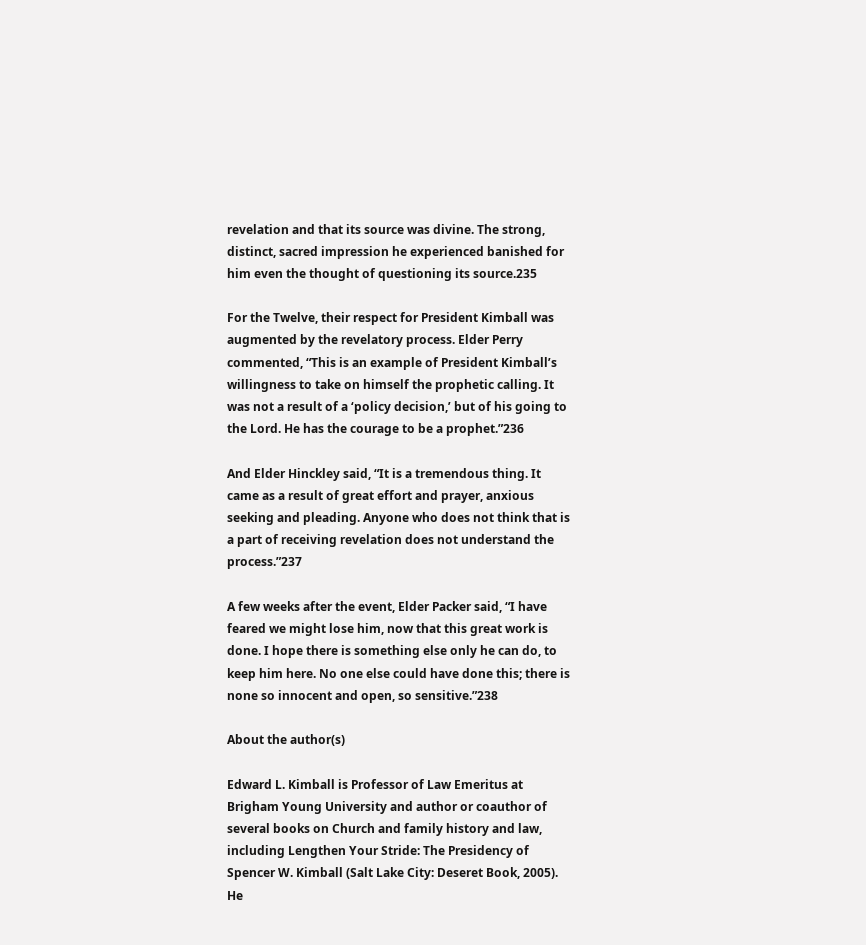revelation and that its source was divine. The strong, distinct, sacred impression he experienced banished for him even the thought of questioning its source.235

For the Twelve, their respect for President Kimball was augmented by the revelatory process. Elder Perry commented, “This is an example of President Kimball’s willingness to take on himself the prophetic calling. It was not a result of a ‘policy decision,’ but of his going to the Lord. He has the courage to be a prophet.”236

And Elder Hinckley said, “It is a tremendous thing. It came as a result of great effort and prayer, anxious seeking and pleading. Anyone who does not think that is a part of receiving revelation does not understand the process.”237

A few weeks after the event, Elder Packer said, “I have feared we might lose him, now that this great work is done. I hope there is something else only he can do, to keep him here. No one else could have done this; there is none so innocent and open, so sensitive.”238

About the author(s)

Edward L. Kimball is Professor of Law Emeritus at Brigham Young University and author or coauthor of several books on Church and family history and law, including Lengthen Your Stride: The Presidency of Spencer W. Kimball (Salt Lake City: Deseret Book, 2005). He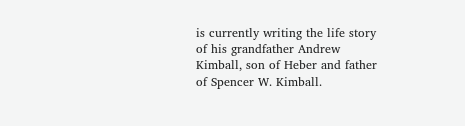is currently writing the life story of his grandfather Andrew Kimball, son of Heber and father of Spencer W. Kimball.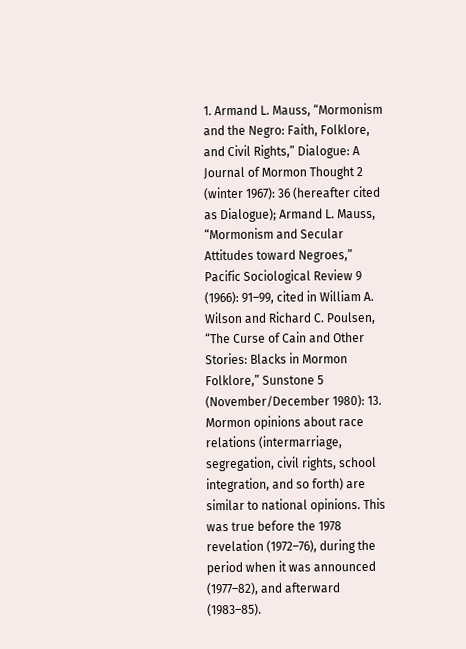1. Armand L. Mauss, “Mormonism and the Negro: Faith, Folklore, and Civil Rights,” Dialogue: A Journal of Mormon Thought 2 (winter 1967): 36 (hereafter cited as Dialogue); Armand L. Mauss, “Mormonism and Secular Attitudes toward Negroes,” Pacific Sociological Review 9 (1966): 91–99, cited in William A. Wilson and Richard C. Poulsen, “The Curse of Cain and Other Stories: Blacks in Mormon Folklore,” Sunstone 5 (November/December 1980): 13. Mormon opinions about race relations (intermarriage, segregation, civil rights, school integration, and so forth) are similar to national opinions. This was true before the 1978 revelation (1972–76), during the period when it was announced (1977–82), and afterward (1983–85).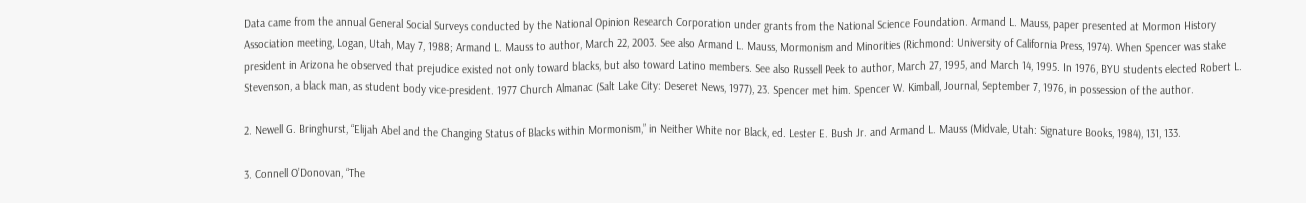Data came from the annual General Social Surveys conducted by the National Opinion Research Corporation under grants from the National Science Foundation. Armand L. Mauss, paper presented at Mormon History Association meeting, Logan, Utah, May 7, 1988; Armand L. Mauss to author, March 22, 2003. See also Armand L. Mauss, Mormonism and Minorities (Richmond: University of California Press, 1974). When Spencer was stake president in Arizona he observed that prejudice existed not only toward blacks, but also toward Latino members. See also Russell Peek to author, March 27, 1995, and March 14, 1995. In 1976, BYU students elected Robert L. Stevenson, a black man, as student body vice-president. 1977 Church Almanac (Salt Lake City: Deseret News, 1977), 23. Spencer met him. Spencer W. Kimball, Journal, September 7, 1976, in possession of the author.

2. Newell G. Bringhurst, “Elijah Abel and the Changing Status of Blacks within Mormonism,” in Neither White nor Black, ed. Lester E. Bush Jr. and Armand L. Mauss (Midvale, Utah: Signature Books, 1984), 131, 133.

3. Connell O’Donovan, “The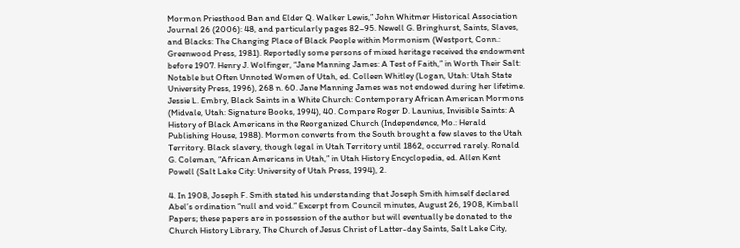Mormon Priesthood Ban and Elder Q. Walker Lewis,” John Whitmer Historical Association Journal 26 (2006): 48, and particularly pages 82–95. Newell G. Bringhurst, Saints, Slaves, and Blacks: The Changing Place of Black People within Mormonism (Westport, Conn.: Greenwood Press, 1981). Reportedly some persons of mixed heritage received the endowment before 1907. Henry J. Wolfinger, “Jane Manning James: A Test of Faith,” in Worth Their Salt: Notable but Often Unnoted Women of Utah, ed. Colleen Whitley (Logan, Utah: Utah State University Press, 1996), 268 n. 60. Jane Manning James was not endowed during her lifetime. Jessie L. Embry, Black Saints in a White Church: Contemporary African American Mormons (Midvale, Utah: Signature Books, 1994), 40. Compare Roger D. Launius, Invisible Saints: A History of Black Americans in the Reorganized Church (Independence, Mo.: Herald Publishing House, 1988). Mormon converts from the South brought a few slaves to the Utah Territory. Black slavery, though legal in Utah Territory until 1862, occurred rarely. Ronald G. Coleman, “African Americans in Utah,” in Utah History Encyclopedia, ed. Allen Kent Powell (Salt Lake City: University of Utah Press, 1994), 2.

4. In 1908, Joseph F. Smith stated his understanding that Joseph Smith himself declared Abel’s ordination “null and void.” Excerpt from Council minutes, August 26, 1908, Kimball Papers; these papers are in possession of the author but will eventually be donated to the Church History Library, The Church of Jesus Christ of Latter-day Saints, Salt Lake City,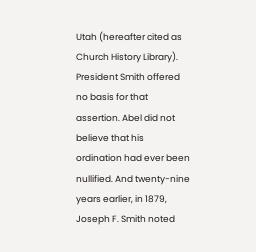Utah (hereafter cited as Church History Library). President Smith offered no basis for that assertion. Abel did not believe that his ordination had ever been nullified. And twenty-nine years earlier, in 1879, Joseph F. Smith noted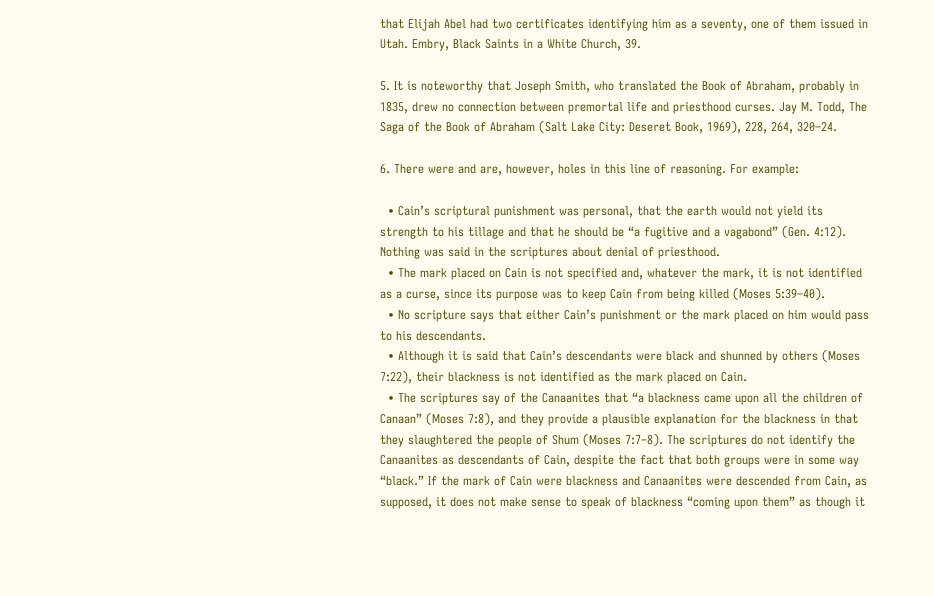that Elijah Abel had two certificates identifying him as a seventy, one of them issued in Utah. Embry, Black Saints in a White Church, 39.

5. It is noteworthy that Joseph Smith, who translated the Book of Abraham, probably in 1835, drew no connection between premortal life and priesthood curses. Jay M. Todd, The Saga of the Book of Abraham (Salt Lake City: Deseret Book, 1969), 228, 264, 320–24.

6. There were and are, however, holes in this line of reasoning. For example:

  • Cain’s scriptural punishment was personal, that the earth would not yield its strength to his tillage and that he should be “a fugitive and a vagabond” (Gen. 4:12). Nothing was said in the scriptures about denial of priesthood.
  • The mark placed on Cain is not specified and, whatever the mark, it is not identified as a curse, since its purpose was to keep Cain from being killed (Moses 5:39–40).
  • No scripture says that either Cain’s punishment or the mark placed on him would pass to his descendants.
  • Although it is said that Cain’s descendants were black and shunned by others (Moses 7:22), their blackness is not identified as the mark placed on Cain.
  • The scriptures say of the Canaanites that “a blackness came upon all the children of Canaan” (Moses 7:8), and they provide a plausible explanation for the blackness in that they slaughtered the people of Shum (Moses 7:7–8). The scriptures do not identify the Canaanites as descendants of Cain, despite the fact that both groups were in some way “black.” If the mark of Cain were blackness and Canaanites were descended from Cain, as supposed, it does not make sense to speak of blackness “coming upon them” as though it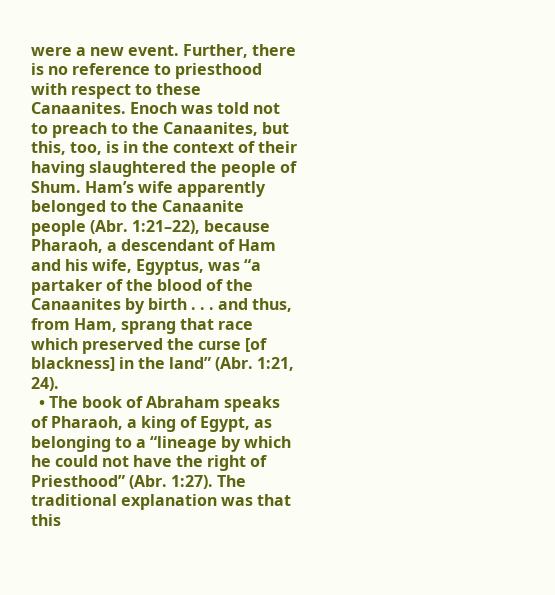were a new event. Further, there is no reference to priesthood with respect to these Canaanites. Enoch was told not to preach to the Canaanites, but this, too, is in the context of their having slaughtered the people of Shum. Ham’s wife apparently belonged to the Canaanite people (Abr. 1:21–22), because Pharaoh, a descendant of Ham and his wife, Egyptus, was “a partaker of the blood of the Canaanites by birth . . . and thus, from Ham, sprang that race which preserved the curse [of blackness] in the land” (Abr. 1:21, 24).
  • The book of Abraham speaks of Pharaoh, a king of Egypt, as belonging to a “lineage by which he could not have the right of Priesthood” (Abr. 1:27). The traditional explanation was that this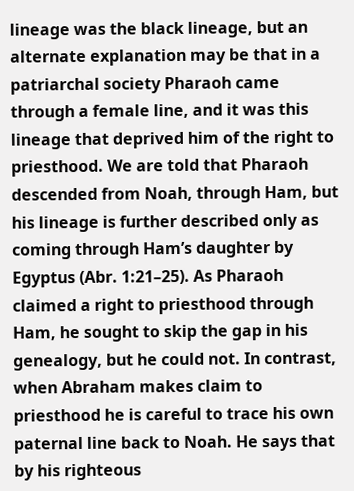lineage was the black lineage, but an alternate explanation may be that in a patriarchal society Pharaoh came through a female line, and it was this lineage that deprived him of the right to priesthood. We are told that Pharaoh descended from Noah, through Ham, but his lineage is further described only as coming through Ham’s daughter by Egyptus (Abr. 1:21–25). As Pharaoh claimed a right to priesthood through Ham, he sought to skip the gap in his genealogy, but he could not. In contrast, when Abraham makes claim to priesthood he is careful to trace his own paternal line back to Noah. He says that by his righteous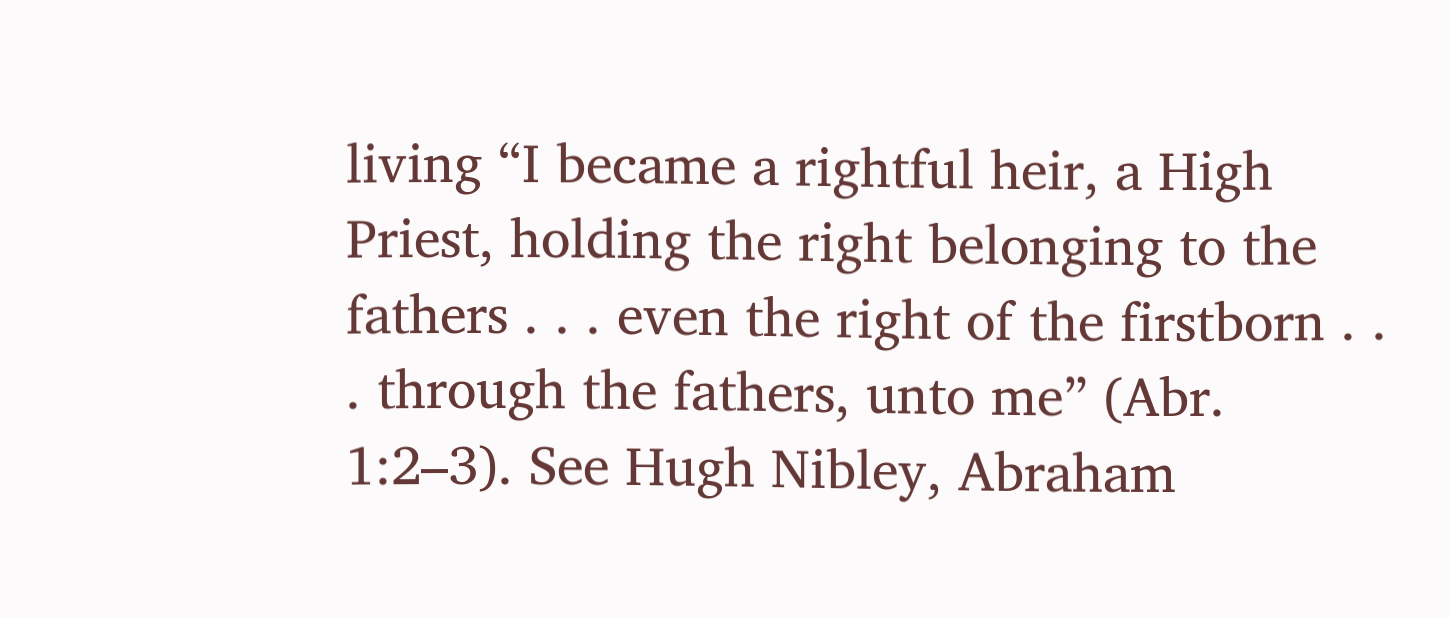living “I became a rightful heir, a High Priest, holding the right belonging to the fathers . . . even the right of the firstborn . . . through the fathers, unto me” (Abr. 1:2–3). See Hugh Nibley, Abraham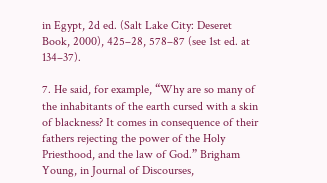in Egypt, 2d ed. (Salt Lake City: Deseret Book, 2000), 425–28, 578–87 (see 1st ed. at 134–37).

7. He said, for example, “Why are so many of the inhabitants of the earth cursed with a skin of blackness? It comes in consequence of their fathers rejecting the power of the Holy Priesthood, and the law of God.” Brigham Young, in Journal of Discourses,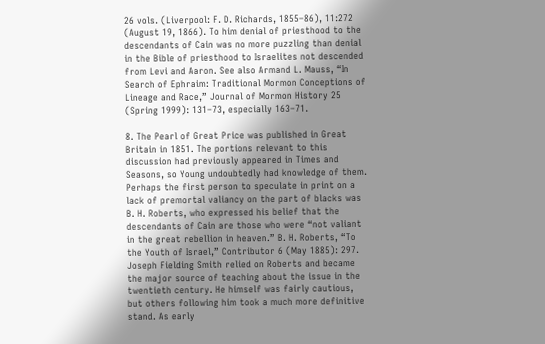26 vols. (Liverpool: F. D. Richards, 1855–86), 11:272 (August 19, 1866). To him denial of priesthood to the descendants of Cain was no more puzzling than denial in the Bible of priesthood to Israelites not descended from Levi and Aaron. See also Armand L. Mauss, “In Search of Ephraim: Traditional Mormon Conceptions of Lineage and Race,” Journal of Mormon History 25 (Spring 1999): 131–73, especially 163–71.

8. The Pearl of Great Price was published in Great Britain in 1851. The portions relevant to this discussion had previously appeared in Times and Seasons, so Young undoubtedly had knowledge of them. Perhaps the first person to speculate in print on a lack of premortal valiancy on the part of blacks was B. H. Roberts, who expressed his belief that the descendants of Cain are those who were “not valiant in the great rebellion in heaven.” B. H. Roberts, “To the Youth of Israel,” Contributor 6 (May 1885): 297. Joseph Fielding Smith relied on Roberts and became the major source of teaching about the issue in the twentieth century. He himself was fairly cautious, but others following him took a much more definitive stand. As early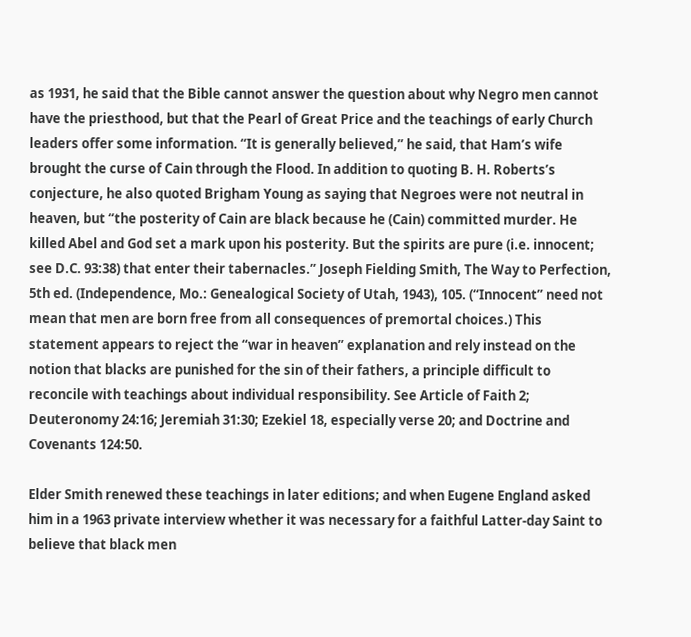as 1931, he said that the Bible cannot answer the question about why Negro men cannot have the priesthood, but that the Pearl of Great Price and the teachings of early Church leaders offer some information. “It is generally believed,” he said, that Ham’s wife brought the curse of Cain through the Flood. In addition to quoting B. H. Roberts’s conjecture, he also quoted Brigham Young as saying that Negroes were not neutral in heaven, but “the posterity of Cain are black because he (Cain) committed murder. He killed Abel and God set a mark upon his posterity. But the spirits are pure (i.e. innocent; see D.C. 93:38) that enter their tabernacles.” Joseph Fielding Smith, The Way to Perfection, 5th ed. (Independence, Mo.: Genealogical Society of Utah, 1943), 105. (“Innocent” need not mean that men are born free from all consequences of premortal choices.) This statement appears to reject the “war in heaven” explanation and rely instead on the notion that blacks are punished for the sin of their fathers, a principle difficult to reconcile with teachings about individual responsibility. See Article of Faith 2; Deuteronomy 24:16; Jeremiah 31:30; Ezekiel 18, especially verse 20; and Doctrine and Covenants 124:50.

Elder Smith renewed these teachings in later editions; and when Eugene England asked him in a 1963 private interview whether it was necessary for a faithful Latter-day Saint to believe that black men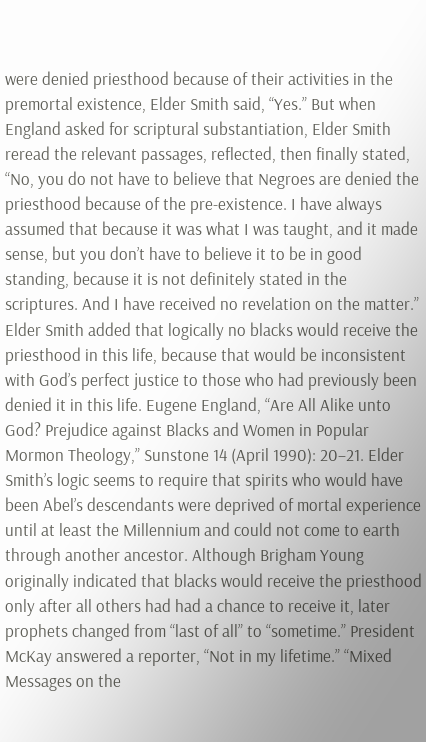were denied priesthood because of their activities in the premortal existence, Elder Smith said, “Yes.” But when England asked for scriptural substantiation, Elder Smith reread the relevant passages, reflected, then finally stated, “No, you do not have to believe that Negroes are denied the priesthood because of the pre-existence. I have always assumed that because it was what I was taught, and it made sense, but you don’t have to believe it to be in good standing, because it is not definitely stated in the scriptures. And I have received no revelation on the matter.” Elder Smith added that logically no blacks would receive the priesthood in this life, because that would be inconsistent with God’s perfect justice to those who had previously been denied it in this life. Eugene England, “Are All Alike unto God? Prejudice against Blacks and Women in Popular Mormon Theology,” Sunstone 14 (April 1990): 20–21. Elder Smith’s logic seems to require that spirits who would have been Abel’s descendants were deprived of mortal experience until at least the Millennium and could not come to earth through another ancestor. Although Brigham Young originally indicated that blacks would receive the priesthood only after all others had had a chance to receive it, later prophets changed from “last of all” to “sometime.” President McKay answered a reporter, “Not in my lifetime.” “Mixed Messages on the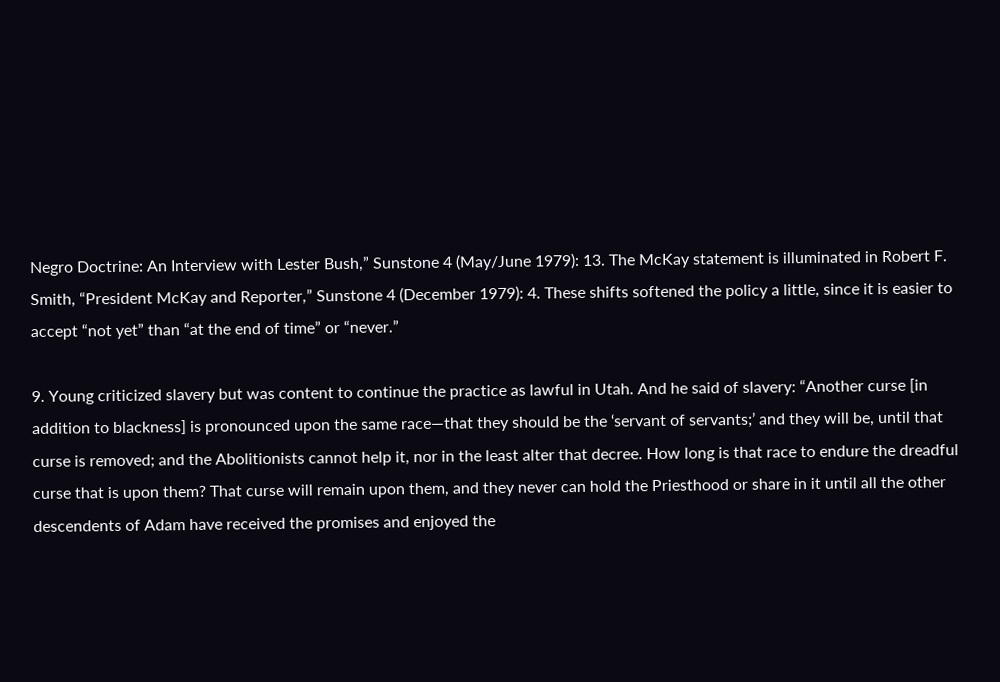Negro Doctrine: An Interview with Lester Bush,” Sunstone 4 (May/June 1979): 13. The McKay statement is illuminated in Robert F. Smith, “President McKay and Reporter,” Sunstone 4 (December 1979): 4. These shifts softened the policy a little, since it is easier to accept “not yet” than “at the end of time” or “never.”

9. Young criticized slavery but was content to continue the practice as lawful in Utah. And he said of slavery: “Another curse [in addition to blackness] is pronounced upon the same race—that they should be the ‘servant of servants;’ and they will be, until that curse is removed; and the Abolitionists cannot help it, nor in the least alter that decree. How long is that race to endure the dreadful curse that is upon them? That curse will remain upon them, and they never can hold the Priesthood or share in it until all the other descendents of Adam have received the promises and enjoyed the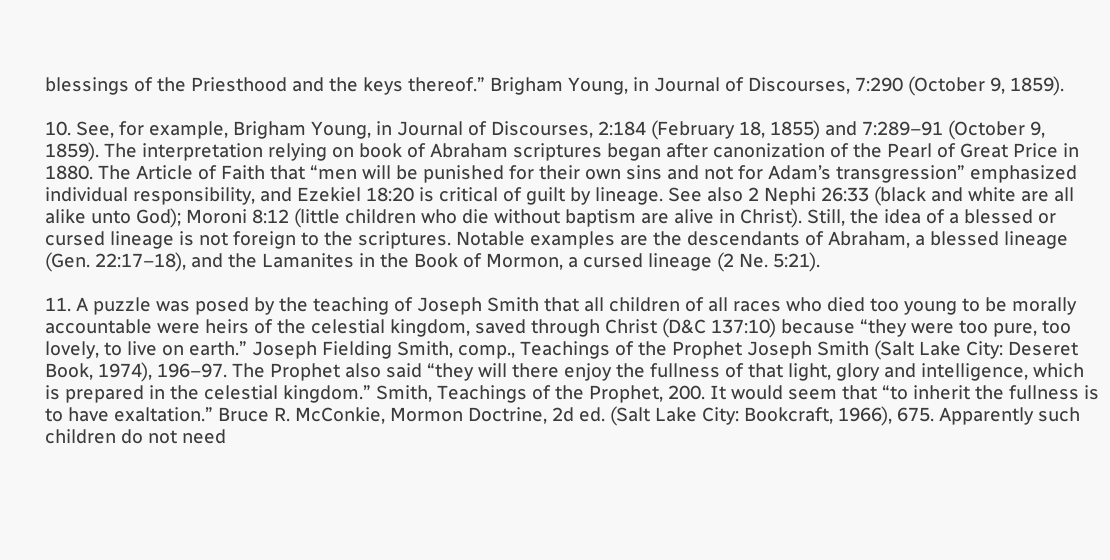blessings of the Priesthood and the keys thereof.” Brigham Young, in Journal of Discourses, 7:290 (October 9, 1859).

10. See, for example, Brigham Young, in Journal of Discourses, 2:184 (February 18, 1855) and 7:289–91 (October 9, 1859). The interpretation relying on book of Abraham scriptures began after canonization of the Pearl of Great Price in 1880. The Article of Faith that “men will be punished for their own sins and not for Adam’s transgression” emphasized individual responsibility, and Ezekiel 18:20 is critical of guilt by lineage. See also 2 Nephi 26:33 (black and white are all alike unto God); Moroni 8:12 (little children who die without baptism are alive in Christ). Still, the idea of a blessed or cursed lineage is not foreign to the scriptures. Notable examples are the descendants of Abraham, a blessed lineage (Gen. 22:17–18), and the Lamanites in the Book of Mormon, a cursed lineage (2 Ne. 5:21).

11. A puzzle was posed by the teaching of Joseph Smith that all children of all races who died too young to be morally accountable were heirs of the celestial kingdom, saved through Christ (D&C 137:10) because “they were too pure, too lovely, to live on earth.” Joseph Fielding Smith, comp., Teachings of the Prophet Joseph Smith (Salt Lake City: Deseret Book, 1974), 196–97. The Prophet also said “they will there enjoy the fullness of that light, glory and intelligence, which is prepared in the celestial kingdom.” Smith, Teachings of the Prophet, 200. It would seem that “to inherit the fullness is to have exaltation.” Bruce R. McConkie, Mormon Doctrine, 2d ed. (Salt Lake City: Bookcraft, 1966), 675. Apparently such children do not need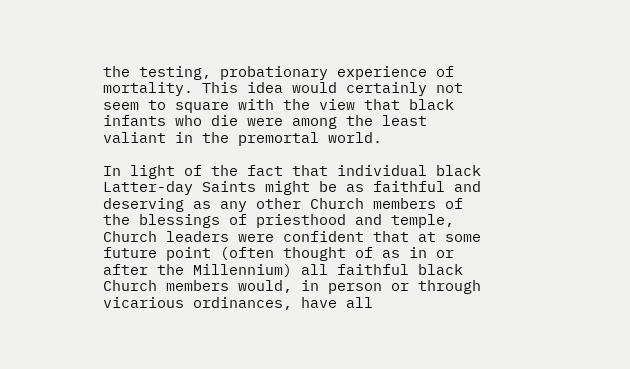the testing, probationary experience of mortality. This idea would certainly not seem to square with the view that black infants who die were among the least valiant in the premortal world.

In light of the fact that individual black Latter-day Saints might be as faithful and deserving as any other Church members of the blessings of priesthood and temple, Church leaders were confident that at some future point (often thought of as in or after the Millennium) all faithful black Church members would, in person or through vicarious ordinances, have all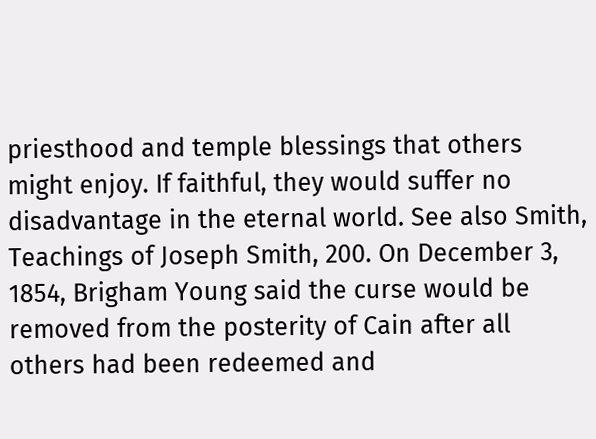priesthood and temple blessings that others might enjoy. If faithful, they would suffer no disadvantage in the eternal world. See also Smith, Teachings of Joseph Smith, 200. On December 3, 1854, Brigham Young said the curse would be removed from the posterity of Cain after all others had been redeemed and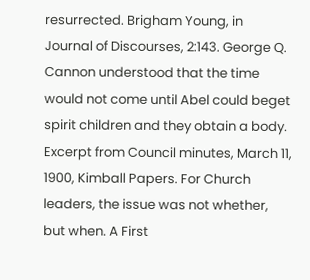resurrected. Brigham Young, in Journal of Discourses, 2:143. George Q. Cannon understood that the time would not come until Abel could beget spirit children and they obtain a body. Excerpt from Council minutes, March 11, 1900, Kimball Papers. For Church leaders, the issue was not whether, but when. A First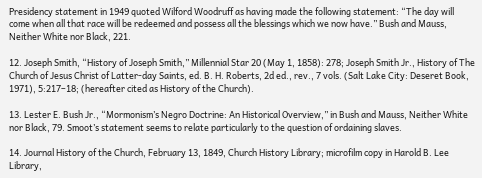Presidency statement in 1949 quoted Wilford Woodruff as having made the following statement: “The day will come when all that race will be redeemed and possess all the blessings which we now have.” Bush and Mauss, Neither White nor Black, 221.

12. Joseph Smith, “History of Joseph Smith,” Millennial Star 20 (May 1, 1858): 278; Joseph Smith Jr., History of The Church of Jesus Christ of Latter-day Saints, ed. B. H. Roberts, 2d ed., rev., 7 vols. (Salt Lake City: Deseret Book, 1971), 5:217–18; (hereafter cited as History of the Church).

13. Lester E. Bush Jr., “Mormonism’s Negro Doctrine: An Historical Overview,” in Bush and Mauss, Neither White nor Black, 79. Smoot’s statement seems to relate particularly to the question of ordaining slaves.

14. Journal History of the Church, February 13, 1849, Church History Library; microfilm copy in Harold B. Lee Library,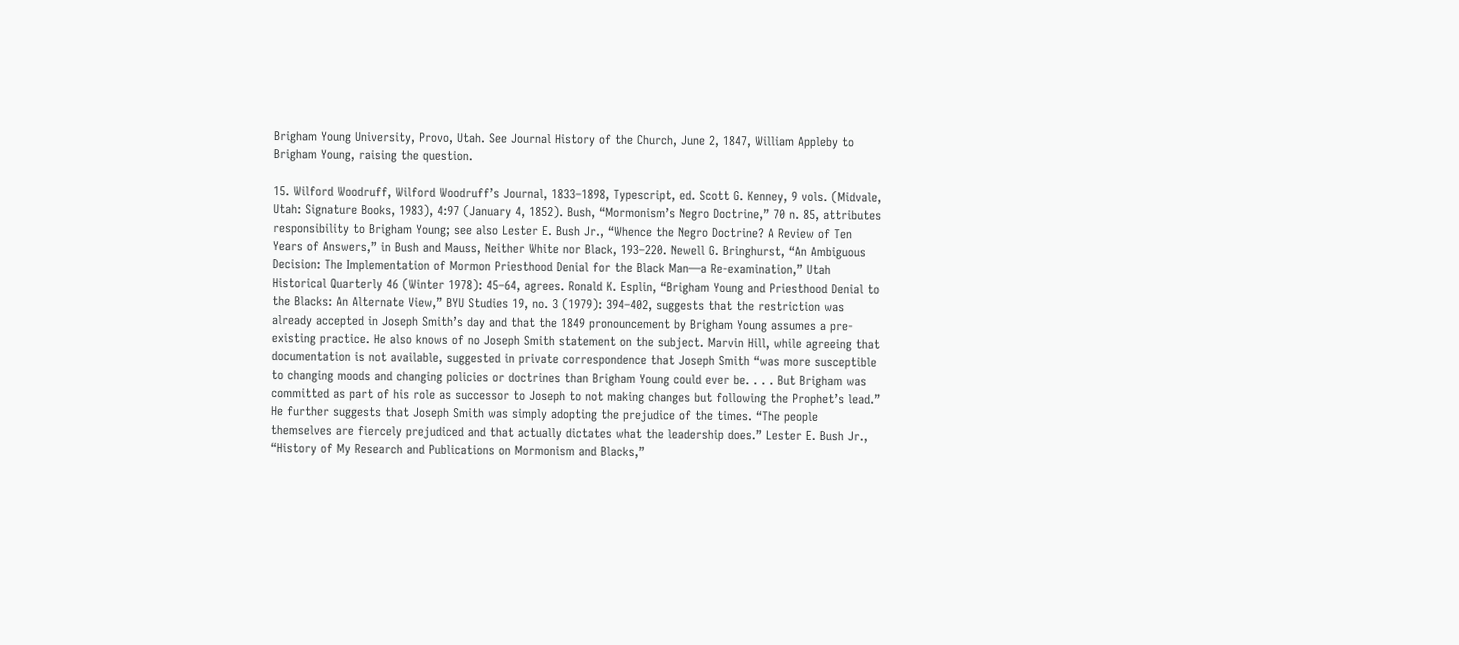Brigham Young University, Provo, Utah. See Journal History of the Church, June 2, 1847, William Appleby to Brigham Young, raising the question.

15. Wilford Woodruff, Wilford Woodruff’s Journal, 1833–1898, Typescript, ed. Scott G. Kenney, 9 vols. (Midvale, Utah: Signature Books, 1983), 4:97 (January 4, 1852). Bush, “Mormonism’s Negro Doctrine,” 70 n. 85, attributes responsibility to Brigham Young; see also Lester E. Bush Jr., “Whence the Negro Doctrine? A Review of Ten Years of Answers,” in Bush and Mauss, Neither White nor Black, 193–220. Newell G. Bringhurst, “An Ambiguous Decision: The Implementation of Mormon Priesthood Denial for the Black Man—a Re-examination,” Utah Historical Quarterly 46 (Winter 1978): 45–64, agrees. Ronald K. Esplin, “Brigham Young and Priesthood Denial to the Blacks: An Alternate View,” BYU Studies 19, no. 3 (1979): 394–402, suggests that the restriction was already accepted in Joseph Smith’s day and that the 1849 pronouncement by Brigham Young assumes a pre-existing practice. He also knows of no Joseph Smith statement on the subject. Marvin Hill, while agreeing that documentation is not available, suggested in private correspondence that Joseph Smith “was more susceptible to changing moods and changing policies or doctrines than Brigham Young could ever be. . . . But Brigham was committed as part of his role as successor to Joseph to not making changes but following the Prophet’s lead.” He further suggests that Joseph Smith was simply adopting the prejudice of the times. “The people themselves are fiercely prejudiced and that actually dictates what the leadership does.” Lester E. Bush Jr., “History of My Research and Publications on Mormonism and Blacks,”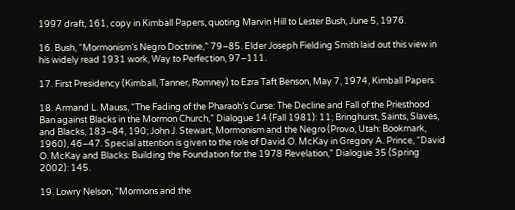1997 draft, 161, copy in Kimball Papers, quoting Marvin Hill to Lester Bush, June 5, 1976.

16. Bush, “Mormonism’s Negro Doctrine,” 79–85. Elder Joseph Fielding Smith laid out this view in his widely read 1931 work, Way to Perfection, 97–111.

17. First Presidency (Kimball, Tanner, Romney) to Ezra Taft Benson, May 7, 1974, Kimball Papers.

18. Armand L. Mauss, “The Fading of the Pharaoh’s Curse: The Decline and Fall of the Priesthood Ban against Blacks in the Mormon Church,” Dialogue 14 (Fall 1981): 11; Bringhurst, Saints, Slaves, and Blacks, 183–84, 190; John J. Stewart, Mormonism and the Negro (Provo, Utah: Bookmark, 1960), 46–47. Special attention is given to the role of David O. McKay in Gregory A. Prince, “David O. McKay and Blacks: Building the Foundation for the 1978 Revelation,” Dialogue 35 (Spring 2002): 145.

19. Lowry Nelson, “Mormons and the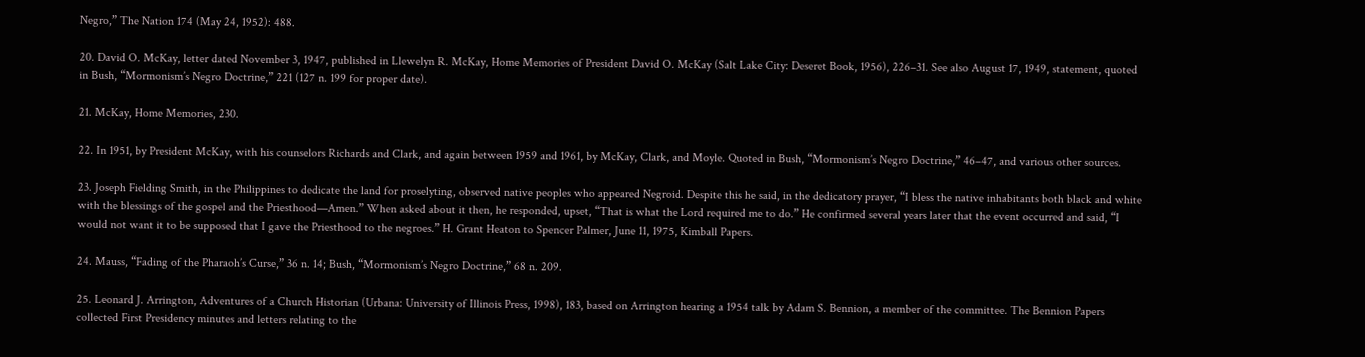Negro,” The Nation 174 (May 24, 1952): 488.

20. David O. McKay, letter dated November 3, 1947, published in Llewelyn R. McKay, Home Memories of President David O. McKay (Salt Lake City: Deseret Book, 1956), 226–31. See also August 17, 1949, statement, quoted in Bush, “Mormonism’s Negro Doctrine,” 221 (127 n. 199 for proper date).

21. McKay, Home Memories, 230.

22. In 1951, by President McKay, with his counselors Richards and Clark, and again between 1959 and 1961, by McKay, Clark, and Moyle. Quoted in Bush, “Mormonism’s Negro Doctrine,” 46–47, and various other sources.

23. Joseph Fielding Smith, in the Philippines to dedicate the land for proselyting, observed native peoples who appeared Negroid. Despite this he said, in the dedicatory prayer, “I bless the native inhabitants both black and white with the blessings of the gospel and the Priesthood—Amen.” When asked about it then, he responded, upset, “That is what the Lord required me to do.” He confirmed several years later that the event occurred and said, “I would not want it to be supposed that I gave the Priesthood to the negroes.” H. Grant Heaton to Spencer Palmer, June 11, 1975, Kimball Papers.

24. Mauss, “Fading of the Pharaoh’s Curse,” 36 n. 14; Bush, “Mormonism’s Negro Doctrine,” 68 n. 209.

25. Leonard J. Arrington, Adventures of a Church Historian (Urbana: University of Illinois Press, 1998), 183, based on Arrington hearing a 1954 talk by Adam S. Bennion, a member of the committee. The Bennion Papers collected First Presidency minutes and letters relating to the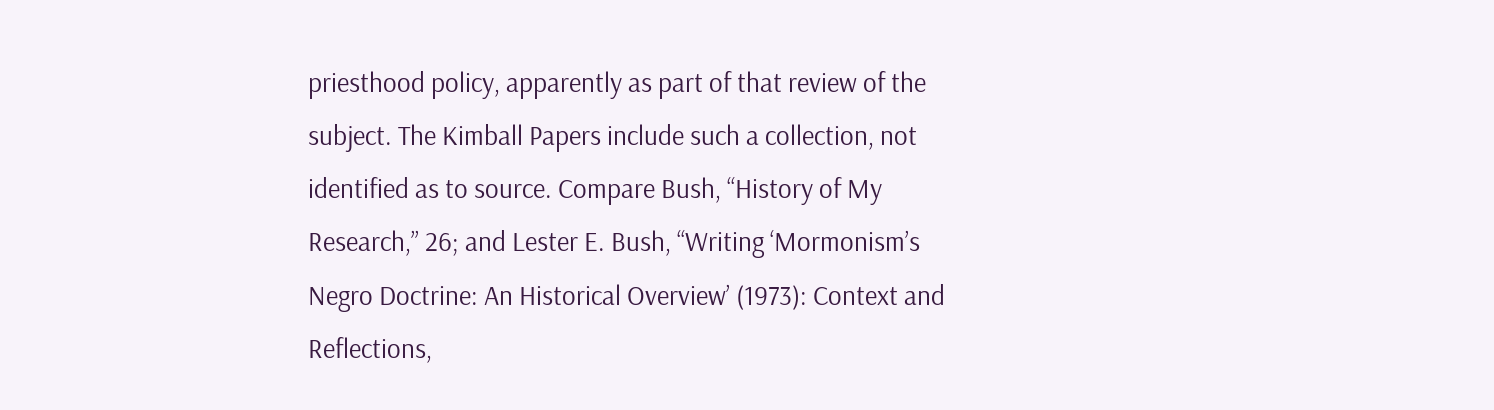priesthood policy, apparently as part of that review of the subject. The Kimball Papers include such a collection, not identified as to source. Compare Bush, “History of My Research,” 26; and Lester E. Bush, “Writing ‘Mormonism’s Negro Doctrine: An Historical Overview’ (1973): Context and Reflections,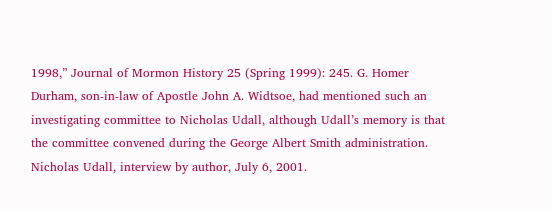1998,” Journal of Mormon History 25 (Spring 1999): 245. G. Homer Durham, son-in-law of Apostle John A. Widtsoe, had mentioned such an investigating committee to Nicholas Udall, although Udall’s memory is that the committee convened during the George Albert Smith administration. Nicholas Udall, interview by author, July 6, 2001.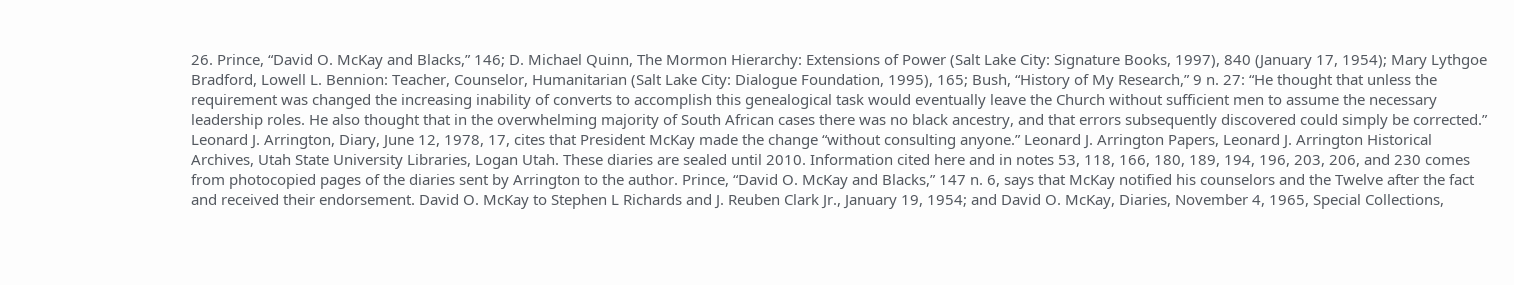26. Prince, “David O. McKay and Blacks,” 146; D. Michael Quinn, The Mormon Hierarchy: Extensions of Power (Salt Lake City: Signature Books, 1997), 840 (January 17, 1954); Mary Lythgoe Bradford, Lowell L. Bennion: Teacher, Counselor, Humanitarian (Salt Lake City: Dialogue Foundation, 1995), 165; Bush, “History of My Research,” 9 n. 27: “He thought that unless the requirement was changed the increasing inability of converts to accomplish this genealogical task would eventually leave the Church without sufficient men to assume the necessary leadership roles. He also thought that in the overwhelming majority of South African cases there was no black ancestry, and that errors subsequently discovered could simply be corrected.” Leonard J. Arrington, Diary, June 12, 1978, 17, cites that President McKay made the change “without consulting anyone.” Leonard J. Arrington Papers, Leonard J. Arrington Historical Archives, Utah State University Libraries, Logan Utah. These diaries are sealed until 2010. Information cited here and in notes 53, 118, 166, 180, 189, 194, 196, 203, 206, and 230 comes from photocopied pages of the diaries sent by Arrington to the author. Prince, “David O. McKay and Blacks,” 147 n. 6, says that McKay notified his counselors and the Twelve after the fact and received their endorsement. David O. McKay to Stephen L Richards and J. Reuben Clark Jr., January 19, 1954; and David O. McKay, Diaries, November 4, 1965, Special Collections,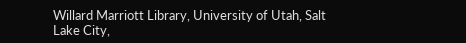Willard Marriott Library, University of Utah, Salt Lake City,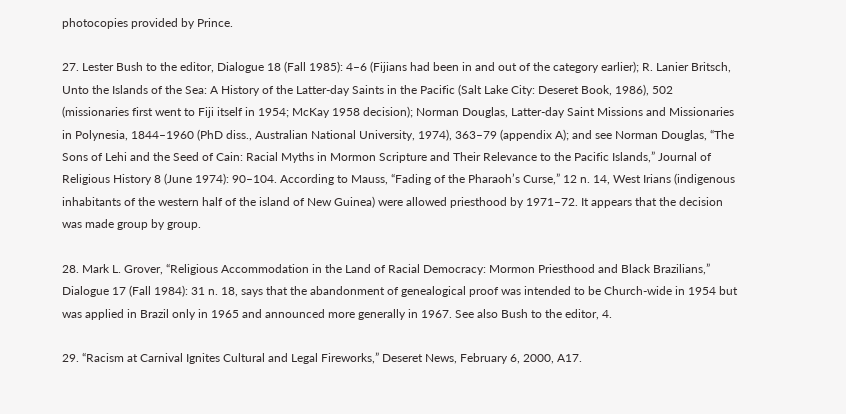photocopies provided by Prince.

27. Lester Bush to the editor, Dialogue 18 (Fall 1985): 4–6 (Fijians had been in and out of the category earlier); R. Lanier Britsch, Unto the Islands of the Sea: A History of the Latter-day Saints in the Pacific (Salt Lake City: Deseret Book, 1986), 502 (missionaries first went to Fiji itself in 1954; McKay 1958 decision); Norman Douglas, Latter-day Saint Missions and Missionaries in Polynesia, 1844–1960 (PhD diss., Australian National University, 1974), 363–79 (appendix A); and see Norman Douglas, “The Sons of Lehi and the Seed of Cain: Racial Myths in Mormon Scripture and Their Relevance to the Pacific Islands,” Journal of Religious History 8 (June 1974): 90–104. According to Mauss, “Fading of the Pharaoh’s Curse,” 12 n. 14, West Irians (indigenous inhabitants of the western half of the island of New Guinea) were allowed priesthood by 1971–72. It appears that the decision was made group by group.

28. Mark L. Grover, “Religious Accommodation in the Land of Racial Democracy: Mormon Priesthood and Black Brazilians,” Dialogue 17 (Fall 1984): 31 n. 18, says that the abandonment of genealogical proof was intended to be Church-wide in 1954 but was applied in Brazil only in 1965 and announced more generally in 1967. See also Bush to the editor, 4.

29. “Racism at Carnival Ignites Cultural and Legal Fireworks,” Deseret News, February 6, 2000, A17.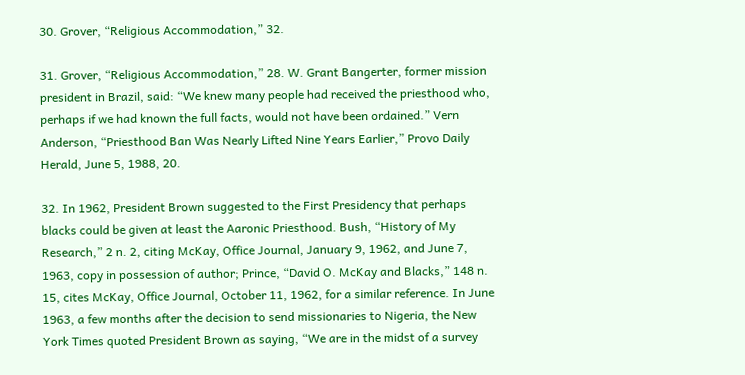30. Grover, “Religious Accommodation,” 32.

31. Grover, “Religious Accommodation,” 28. W. Grant Bangerter, former mission president in Brazil, said: “We knew many people had received the priesthood who, perhaps if we had known the full facts, would not have been ordained.” Vern Anderson, “Priesthood Ban Was Nearly Lifted Nine Years Earlier,” Provo Daily Herald, June 5, 1988, 20.

32. In 1962, President Brown suggested to the First Presidency that perhaps blacks could be given at least the Aaronic Priesthood. Bush, “History of My Research,” 2 n. 2, citing McKay, Office Journal, January 9, 1962, and June 7, 1963, copy in possession of author; Prince, “David O. McKay and Blacks,” 148 n. 15, cites McKay, Office Journal, October 11, 1962, for a similar reference. In June 1963, a few months after the decision to send missionaries to Nigeria, the New York Times quoted President Brown as saying, “We are in the midst of a survey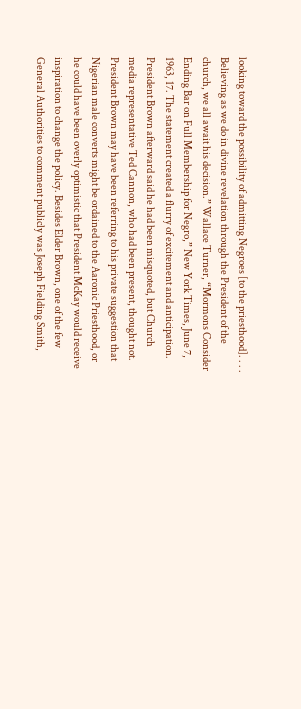looking toward the possibility of admitting Negroes [to the priesthood]. . . . Believing as we do in divine revelation through the President of the church, we all await his decision.” Wallace Turner, “Mormons Consider Ending Bar on Full Membership for Negro,” New York Times, June 7, 1963, 17. The statement created a flurry of excitement and anticipation. President Brown afterward said he had been misquoted, but Church media representative Ted Cannon, who had been present, thought not. President Brown may have been referring to his private suggestion that Nigerian male converts might be ordained to the Aaronic Priesthood, or he could have been overly optimistic that President McKay would receive inspiration to change the policy. Besides Elder Brown, one of the few General Authorities to comment publicly was Joseph Fielding Smith,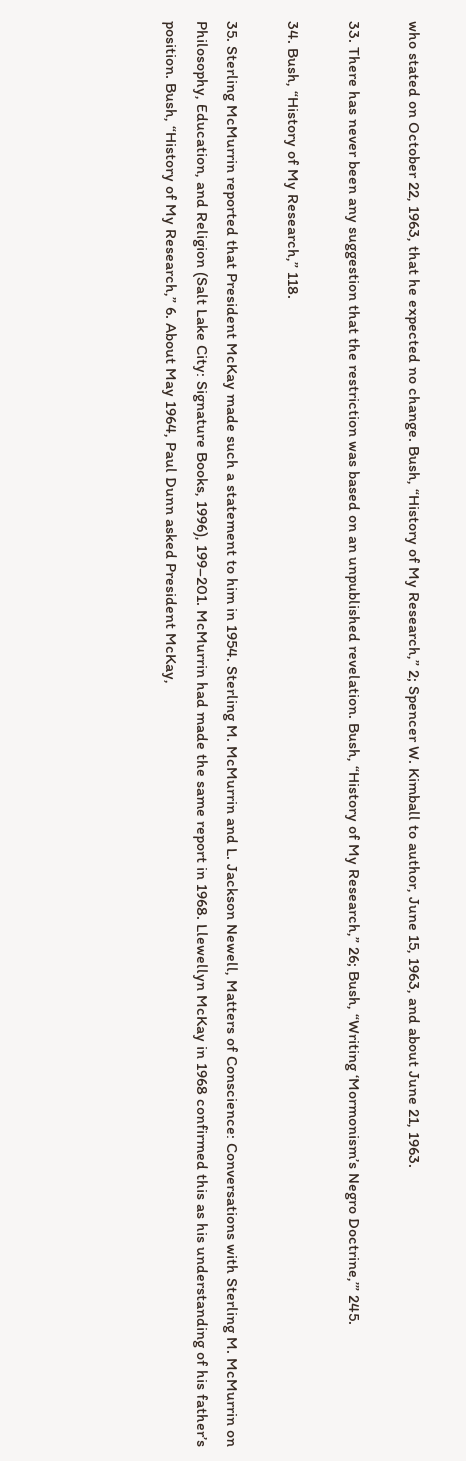who stated on October 22, 1963, that he expected no change. Bush, “History of My Research,” 2; Spencer W. Kimball to author, June 15, 1963, and about June 21, 1963.

33. There has never been any suggestion that the restriction was based on an unpublished revelation. Bush, “History of My Research,” 26; Bush, “Writing ‘Mormonism’s Negro Doctrine,’” 245.

34. Bush, “History of My Research,” 118.

35. Sterling McMurrin reported that President McKay made such a statement to him in 1954. Sterling M. McMurrin and L. Jackson Newell, Matters of Conscience: Conversations with Sterling M. McMurrin on Philosophy, Education, and Religion (Salt Lake City: Signature Books, 1996), 199–201. McMurrin had made the same report in 1968. Llewellyn McKay in 1968 confirmed this as his understanding of his father’s position. Bush, “History of My Research,” 6. About May 1964, Paul Dunn asked President McKay,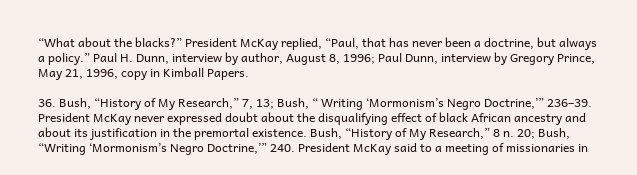“What about the blacks?” President McKay replied, “Paul, that has never been a doctrine, but always a policy.” Paul H. Dunn, interview by author, August 8, 1996; Paul Dunn, interview by Gregory Prince, May 21, 1996, copy in Kimball Papers.

36. Bush, “History of My Research,” 7, 13; Bush, “ Writing ‘Mormonism’s Negro Doctrine,’” 236–39. President McKay never expressed doubt about the disqualifying effect of black African ancestry and about its justification in the premortal existence. Bush, “History of My Research,” 8 n. 20; Bush, “Writing ‘Mormonism’s Negro Doctrine,’” 240. President McKay said to a meeting of missionaries in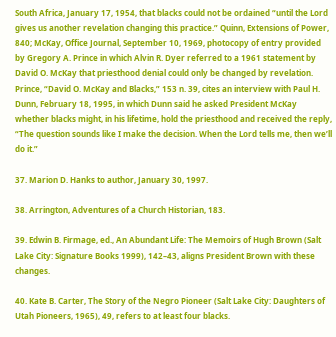South Africa, January 17, 1954, that blacks could not be ordained “until the Lord gives us another revelation changing this practice.” Quinn, Extensions of Power, 840; McKay, Office Journal, September 10, 1969, photocopy of entry provided by Gregory A. Prince in which Alvin R. Dyer referred to a 1961 statement by David O. McKay that priesthood denial could only be changed by revelation. Prince, “David O. McKay and Blacks,” 153 n. 39, cites an interview with Paul H. Dunn, February 18, 1995, in which Dunn said he asked President McKay whether blacks might, in his lifetime, hold the priesthood and received the reply, “The question sounds like I make the decision. When the Lord tells me, then we’ll do it.”

37. Marion D. Hanks to author, January 30, 1997.

38. Arrington, Adventures of a Church Historian, 183.

39. Edwin B. Firmage, ed., An Abundant Life: The Memoirs of Hugh Brown (Salt Lake City: Signature Books 1999), 142–43, aligns President Brown with these changes.

40. Kate B. Carter, The Story of the Negro Pioneer (Salt Lake City: Daughters of Utah Pioneers, 1965), 49, refers to at least four blacks.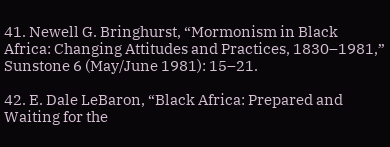41. Newell G. Bringhurst, “Mormonism in Black Africa: Changing Attitudes and Practices, 1830–1981,” Sunstone 6 (May/June 1981): 15–21.

42. E. Dale LeBaron, “Black Africa: Prepared and Waiting for the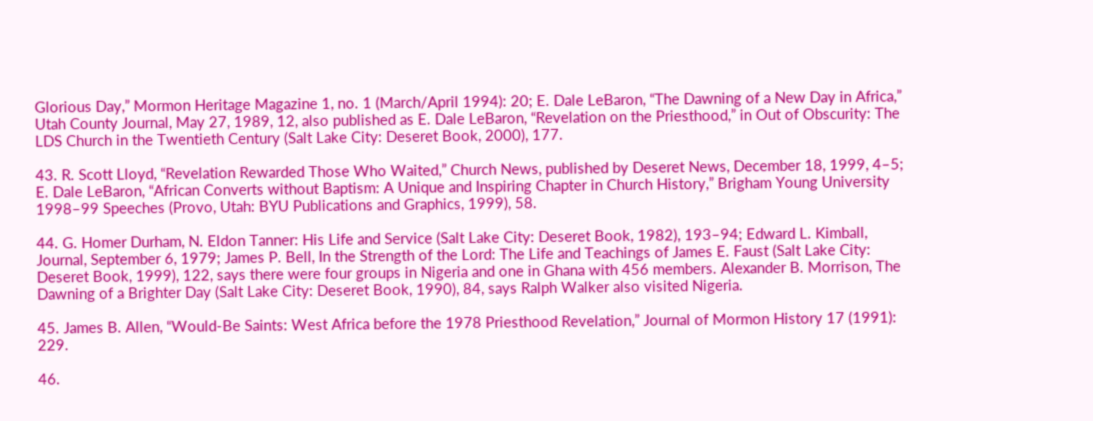Glorious Day,” Mormon Heritage Magazine 1, no. 1 (March/April 1994): 20; E. Dale LeBaron, “The Dawning of a New Day in Africa,” Utah County Journal, May 27, 1989, 12, also published as E. Dale LeBaron, “Revelation on the Priesthood,” in Out of Obscurity: The LDS Church in the Twentieth Century (Salt Lake City: Deseret Book, 2000), 177.

43. R. Scott Lloyd, “Revelation Rewarded Those Who Waited,” Church News, published by Deseret News, December 18, 1999, 4–5; E. Dale LeBaron, “African Converts without Baptism: A Unique and Inspiring Chapter in Church History,” Brigham Young University 1998–99 Speeches (Provo, Utah: BYU Publications and Graphics, 1999), 58.

44. G. Homer Durham, N. Eldon Tanner: His Life and Service (Salt Lake City: Deseret Book, 1982), 193–94; Edward L. Kimball, Journal, September 6, 1979; James P. Bell, In the Strength of the Lord: The Life and Teachings of James E. Faust (Salt Lake City: Deseret Book, 1999), 122, says there were four groups in Nigeria and one in Ghana with 456 members. Alexander B. Morrison, The Dawning of a Brighter Day (Salt Lake City: Deseret Book, 1990), 84, says Ralph Walker also visited Nigeria.

45. James B. Allen, “Would-Be Saints: West Africa before the 1978 Priesthood Revelation,” Journal of Mormon History 17 (1991): 229.

46.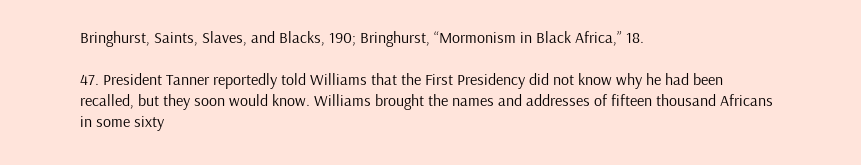Bringhurst, Saints, Slaves, and Blacks, 190; Bringhurst, “Mormonism in Black Africa,” 18.

47. President Tanner reportedly told Williams that the First Presidency did not know why he had been recalled, but they soon would know. Williams brought the names and addresses of fifteen thousand Africans in some sixty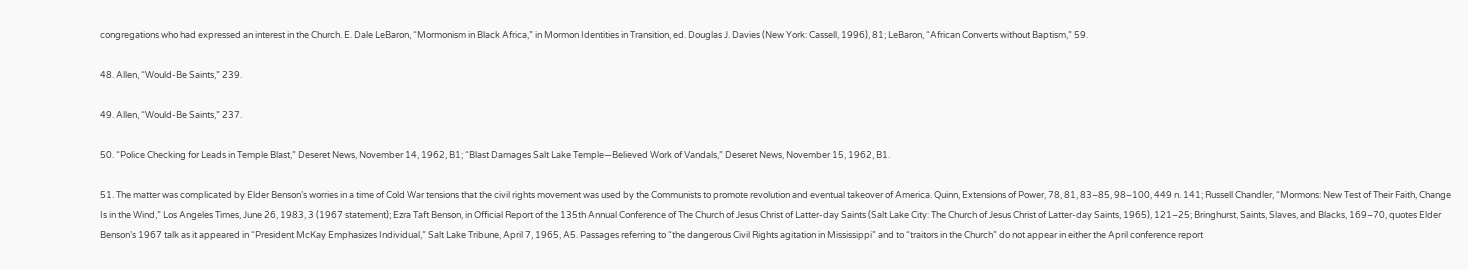congregations who had expressed an interest in the Church. E. Dale LeBaron, “Mormonism in Black Africa,” in Mormon Identities in Transition, ed. Douglas J. Davies (New York: Cassell, 1996), 81; LeBaron, “African Converts without Baptism,” 59.

48. Allen, “Would-Be Saints,” 239.

49. Allen, “Would-Be Saints,” 237.

50. “Police Checking for Leads in Temple Blast,” Deseret News, November 14, 1962, B1; “Blast Damages Salt Lake Temple—Believed Work of Vandals,” Deseret News, November 15, 1962, B1.

51. The matter was complicated by Elder Benson’s worries in a time of Cold War tensions that the civil rights movement was used by the Communists to promote revolution and eventual takeover of America. Quinn, Extensions of Power, 78, 81, 83–85, 98–100, 449 n. 141; Russell Chandler, “Mormons: New Test of Their Faith, Change Is in the Wind,” Los Angeles Times, June 26, 1983, 3 (1967 statement); Ezra Taft Benson, in Official Report of the 135th Annual Conference of The Church of Jesus Christ of Latter-day Saints (Salt Lake City: The Church of Jesus Christ of Latter-day Saints, 1965), 121–25; Bringhurst, Saints, Slaves, and Blacks, 169–70, quotes Elder Benson’s 1967 talk as it appeared in “President McKay Emphasizes Individual,” Salt Lake Tribune, April 7, 1965, A5. Passages referring to “the dangerous Civil Rights agitation in Mississippi” and to “traitors in the Church” do not appear in either the April conference report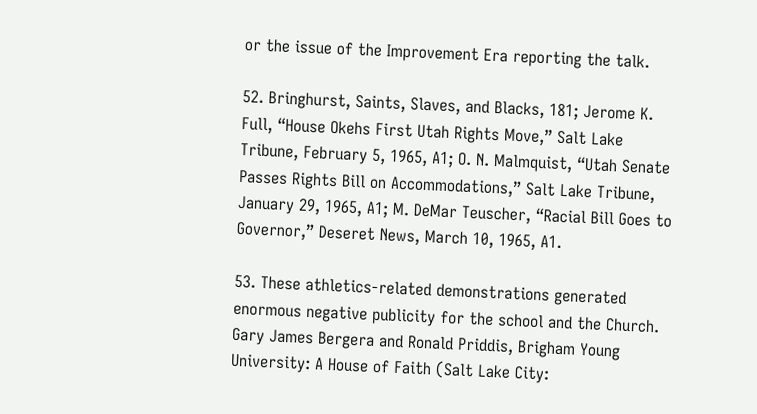or the issue of the Improvement Era reporting the talk.

52. Bringhurst, Saints, Slaves, and Blacks, 181; Jerome K. Full, “House Okehs First Utah Rights Move,” Salt Lake Tribune, February 5, 1965, A1; O. N. Malmquist, “Utah Senate Passes Rights Bill on Accommodations,” Salt Lake Tribune, January 29, 1965, A1; M. DeMar Teuscher, “Racial Bill Goes to Governor,” Deseret News, March 10, 1965, A1.

53. These athletics-related demonstrations generated enormous negative publicity for the school and the Church. Gary James Bergera and Ronald Priddis, Brigham Young University: A House of Faith (Salt Lake City: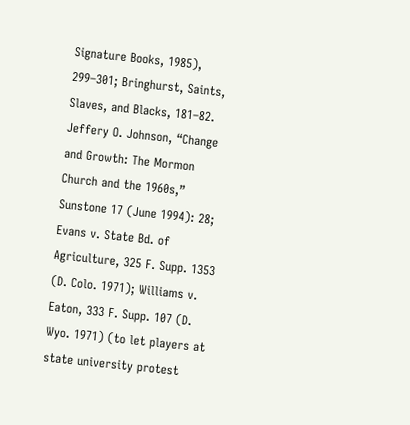Signature Books, 1985), 299–301; Bringhurst, Saints, Slaves, and Blacks, 181–82. Jeffery O. Johnson, “Change and Growth: The Mormon Church and the 1960s,” Sunstone 17 (June 1994): 28; Evans v. State Bd. of Agriculture, 325 F. Supp. 1353 (D. Colo. 1971); Williams v. Eaton, 333 F. Supp. 107 (D. Wyo. 1971) (to let players at state university protest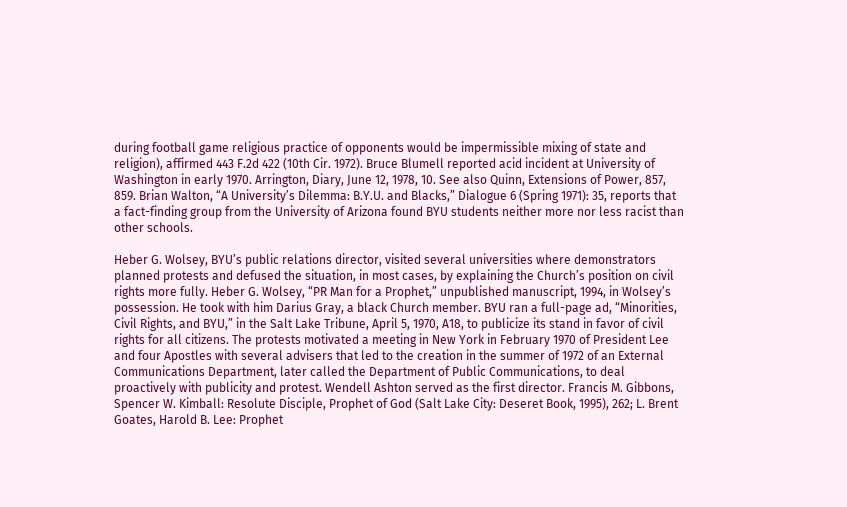during football game religious practice of opponents would be impermissible mixing of state and religion), affirmed 443 F.2d 422 (10th Cir. 1972). Bruce Blumell reported acid incident at University of Washington in early 1970. Arrington, Diary, June 12, 1978, 10. See also Quinn, Extensions of Power, 857, 859. Brian Walton, “A University’s Dilemma: B.Y.U. and Blacks,” Dialogue 6 (Spring 1971): 35, reports that a fact-finding group from the University of Arizona found BYU students neither more nor less racist than other schools.

Heber G. Wolsey, BYU’s public relations director, visited several universities where demonstrators planned protests and defused the situation, in most cases, by explaining the Church’s position on civil rights more fully. Heber G. Wolsey, “PR Man for a Prophet,” unpublished manuscript, 1994, in Wolsey’s possession. He took with him Darius Gray, a black Church member. BYU ran a full-page ad, “Minorities, Civil Rights, and BYU,” in the Salt Lake Tribune, April 5, 1970, A18, to publicize its stand in favor of civil rights for all citizens. The protests motivated a meeting in New York in February 1970 of President Lee and four Apostles with several advisers that led to the creation in the summer of 1972 of an External Communications Department, later called the Department of Public Communications, to deal proactively with publicity and protest. Wendell Ashton served as the first director. Francis M. Gibbons, Spencer W. Kimball: Resolute Disciple, Prophet of God (Salt Lake City: Deseret Book, 1995), 262; L. Brent Goates, Harold B. Lee: Prophet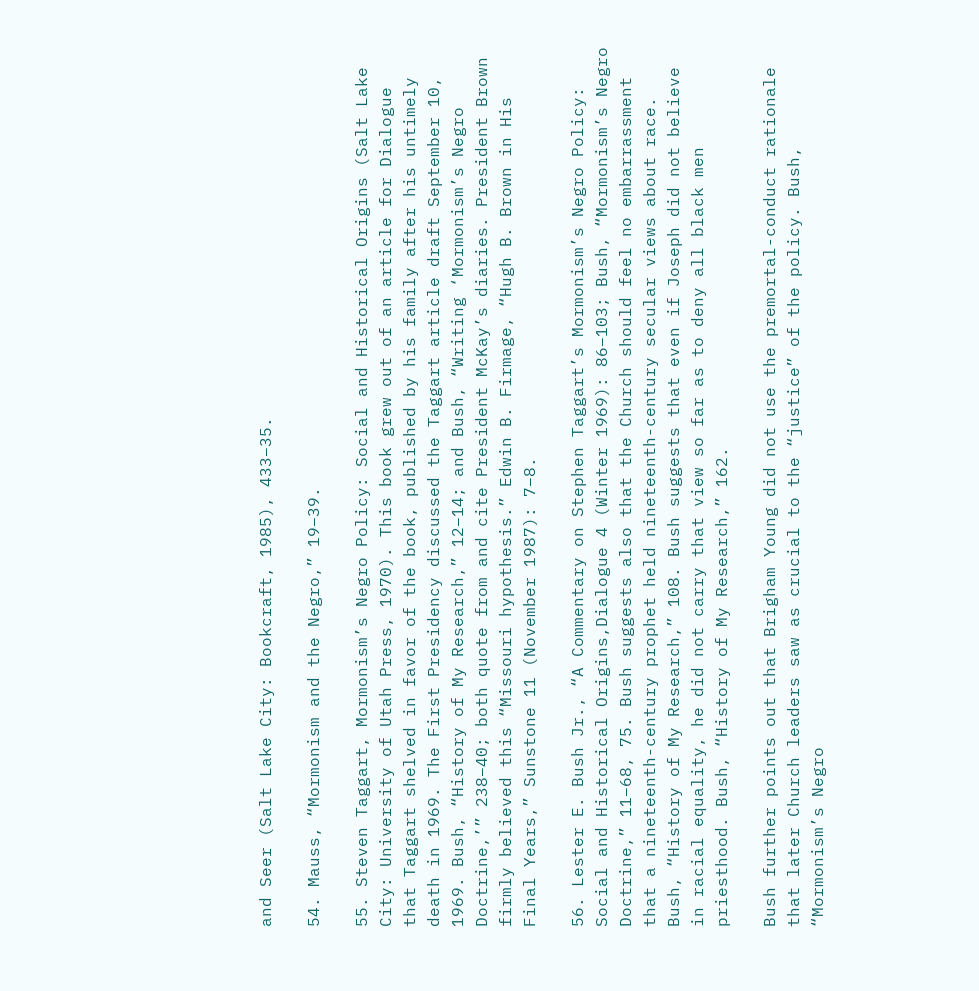and Seer (Salt Lake City: Bookcraft, 1985), 433–35.

54. Mauss, “Mormonism and the Negro,” 19–39.

55. Steven Taggart, Mormonism’s Negro Policy: Social and Historical Origins (Salt Lake City: University of Utah Press, 1970). This book grew out of an article for Dialogue that Taggart shelved in favor of the book, published by his family after his untimely death in 1969. The First Presidency discussed the Taggart article draft September 10, 1969. Bush, “History of My Research,” 12–14; and Bush, “Writing ‘Mormonism’s Negro Doctrine,’” 238–40; both quote from and cite President McKay’s diaries. President Brown firmly believed this “Missouri hypothesis.” Edwin B. Firmage, “Hugh B. Brown in His Final Years,” Sunstone 11 (November 1987): 7–8.

56. Lester E. Bush Jr., “A Commentary on Stephen Taggart’s Mormonism’s Negro Policy: Social and Historical Origins,Dialogue 4 (Winter 1969): 86–103; Bush, “Mormonism’s Negro Doctrine,” 11–68, 75. Bush suggests also that the Church should feel no embarrassment that a nineteenth-century prophet held nineteenth-century secular views about race. Bush, “History of My Research,” 108. Bush suggests that even if Joseph did not believe in racial equality, he did not carry that view so far as to deny all black men priesthood. Bush, “History of My Research,” 162.

Bush further points out that Brigham Young did not use the premortal-conduct rationale that later Church leaders saw as crucial to the “justice” of the policy. Bush, “Mormonism’s Negro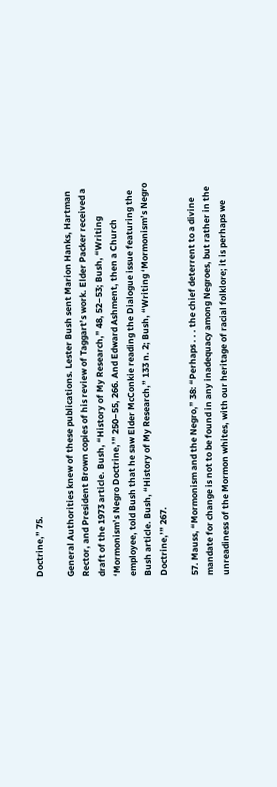Doctrine,” 75.

General Authorities knew of these publications. Lester Bush sent Marion Hanks, Hartman Rector, and President Brown copies of his review of Taggart’s work. Elder Packer received a draft of the 1973 article. Bush, “History of My Research,” 48, 52–53; Bush, “Writing ‘Mormonism’s Negro Doctrine,’” 250–55, 266. And Edward Ashment, then a Church employee, told Bush that he saw Elder McConkie reading the Dialogue issue featuring the Bush article. Bush, “History of My Research,” 133 n. 2; Bush, “Writing ‘Mormonism’s Negro Doctrine,’” 267.

57. Mauss, “Mormonism and the Negro,” 38: “Perhaps . . . the chief deterrent to a divine mandate for change is not to be found in any inadequacy among Negroes, but rather in the unreadiness of the Mormon whites, with our heritage of racial folklore; it is perhaps we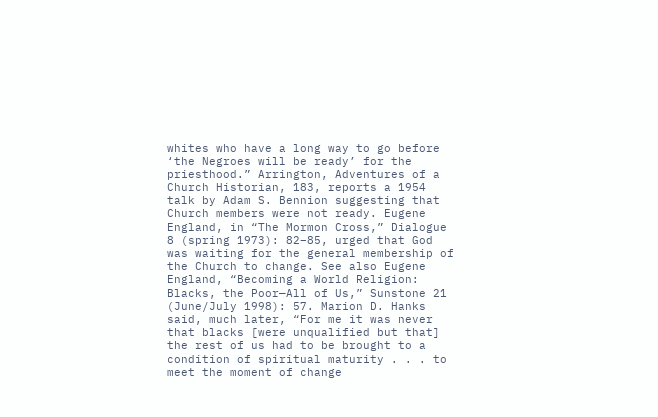whites who have a long way to go before ‘the Negroes will be ready’ for the priesthood.” Arrington, Adventures of a Church Historian, 183, reports a 1954 talk by Adam S. Bennion suggesting that Church members were not ready. Eugene England, in “The Mormon Cross,” Dialogue 8 (spring 1973): 82–85, urged that God was waiting for the general membership of the Church to change. See also Eugene England, “Becoming a World Religion: Blacks, the Poor—All of Us,” Sunstone 21 (June/July 1998): 57. Marion D. Hanks said, much later, “For me it was never that blacks [were unqualified but that] the rest of us had to be brought to a condition of spiritual maturity . . . to meet the moment of change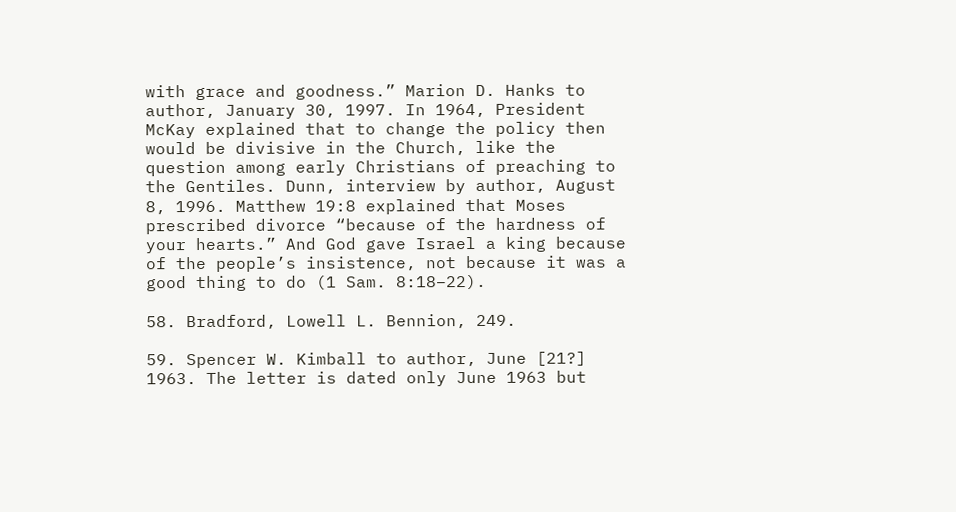with grace and goodness.” Marion D. Hanks to author, January 30, 1997. In 1964, President McKay explained that to change the policy then would be divisive in the Church, like the question among early Christians of preaching to the Gentiles. Dunn, interview by author, August 8, 1996. Matthew 19:8 explained that Moses prescribed divorce “because of the hardness of your hearts.” And God gave Israel a king because of the people’s insistence, not because it was a good thing to do (1 Sam. 8:18–22).

58. Bradford, Lowell L. Bennion, 249.

59. Spencer W. Kimball to author, June [21?] 1963. The letter is dated only June 1963 but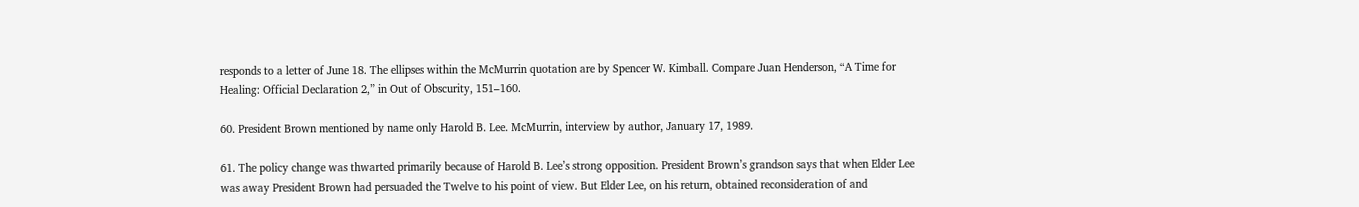responds to a letter of June 18. The ellipses within the McMurrin quotation are by Spencer W. Kimball. Compare Juan Henderson, “A Time for Healing: Official Declaration 2,” in Out of Obscurity, 151–160.

60. President Brown mentioned by name only Harold B. Lee. McMurrin, interview by author, January 17, 1989.

61. The policy change was thwarted primarily because of Harold B. Lee’s strong opposition. President Brown’s grandson says that when Elder Lee was away President Brown had persuaded the Twelve to his point of view. But Elder Lee, on his return, obtained reconsideration of and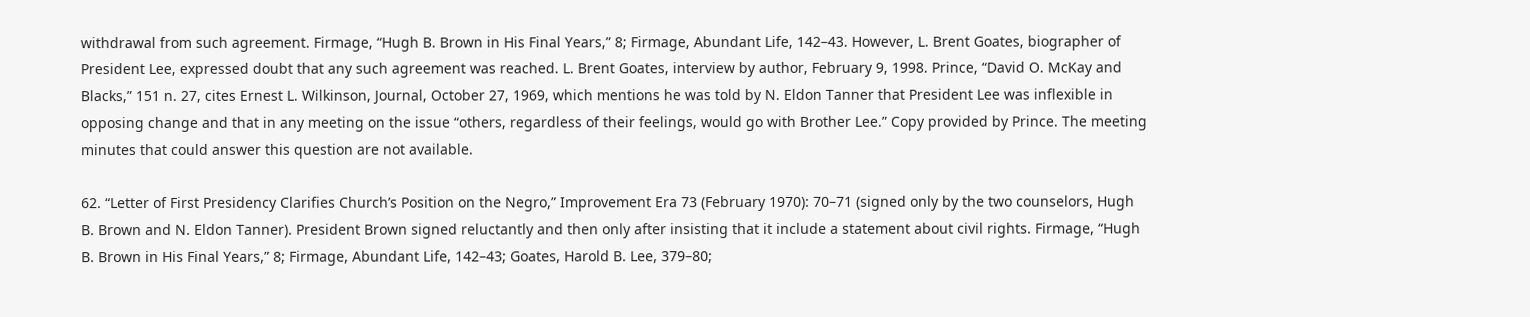withdrawal from such agreement. Firmage, “Hugh B. Brown in His Final Years,” 8; Firmage, Abundant Life, 142–43. However, L. Brent Goates, biographer of President Lee, expressed doubt that any such agreement was reached. L. Brent Goates, interview by author, February 9, 1998. Prince, “David O. McKay and Blacks,” 151 n. 27, cites Ernest L. Wilkinson, Journal, October 27, 1969, which mentions he was told by N. Eldon Tanner that President Lee was inflexible in opposing change and that in any meeting on the issue “others, regardless of their feelings, would go with Brother Lee.” Copy provided by Prince. The meeting minutes that could answer this question are not available.

62. “Letter of First Presidency Clarifies Church’s Position on the Negro,” Improvement Era 73 (February 1970): 70–71 (signed only by the two counselors, Hugh B. Brown and N. Eldon Tanner). President Brown signed reluctantly and then only after insisting that it include a statement about civil rights. Firmage, “Hugh B. Brown in His Final Years,” 8; Firmage, Abundant Life, 142–43; Goates, Harold B. Lee, 379–80;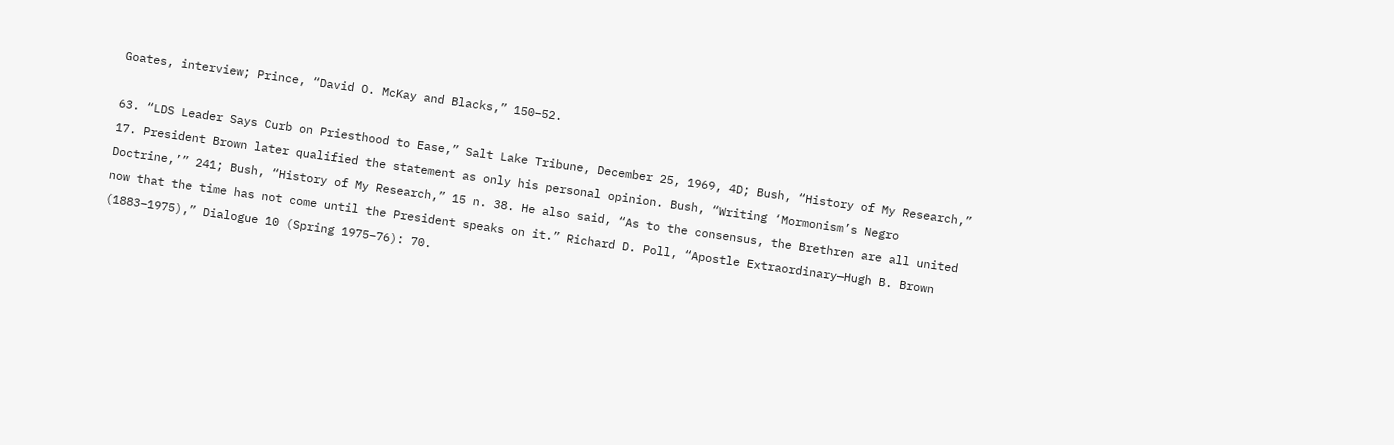Goates, interview; Prince, “David O. McKay and Blacks,” 150–52.

63. “LDS Leader Says Curb on Priesthood to Ease,” Salt Lake Tribune, December 25, 1969, 4D; Bush, “History of My Research,” 17. President Brown later qualified the statement as only his personal opinion. Bush, “Writing ‘Mormonism’s Negro Doctrine,’” 241; Bush, “History of My Research,” 15 n. 38. He also said, “As to the consensus, the Brethren are all united now that the time has not come until the President speaks on it.” Richard D. Poll, “Apostle Extraordinary—Hugh B. Brown (1883–1975),” Dialogue 10 (Spring 1975–76): 70.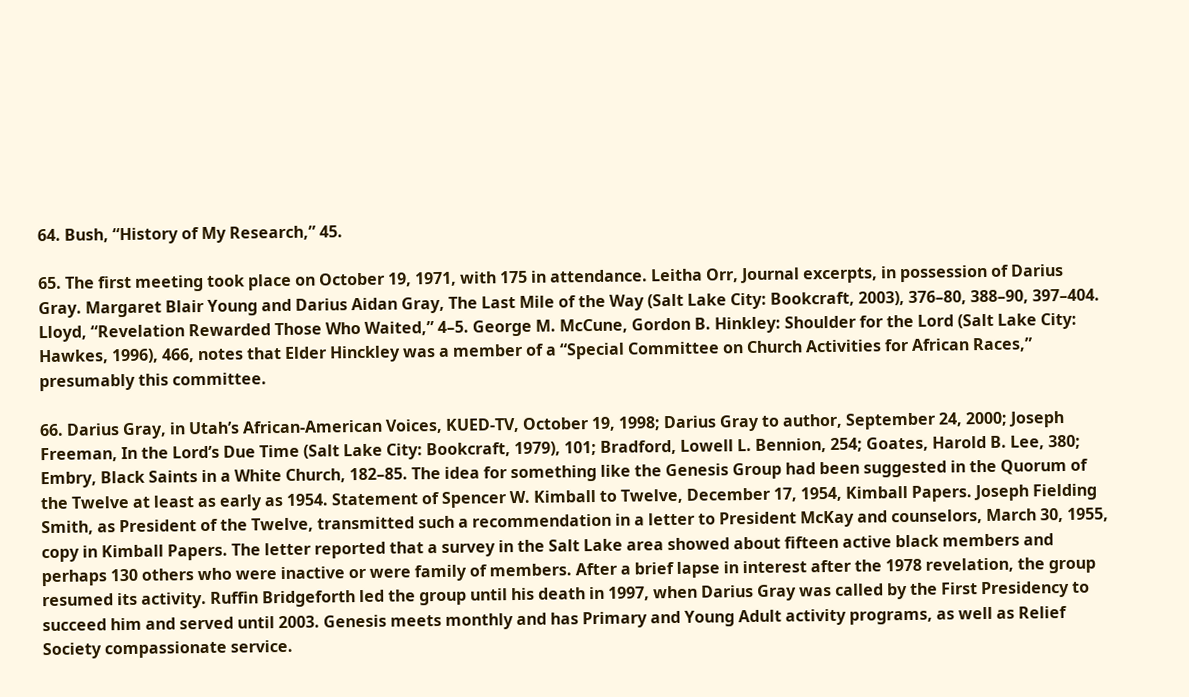64. Bush, “History of My Research,” 45.

65. The first meeting took place on October 19, 1971, with 175 in attendance. Leitha Orr, Journal excerpts, in possession of Darius Gray. Margaret Blair Young and Darius Aidan Gray, The Last Mile of the Way (Salt Lake City: Bookcraft, 2003), 376–80, 388–90, 397–404. Lloyd, “Revelation Rewarded Those Who Waited,” 4–5. George M. McCune, Gordon B. Hinkley: Shoulder for the Lord (Salt Lake City: Hawkes, 1996), 466, notes that Elder Hinckley was a member of a “Special Committee on Church Activities for African Races,” presumably this committee.

66. Darius Gray, in Utah’s African-American Voices, KUED-TV, October 19, 1998; Darius Gray to author, September 24, 2000; Joseph Freeman, In the Lord’s Due Time (Salt Lake City: Bookcraft, 1979), 101; Bradford, Lowell L. Bennion, 254; Goates, Harold B. Lee, 380; Embry, Black Saints in a White Church, 182–85. The idea for something like the Genesis Group had been suggested in the Quorum of the Twelve at least as early as 1954. Statement of Spencer W. Kimball to Twelve, December 17, 1954, Kimball Papers. Joseph Fielding Smith, as President of the Twelve, transmitted such a recommendation in a letter to President McKay and counselors, March 30, 1955, copy in Kimball Papers. The letter reported that a survey in the Salt Lake area showed about fifteen active black members and perhaps 130 others who were inactive or were family of members. After a brief lapse in interest after the 1978 revelation, the group resumed its activity. Ruffin Bridgeforth led the group until his death in 1997, when Darius Gray was called by the First Presidency to succeed him and served until 2003. Genesis meets monthly and has Primary and Young Adult activity programs, as well as Relief Society compassionate service.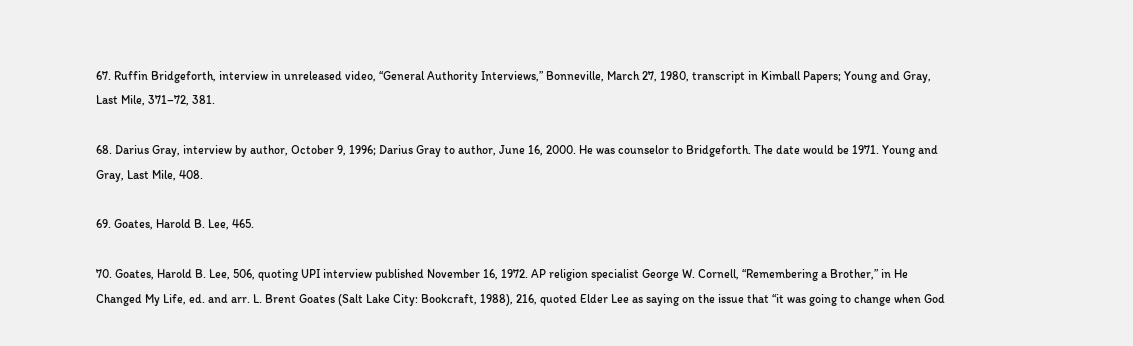67. Ruffin Bridgeforth, interview in unreleased video, “General Authority Interviews,” Bonneville, March 27, 1980, transcript in Kimball Papers; Young and Gray, Last Mile, 371–72, 381.

68. Darius Gray, interview by author, October 9, 1996; Darius Gray to author, June 16, 2000. He was counselor to Bridgeforth. The date would be 1971. Young and Gray, Last Mile, 408.

69. Goates, Harold B. Lee, 465.

70. Goates, Harold B. Lee, 506, quoting UPI interview published November 16, 1972. AP religion specialist George W. Cornell, “Remembering a Brother,” in He Changed My Life, ed. and arr. L. Brent Goates (Salt Lake City: Bookcraft, 1988), 216, quoted Elder Lee as saying on the issue that “it was going to change when God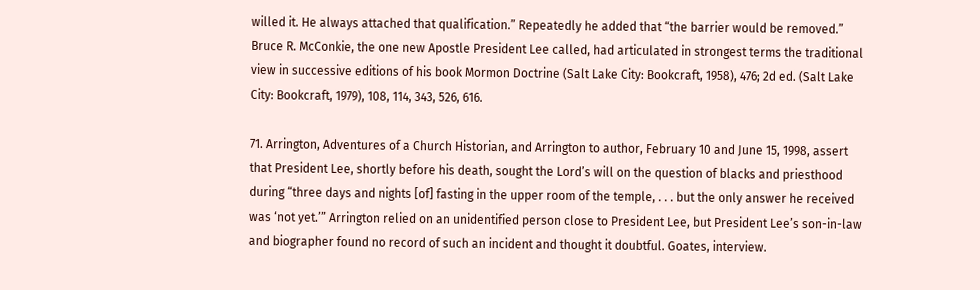willed it. He always attached that qualification.” Repeatedly he added that “the barrier would be removed.” Bruce R. McConkie, the one new Apostle President Lee called, had articulated in strongest terms the traditional view in successive editions of his book Mormon Doctrine (Salt Lake City: Bookcraft, 1958), 476; 2d ed. (Salt Lake City: Bookcraft, 1979), 108, 114, 343, 526, 616.

71. Arrington, Adventures of a Church Historian, and Arrington to author, February 10 and June 15, 1998, assert that President Lee, shortly before his death, sought the Lord’s will on the question of blacks and priesthood during “three days and nights [of] fasting in the upper room of the temple, . . . but the only answer he received was ‘not yet.’” Arrington relied on an unidentified person close to President Lee, but President Lee’s son-in-law and biographer found no record of such an incident and thought it doubtful. Goates, interview.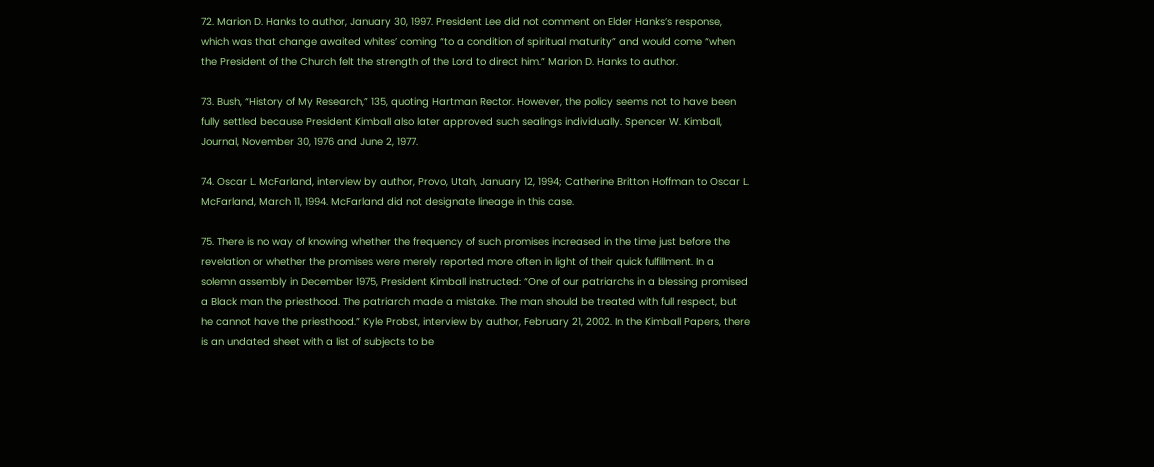72. Marion D. Hanks to author, January 30, 1997. President Lee did not comment on Elder Hanks’s response, which was that change awaited whites’ coming “to a condition of spiritual maturity” and would come “when the President of the Church felt the strength of the Lord to direct him.” Marion D. Hanks to author.

73. Bush, “History of My Research,” 135, quoting Hartman Rector. However, the policy seems not to have been fully settled because President Kimball also later approved such sealings individually. Spencer W. Kimball, Journal, November 30, 1976 and June 2, 1977.

74. Oscar L. McFarland, interview by author, Provo, Utah, January 12, 1994; Catherine Britton Hoffman to Oscar L. McFarland, March 11, 1994. McFarland did not designate lineage in this case.

75. There is no way of knowing whether the frequency of such promises increased in the time just before the revelation or whether the promises were merely reported more often in light of their quick fulfillment. In a solemn assembly in December 1975, President Kimball instructed: “One of our patriarchs in a blessing promised a Black man the priesthood. The patriarch made a mistake. The man should be treated with full respect, but he cannot have the priesthood.” Kyle Probst, interview by author, February 21, 2002. In the Kimball Papers, there is an undated sheet with a list of subjects to be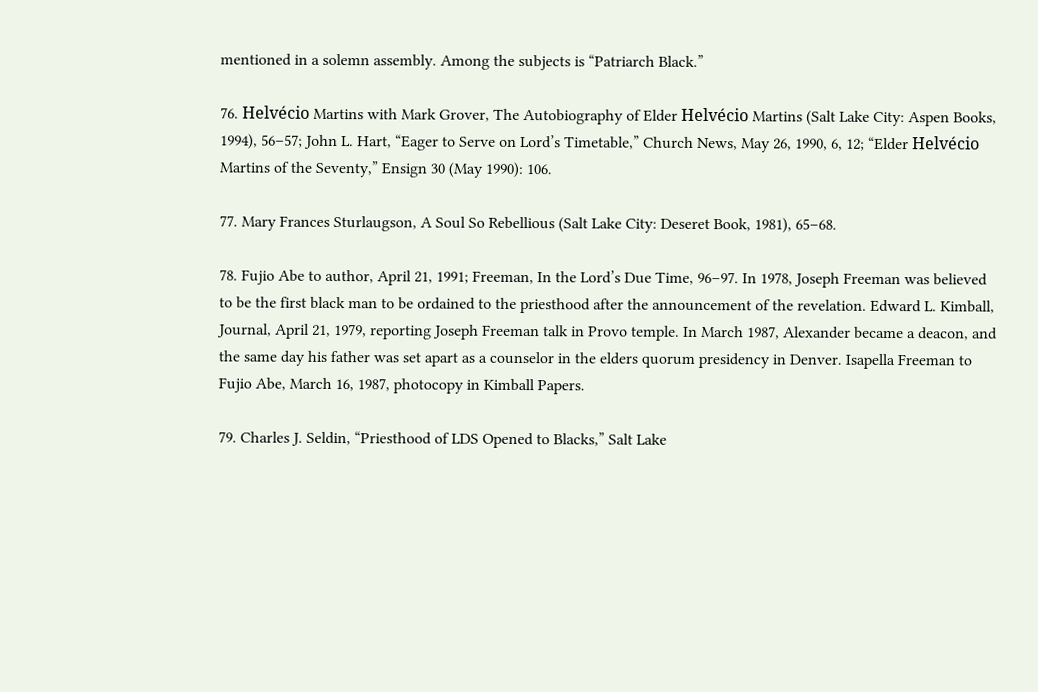mentioned in a solemn assembly. Among the subjects is “Patriarch Black.”

76. Helvécio Martins with Mark Grover, The Autobiography of Elder Helvécio Martins (Salt Lake City: Aspen Books, 1994), 56–57; John L. Hart, “Eager to Serve on Lord’s Timetable,” Church News, May 26, 1990, 6, 12; “Elder Helvécio Martins of the Seventy,” Ensign 30 (May 1990): 106.

77. Mary Frances Sturlaugson, A Soul So Rebellious (Salt Lake City: Deseret Book, 1981), 65–68.

78. Fujio Abe to author, April 21, 1991; Freeman, In the Lord’s Due Time, 96–97. In 1978, Joseph Freeman was believed to be the first black man to be ordained to the priesthood after the announcement of the revelation. Edward L. Kimball, Journal, April 21, 1979, reporting Joseph Freeman talk in Provo temple. In March 1987, Alexander became a deacon, and the same day his father was set apart as a counselor in the elders quorum presidency in Denver. Isapella Freeman to Fujio Abe, March 16, 1987, photocopy in Kimball Papers.

79. Charles J. Seldin, “Priesthood of LDS Opened to Blacks,” Salt Lake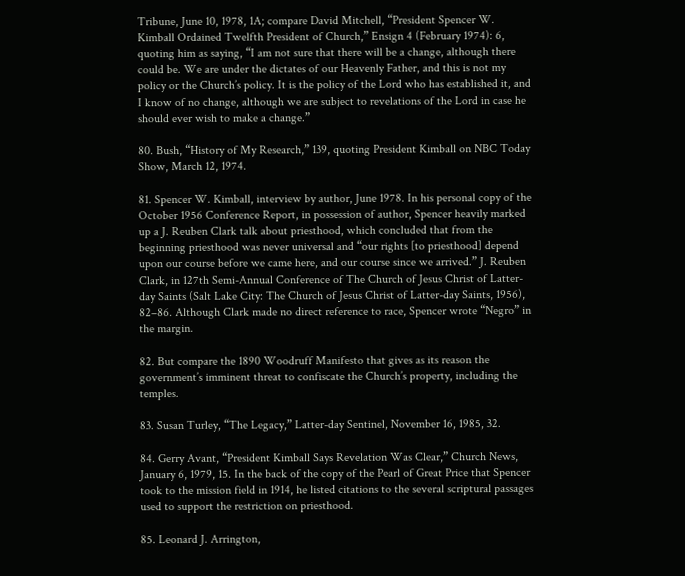Tribune, June 10, 1978, 1A; compare David Mitchell, “President Spencer W. Kimball Ordained Twelfth President of Church,” Ensign 4 (February 1974): 6, quoting him as saying, “I am not sure that there will be a change, although there could be. We are under the dictates of our Heavenly Father, and this is not my policy or the Church’s policy. It is the policy of the Lord who has established it, and I know of no change, although we are subject to revelations of the Lord in case he should ever wish to make a change.”

80. Bush, “History of My Research,” 139, quoting President Kimball on NBC Today Show, March 12, 1974.

81. Spencer W. Kimball, interview by author, June 1978. In his personal copy of the October 1956 Conference Report, in possession of author, Spencer heavily marked up a J. Reuben Clark talk about priesthood, which concluded that from the beginning priesthood was never universal and “our rights [to priesthood] depend upon our course before we came here, and our course since we arrived.” J. Reuben Clark, in 127th Semi-Annual Conference of The Church of Jesus Christ of Latter-day Saints (Salt Lake City: The Church of Jesus Christ of Latter-day Saints, 1956), 82–86. Although Clark made no direct reference to race, Spencer wrote “Negro” in the margin.

82. But compare the 1890 Woodruff Manifesto that gives as its reason the government’s imminent threat to confiscate the Church’s property, including the temples.

83. Susan Turley, “The Legacy,” Latter-day Sentinel, November 16, 1985, 32.

84. Gerry Avant, “President Kimball Says Revelation Was Clear,” Church News, January 6, 1979, 15. In the back of the copy of the Pearl of Great Price that Spencer took to the mission field in 1914, he listed citations to the several scriptural passages used to support the restriction on priesthood.

85. Leonard J. Arrington,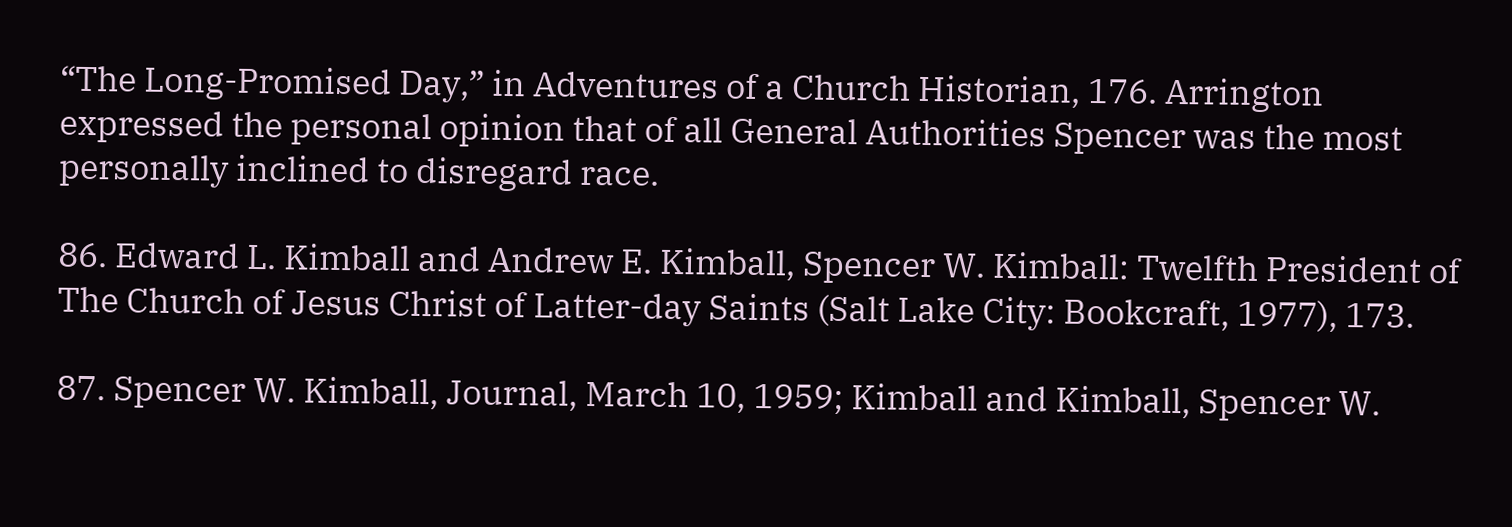“The Long-Promised Day,” in Adventures of a Church Historian, 176. Arrington expressed the personal opinion that of all General Authorities Spencer was the most personally inclined to disregard race.

86. Edward L. Kimball and Andrew E. Kimball, Spencer W. Kimball: Twelfth President of The Church of Jesus Christ of Latter-day Saints (Salt Lake City: Bookcraft, 1977), 173.

87. Spencer W. Kimball, Journal, March 10, 1959; Kimball and Kimball, Spencer W.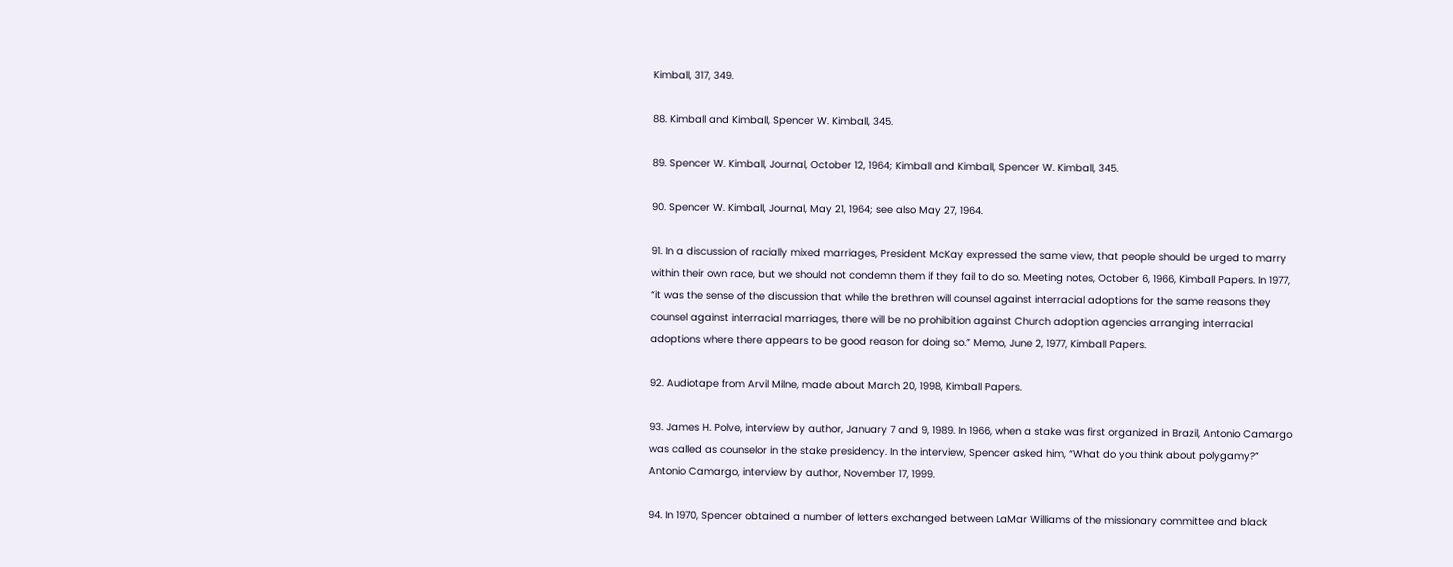Kimball, 317, 349.

88. Kimball and Kimball, Spencer W. Kimball, 345.

89. Spencer W. Kimball, Journal, October 12, 1964; Kimball and Kimball, Spencer W. Kimball, 345.

90. Spencer W. Kimball, Journal, May 21, 1964; see also May 27, 1964.

91. In a discussion of racially mixed marriages, President McKay expressed the same view, that people should be urged to marry within their own race, but we should not condemn them if they fail to do so. Meeting notes, October 6, 1966, Kimball Papers. In 1977, “it was the sense of the discussion that while the brethren will counsel against interracial adoptions for the same reasons they counsel against interracial marriages, there will be no prohibition against Church adoption agencies arranging interracial adoptions where there appears to be good reason for doing so.” Memo, June 2, 1977, Kimball Papers.

92. Audiotape from Arvil Milne, made about March 20, 1998, Kimball Papers.

93. James H. Polve, interview by author, January 7 and 9, 1989. In 1966, when a stake was first organized in Brazil, Antonio Camargo was called as counselor in the stake presidency. In the interview, Spencer asked him, “What do you think about polygamy?” Antonio Camargo, interview by author, November 17, 1999.

94. In 1970, Spencer obtained a number of letters exchanged between LaMar Williams of the missionary committee and black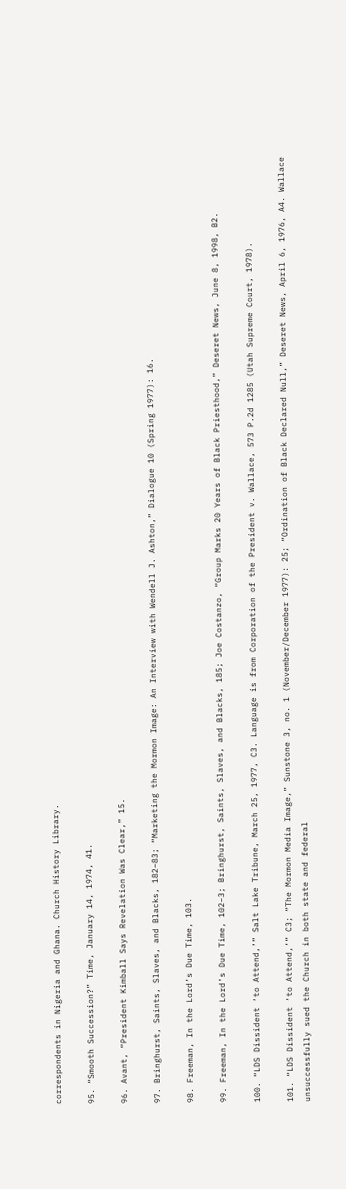correspondents in Nigeria and Ghana. Church History Library.

95. “Smooth Succession?” Time, January 14, 1974, 41.

96. Avant, “President Kimball Says Revelation Was Clear,” 15.

97. Bringhurst, Saints, Slaves, and Blacks, 182–83; “Marketing the Mormon Image: An Interview with Wendell J. Ashton,” Dialogue 10 (Spring 1977): 16.

98. Freeman, In the Lord’s Due Time, 103.

99. Freeman, In the Lord’s Due Time, 102–3; Bringhurst, Saints, Slaves, and Blacks, 185; Joe Costanzo, “Group Marks 20 Years of Black Priesthood,” Deseret News, June 8, 1998, B2.

100. “LDS Dissident ‘to Attend,’” Salt Lake Tribune, March 25, 1977, C3. Language is from Corporation of the President v. Wallace, 573 P.2d 1285 (Utah Supreme Court, 1978).

101. “LDS Dissident ‘to Attend,’” C3; “The Mormon Media Image,” Sunstone 3, no. 1 (November/December 1977): 25; “Ordination of Black Declared Null,” Deseret News, April 6, 1976, A4. Wallace unsuccessfully sued the Church in both state and federal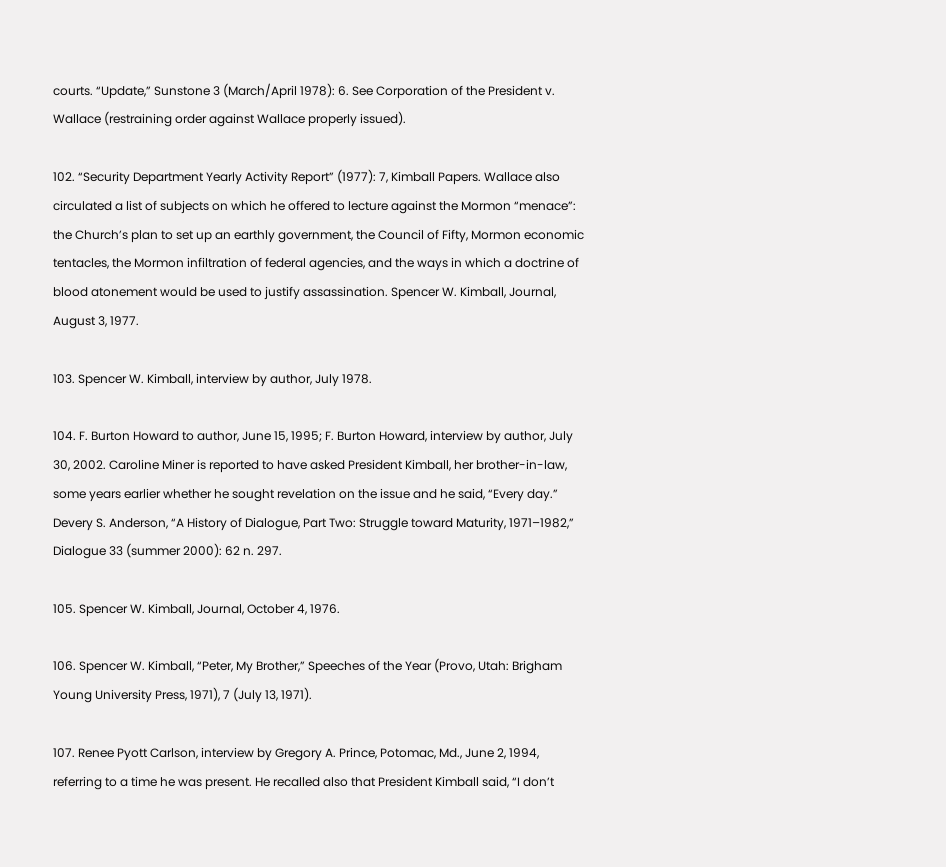courts. “Update,” Sunstone 3 (March/April 1978): 6. See Corporation of the President v. Wallace (restraining order against Wallace properly issued).

102. “Security Department Yearly Activity Report” (1977): 7, Kimball Papers. Wallace also circulated a list of subjects on which he offered to lecture against the Mormon “menace”: the Church’s plan to set up an earthly government, the Council of Fifty, Mormon economic tentacles, the Mormon infiltration of federal agencies, and the ways in which a doctrine of blood atonement would be used to justify assassination. Spencer W. Kimball, Journal, August 3, 1977.

103. Spencer W. Kimball, interview by author, July 1978.

104. F. Burton Howard to author, June 15, 1995; F. Burton Howard, interview by author, July 30, 2002. Caroline Miner is reported to have asked President Kimball, her brother-in-law, some years earlier whether he sought revelation on the issue and he said, “Every day.” Devery S. Anderson, “A History of Dialogue, Part Two: Struggle toward Maturity, 1971–1982,” Dialogue 33 (summer 2000): 62 n. 297.

105. Spencer W. Kimball, Journal, October 4, 1976.

106. Spencer W. Kimball, “Peter, My Brother,” Speeches of the Year (Provo, Utah: Brigham Young University Press, 1971), 7 (July 13, 1971).

107. Renee Pyott Carlson, interview by Gregory A. Prince, Potomac, Md., June 2, 1994, referring to a time he was present. He recalled also that President Kimball said, “I don’t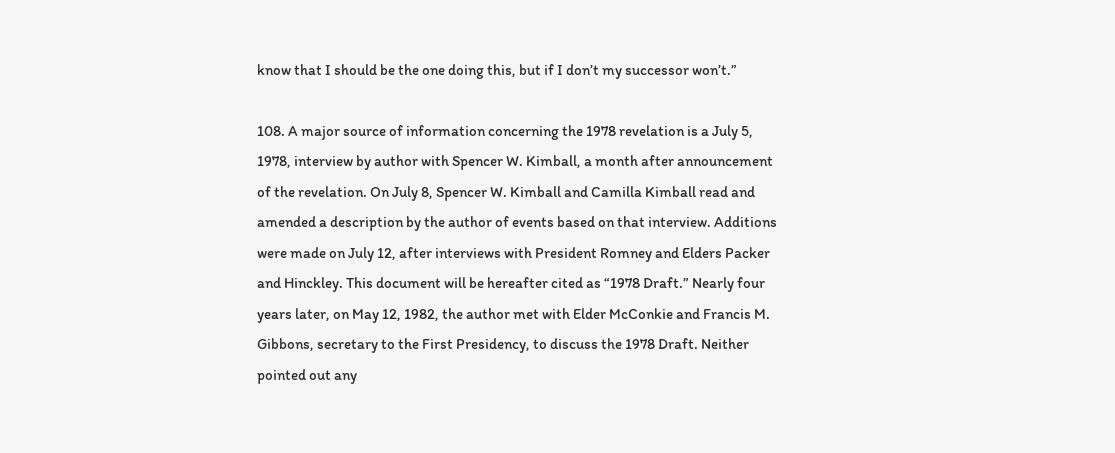know that I should be the one doing this, but if I don’t my successor won’t.”

108. A major source of information concerning the 1978 revelation is a July 5, 1978, interview by author with Spencer W. Kimball, a month after announcement of the revelation. On July 8, Spencer W. Kimball and Camilla Kimball read and amended a description by the author of events based on that interview. Additions were made on July 12, after interviews with President Romney and Elders Packer and Hinckley. This document will be hereafter cited as “1978 Draft.” Nearly four years later, on May 12, 1982, the author met with Elder McConkie and Francis M. Gibbons, secretary to the First Presidency, to discuss the 1978 Draft. Neither pointed out any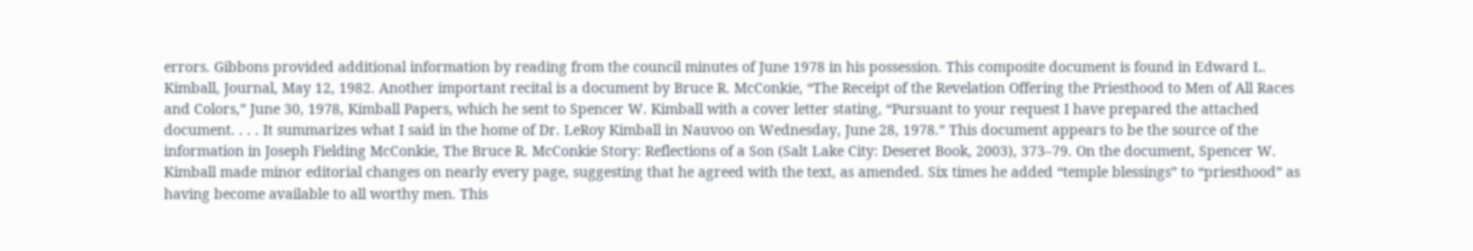errors. Gibbons provided additional information by reading from the council minutes of June 1978 in his possession. This composite document is found in Edward L. Kimball, Journal, May 12, 1982. Another important recital is a document by Bruce R. McConkie, “The Receipt of the Revelation Offering the Priesthood to Men of All Races and Colors,” June 30, 1978, Kimball Papers, which he sent to Spencer W. Kimball with a cover letter stating, “Pursuant to your request I have prepared the attached document. . . . It summarizes what I said in the home of Dr. LeRoy Kimball in Nauvoo on Wednesday, June 28, 1978.” This document appears to be the source of the information in Joseph Fielding McConkie, The Bruce R. McConkie Story: Reflections of a Son (Salt Lake City: Deseret Book, 2003), 373–79. On the document, Spencer W. Kimball made minor editorial changes on nearly every page, suggesting that he agreed with the text, as amended. Six times he added “temple blessings” to “priesthood” as having become available to all worthy men. This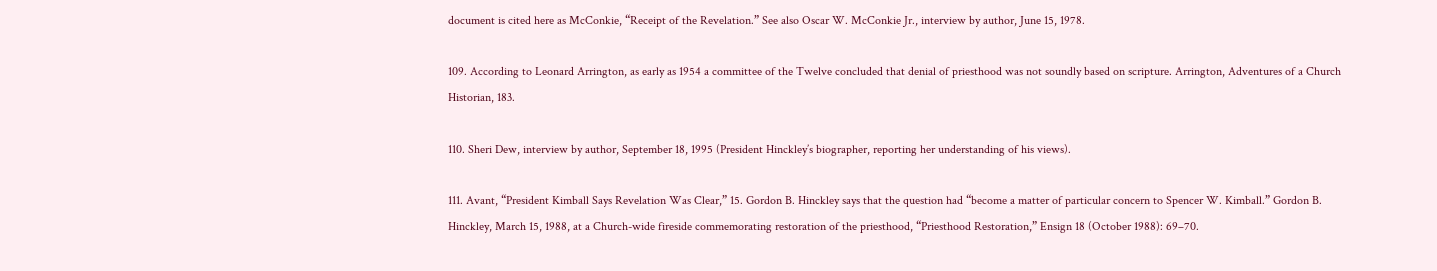document is cited here as McConkie, “Receipt of the Revelation.” See also Oscar W. McConkie Jr., interview by author, June 15, 1978.

109. According to Leonard Arrington, as early as 1954 a committee of the Twelve concluded that denial of priesthood was not soundly based on scripture. Arrington, Adventures of a Church Historian, 183.

110. Sheri Dew, interview by author, September 18, 1995 (President Hinckley’s biographer, reporting her understanding of his views).

111. Avant, “President Kimball Says Revelation Was Clear,” 15. Gordon B. Hinckley says that the question had “become a matter of particular concern to Spencer W. Kimball.” Gordon B. Hinckley, March 15, 1988, at a Church-wide fireside commemorating restoration of the priesthood, “Priesthood Restoration,” Ensign 18 (October 1988): 69–70.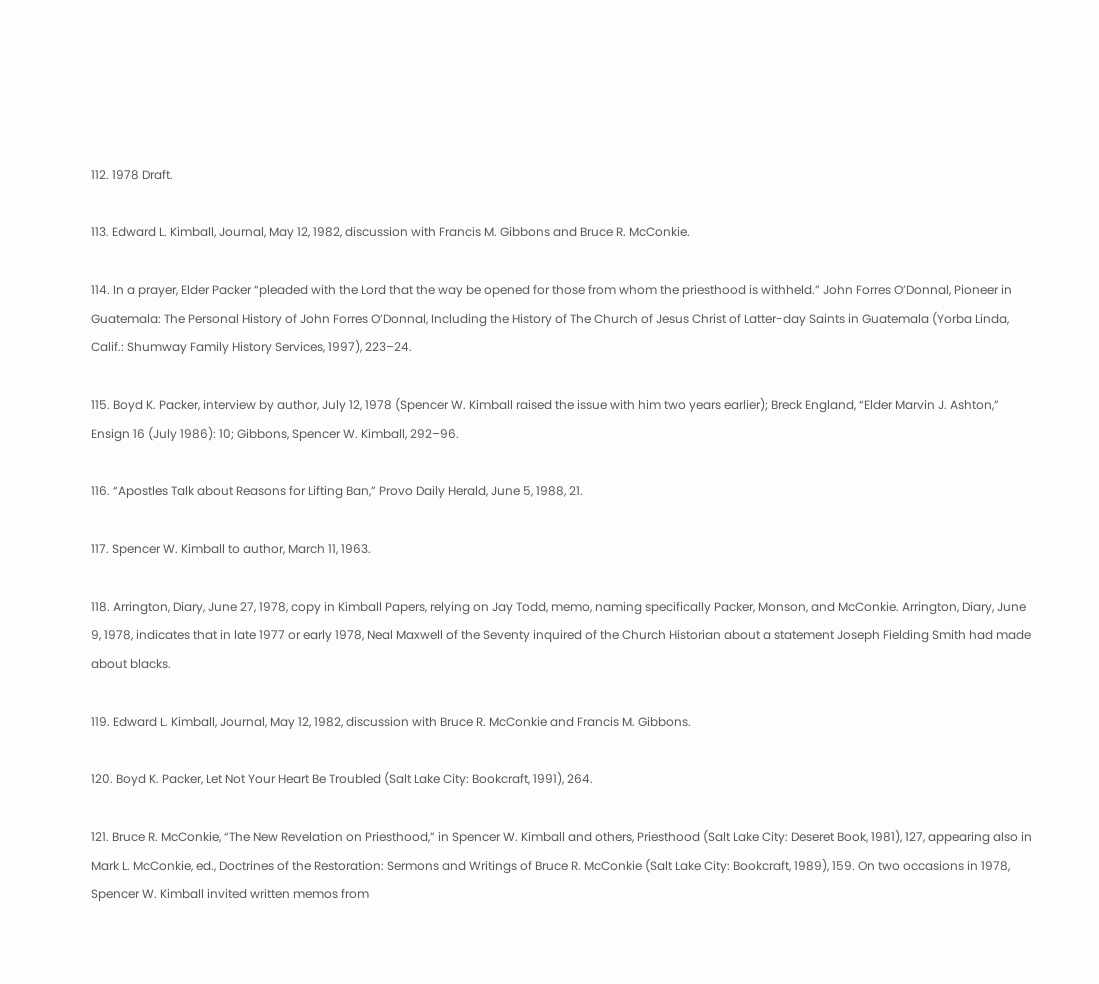112. 1978 Draft.

113. Edward L. Kimball, Journal, May 12, 1982, discussion with Francis M. Gibbons and Bruce R. McConkie.

114. In a prayer, Elder Packer “pleaded with the Lord that the way be opened for those from whom the priesthood is withheld.” John Forres O’Donnal, Pioneer in Guatemala: The Personal History of John Forres O’Donnal, Including the History of The Church of Jesus Christ of Latter-day Saints in Guatemala (Yorba Linda, Calif.: Shumway Family History Services, 1997), 223–24.

115. Boyd K. Packer, interview by author, July 12, 1978 (Spencer W. Kimball raised the issue with him two years earlier); Breck England, “Elder Marvin J. Ashton,” Ensign 16 (July 1986): 10; Gibbons, Spencer W. Kimball, 292–96.

116. “Apostles Talk about Reasons for Lifting Ban,” Provo Daily Herald, June 5, 1988, 21.

117. Spencer W. Kimball to author, March 11, 1963.

118. Arrington, Diary, June 27, 1978, copy in Kimball Papers, relying on Jay Todd, memo, naming specifically Packer, Monson, and McConkie. Arrington, Diary, June 9, 1978, indicates that in late 1977 or early 1978, Neal Maxwell of the Seventy inquired of the Church Historian about a statement Joseph Fielding Smith had made about blacks.

119. Edward L. Kimball, Journal, May 12, 1982, discussion with Bruce R. McConkie and Francis M. Gibbons.

120. Boyd K. Packer, Let Not Your Heart Be Troubled (Salt Lake City: Bookcraft, 1991), 264.

121. Bruce R. McConkie, “The New Revelation on Priesthood,” in Spencer W. Kimball and others, Priesthood (Salt Lake City: Deseret Book, 1981), 127, appearing also in Mark L. McConkie, ed., Doctrines of the Restoration: Sermons and Writings of Bruce R. McConkie (Salt Lake City: Bookcraft, 1989), 159. On two occasions in 1978, Spencer W. Kimball invited written memos from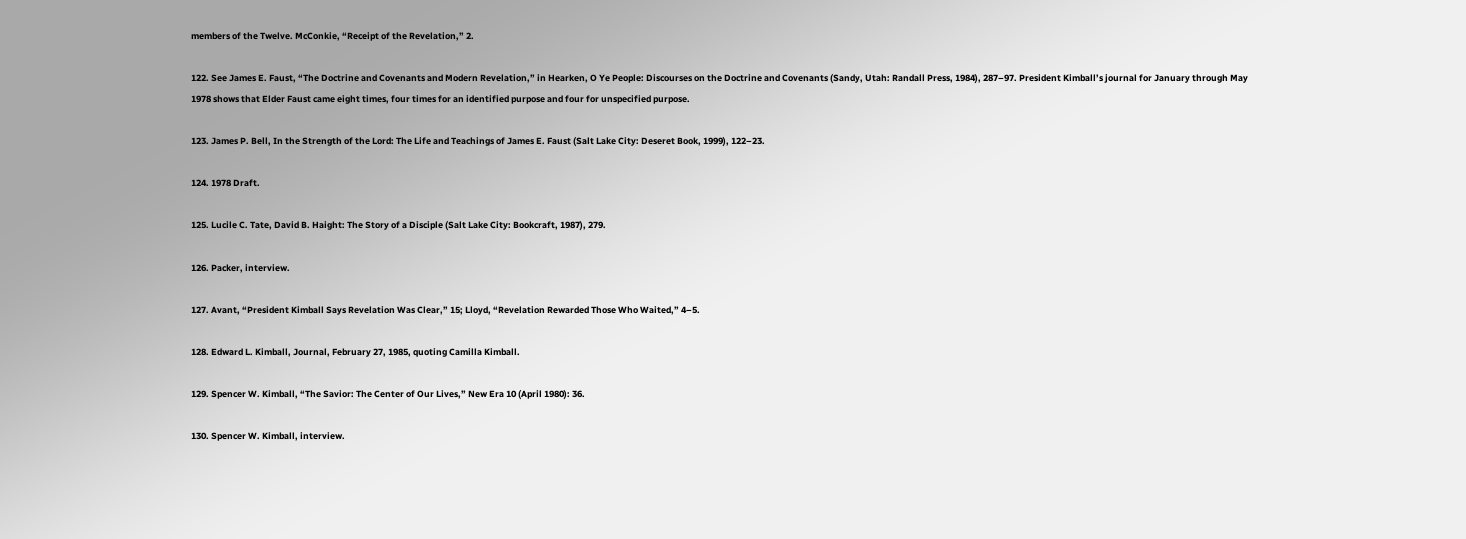members of the Twelve. McConkie, “Receipt of the Revelation,” 2.

122. See James E. Faust, “The Doctrine and Covenants and Modern Revelation,” in Hearken, O Ye People: Discourses on the Doctrine and Covenants (Sandy, Utah: Randall Press, 1984), 287–97. President Kimball’s journal for January through May 1978 shows that Elder Faust came eight times, four times for an identified purpose and four for unspecified purpose.

123. James P. Bell, In the Strength of the Lord: The Life and Teachings of James E. Faust (Salt Lake City: Deseret Book, 1999), 122–23.

124. 1978 Draft.

125. Lucile C. Tate, David B. Haight: The Story of a Disciple (Salt Lake City: Bookcraft, 1987), 279.

126. Packer, interview.

127. Avant, “President Kimball Says Revelation Was Clear,” 15; Lloyd, “Revelation Rewarded Those Who Waited,” 4–5.

128. Edward L. Kimball, Journal, February 27, 1985, quoting Camilla Kimball.

129. Spencer W. Kimball, “The Savior: The Center of Our Lives,” New Era 10 (April 1980): 36.

130. Spencer W. Kimball, interview.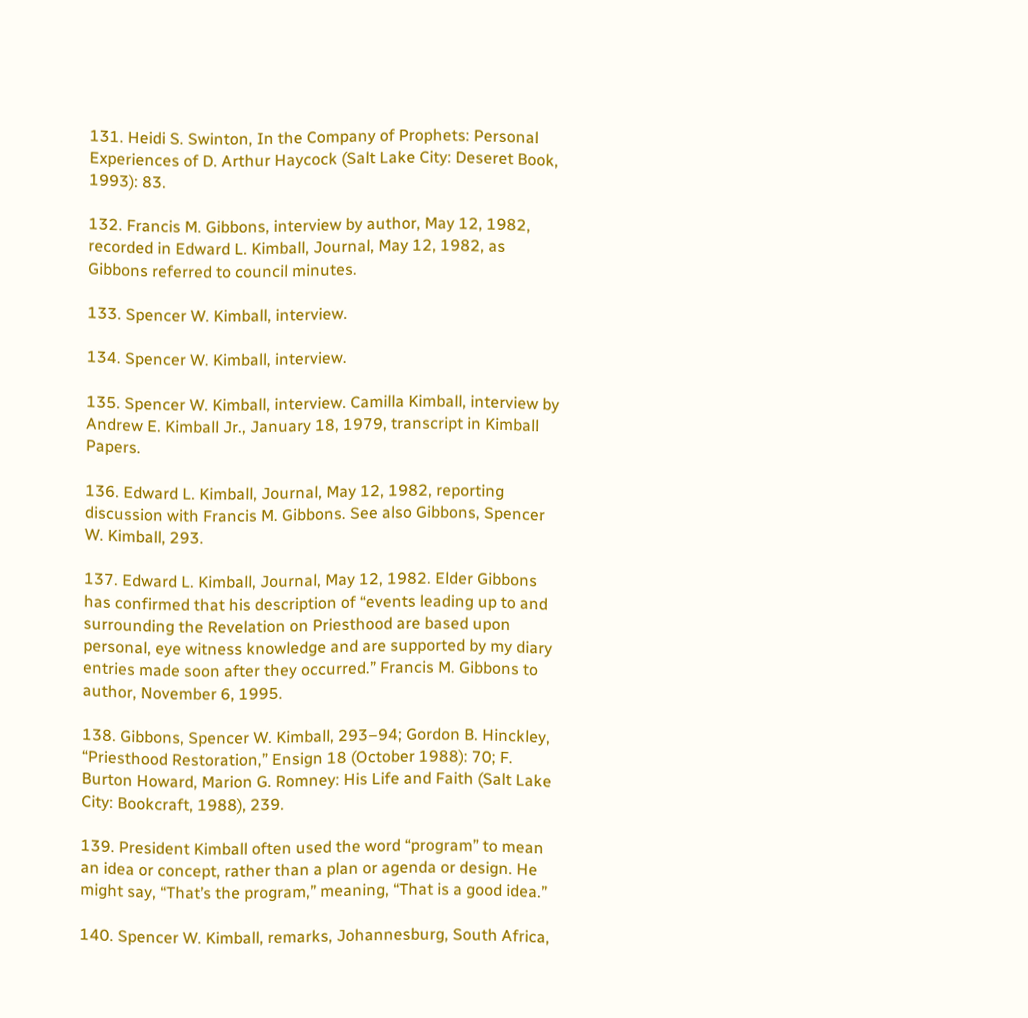131. Heidi S. Swinton, In the Company of Prophets: Personal Experiences of D. Arthur Haycock (Salt Lake City: Deseret Book, 1993): 83.

132. Francis M. Gibbons, interview by author, May 12, 1982, recorded in Edward L. Kimball, Journal, May 12, 1982, as Gibbons referred to council minutes.

133. Spencer W. Kimball, interview.

134. Spencer W. Kimball, interview.

135. Spencer W. Kimball, interview. Camilla Kimball, interview by Andrew E. Kimball Jr., January 18, 1979, transcript in Kimball Papers.

136. Edward L. Kimball, Journal, May 12, 1982, reporting discussion with Francis M. Gibbons. See also Gibbons, Spencer W. Kimball, 293.

137. Edward L. Kimball, Journal, May 12, 1982. Elder Gibbons has confirmed that his description of “events leading up to and surrounding the Revelation on Priesthood are based upon personal, eye witness knowledge and are supported by my diary entries made soon after they occurred.” Francis M. Gibbons to author, November 6, 1995.

138. Gibbons, Spencer W. Kimball, 293–94; Gordon B. Hinckley, “Priesthood Restoration,” Ensign 18 (October 1988): 70; F. Burton Howard, Marion G. Romney: His Life and Faith (Salt Lake City: Bookcraft, 1988), 239.

139. President Kimball often used the word “program” to mean an idea or concept, rather than a plan or agenda or design. He might say, “That’s the program,” meaning, “That is a good idea.”

140. Spencer W. Kimball, remarks, Johannesburg, South Africa,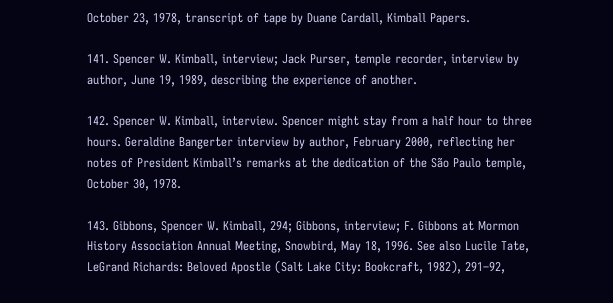October 23, 1978, transcript of tape by Duane Cardall, Kimball Papers.

141. Spencer W. Kimball, interview; Jack Purser, temple recorder, interview by author, June 19, 1989, describing the experience of another.

142. Spencer W. Kimball, interview. Spencer might stay from a half hour to three hours. Geraldine Bangerter interview by author, February 2000, reflecting her notes of President Kimball’s remarks at the dedication of the São Paulo temple, October 30, 1978.

143. Gibbons, Spencer W. Kimball, 294; Gibbons, interview; F. Gibbons at Mormon History Association Annual Meeting, Snowbird, May 18, 1996. See also Lucile Tate, LeGrand Richards: Beloved Apostle (Salt Lake City: Bookcraft, 1982), 291–92,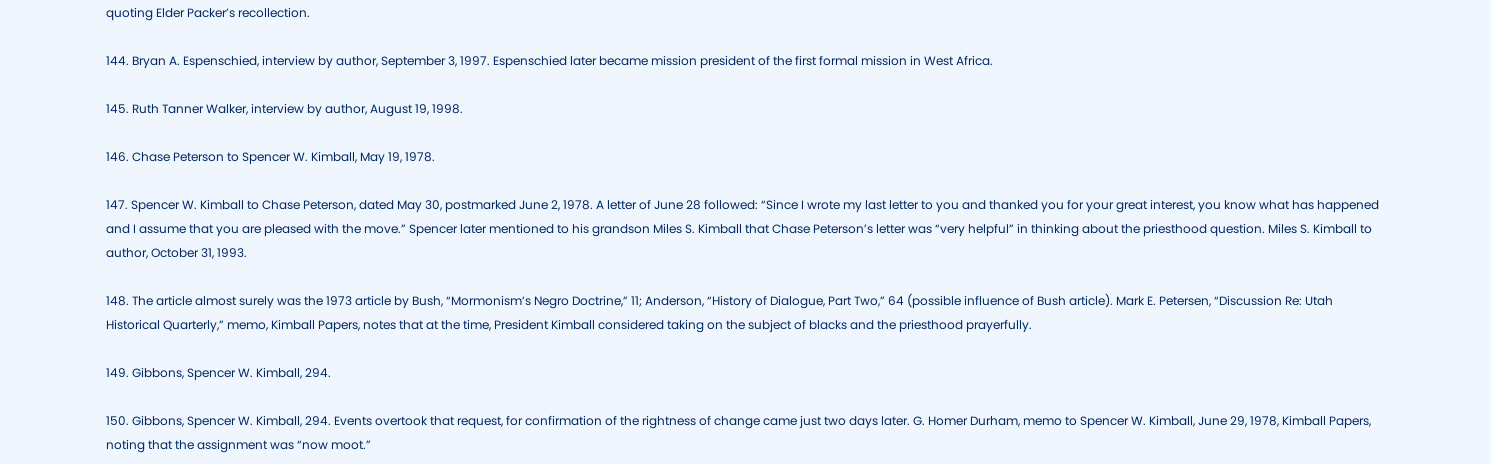quoting Elder Packer’s recollection.

144. Bryan A. Espenschied, interview by author, September 3, 1997. Espenschied later became mission president of the first formal mission in West Africa.

145. Ruth Tanner Walker, interview by author, August 19, 1998.

146. Chase Peterson to Spencer W. Kimball, May 19, 1978.

147. Spencer W. Kimball to Chase Peterson, dated May 30, postmarked June 2, 1978. A letter of June 28 followed: “Since I wrote my last letter to you and thanked you for your great interest, you know what has happened and I assume that you are pleased with the move.” Spencer later mentioned to his grandson Miles S. Kimball that Chase Peterson’s letter was “very helpful” in thinking about the priesthood question. Miles S. Kimball to author, October 31, 1993.

148. The article almost surely was the 1973 article by Bush, “Mormonism’s Negro Doctrine,” 11; Anderson, “History of Dialogue, Part Two,” 64 (possible influence of Bush article). Mark E. Petersen, “Discussion Re: Utah Historical Quarterly,” memo, Kimball Papers, notes that at the time, President Kimball considered taking on the subject of blacks and the priesthood prayerfully.

149. Gibbons, Spencer W. Kimball, 294.

150. Gibbons, Spencer W. Kimball, 294. Events overtook that request, for confirmation of the rightness of change came just two days later. G. Homer Durham, memo to Spencer W. Kimball, June 29, 1978, Kimball Papers, noting that the assignment was “now moot.”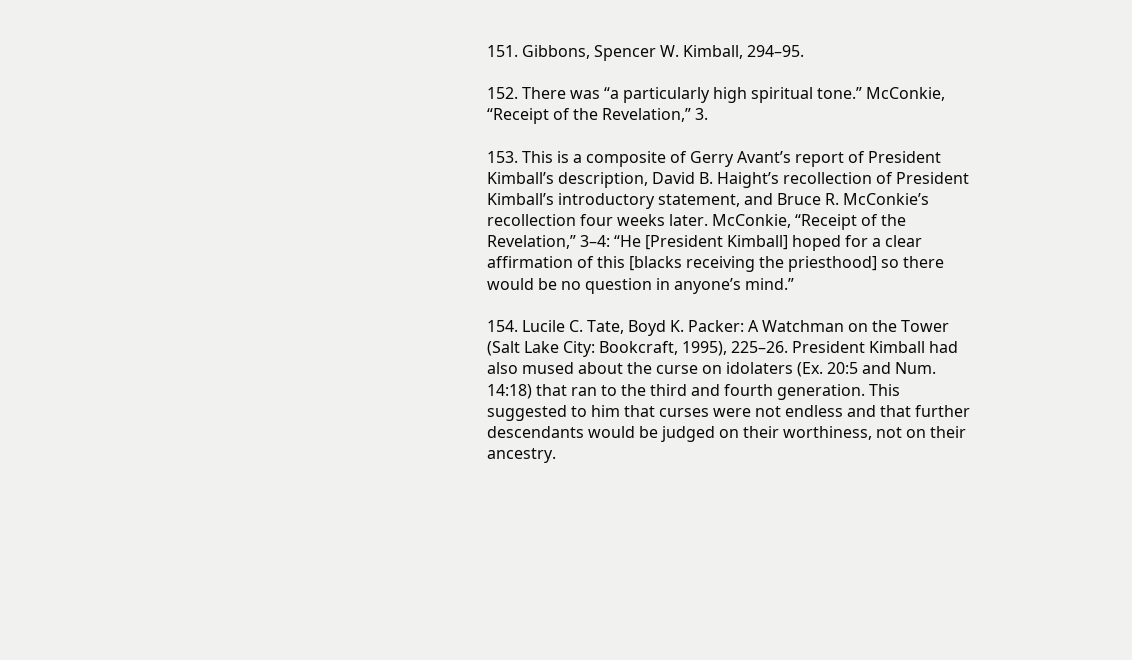151. Gibbons, Spencer W. Kimball, 294–95.

152. There was “a particularly high spiritual tone.” McConkie, “Receipt of the Revelation,” 3.

153. This is a composite of Gerry Avant’s report of President Kimball’s description, David B. Haight’s recollection of President Kimball’s introductory statement, and Bruce R. McConkie’s recollection four weeks later. McConkie, “Receipt of the Revelation,” 3–4: “He [President Kimball] hoped for a clear affirmation of this [blacks receiving the priesthood] so there would be no question in anyone’s mind.”

154. Lucile C. Tate, Boyd K. Packer: A Watchman on the Tower (Salt Lake City: Bookcraft, 1995), 225–26. President Kimball had also mused about the curse on idolaters (Ex. 20:5 and Num. 14:18) that ran to the third and fourth generation. This suggested to him that curses were not endless and that further descendants would be judged on their worthiness, not on their ancestry.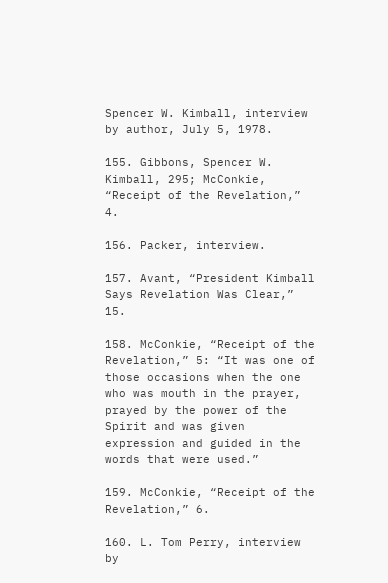Spencer W. Kimball, interview by author, July 5, 1978.

155. Gibbons, Spencer W. Kimball, 295; McConkie, “Receipt of the Revelation,” 4.

156. Packer, interview.

157. Avant, “President Kimball Says Revelation Was Clear,” 15.

158. McConkie, “Receipt of the Revelation,” 5: “It was one of those occasions when the one who was mouth in the prayer, prayed by the power of the Spirit and was given expression and guided in the words that were used.”

159. McConkie, “Receipt of the Revelation,” 6.

160. L. Tom Perry, interview by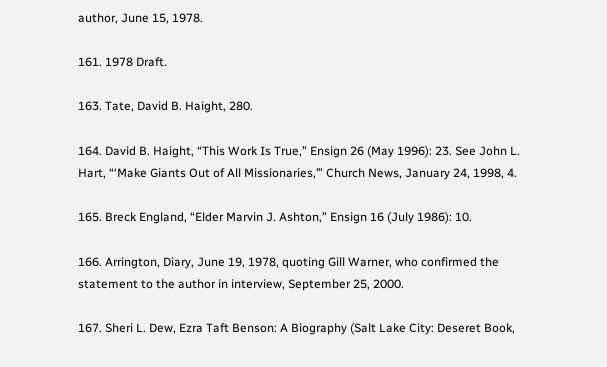author, June 15, 1978.

161. 1978 Draft.

163. Tate, David B. Haight, 280.

164. David B. Haight, “This Work Is True,” Ensign 26 (May 1996): 23. See John L. Hart, “‘Make Giants Out of All Missionaries,’” Church News, January 24, 1998, 4.

165. Breck England, “Elder Marvin J. Ashton,” Ensign 16 (July 1986): 10.

166. Arrington, Diary, June 19, 1978, quoting Gill Warner, who confirmed the statement to the author in interview, September 25, 2000.

167. Sheri L. Dew, Ezra Taft Benson: A Biography (Salt Lake City: Deseret Book,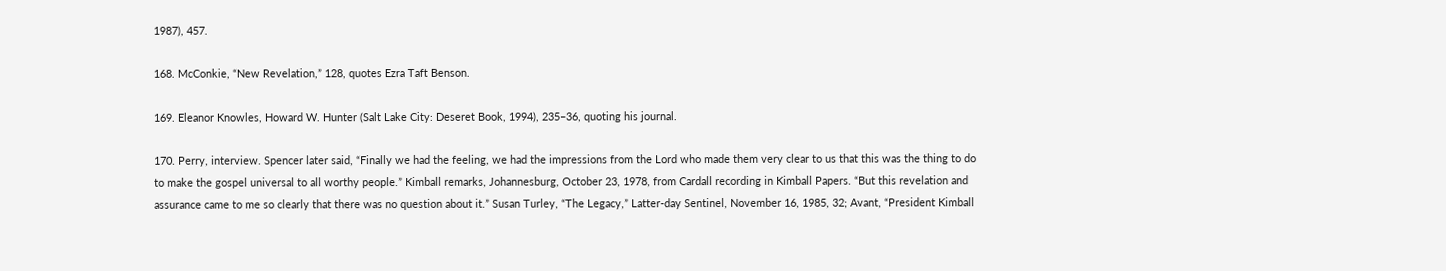1987), 457.

168. McConkie, “New Revelation,” 128, quotes Ezra Taft Benson.

169. Eleanor Knowles, Howard W. Hunter (Salt Lake City: Deseret Book, 1994), 235–36, quoting his journal.

170. Perry, interview. Spencer later said, “Finally we had the feeling, we had the impressions from the Lord who made them very clear to us that this was the thing to do to make the gospel universal to all worthy people.” Kimball remarks, Johannesburg, October 23, 1978, from Cardall recording in Kimball Papers. “But this revelation and assurance came to me so clearly that there was no question about it.” Susan Turley, “The Legacy,” Latter-day Sentinel, November 16, 1985, 32; Avant, “President Kimball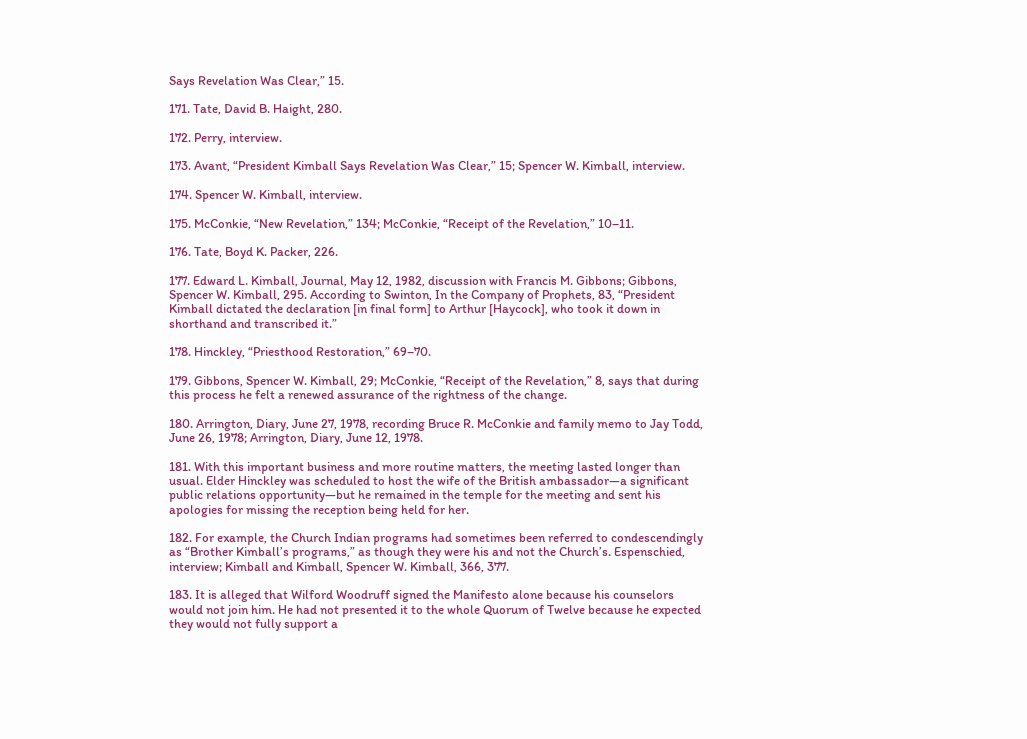Says Revelation Was Clear,” 15.

171. Tate, David B. Haight, 280.

172. Perry, interview.

173. Avant, “President Kimball Says Revelation Was Clear,” 15; Spencer W. Kimball, interview.

174. Spencer W. Kimball, interview.

175. McConkie, “New Revelation,” 134; McConkie, “Receipt of the Revelation,” 10–11.

176. Tate, Boyd K. Packer, 226.

177. Edward L. Kimball, Journal, May 12, 1982, discussion with Francis M. Gibbons; Gibbons, Spencer W. Kimball, 295. According to Swinton, In the Company of Prophets, 83, “President Kimball dictated the declaration [in final form] to Arthur [Haycock], who took it down in shorthand and transcribed it.”

178. Hinckley, “Priesthood Restoration,” 69–70.

179. Gibbons, Spencer W. Kimball, 29; McConkie, “Receipt of the Revelation,” 8, says that during this process he felt a renewed assurance of the rightness of the change.

180. Arrington, Diary, June 27, 1978, recording Bruce R. McConkie and family memo to Jay Todd, June 26, 1978; Arrington, Diary, June 12, 1978.

181. With this important business and more routine matters, the meeting lasted longer than usual. Elder Hinckley was scheduled to host the wife of the British ambassador—a significant public relations opportunity—but he remained in the temple for the meeting and sent his apologies for missing the reception being held for her.

182. For example, the Church Indian programs had sometimes been referred to condescendingly as “Brother Kimball’s programs,” as though they were his and not the Church’s. Espenschied, interview; Kimball and Kimball, Spencer W. Kimball, 366, 377.

183. It is alleged that Wilford Woodruff signed the Manifesto alone because his counselors would not join him. He had not presented it to the whole Quorum of Twelve because he expected they would not fully support a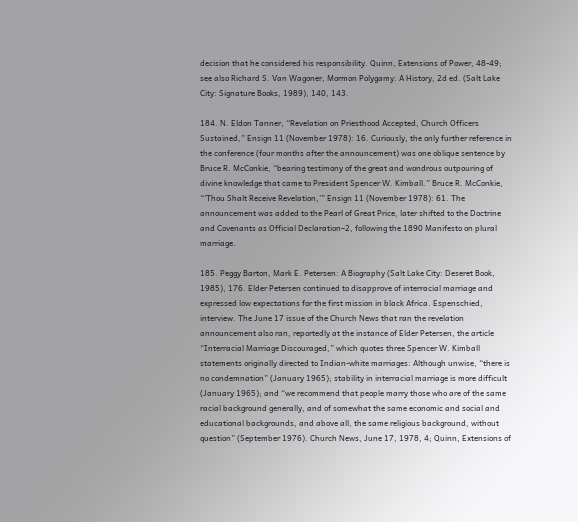decision that he considered his responsibility. Quinn, Extensions of Power, 48-49; see also Richard S. Van Wagoner, Mormon Polygamy: A History, 2d ed. (Salt Lake City: Signature Books, 1989), 140, 143.

184. N. Eldon Tanner, “Revelation on Priesthood Accepted, Church Officers Sustained,” Ensign 11 (November 1978): 16. Curiously, the only further reference in the conference (four months after the announcement) was one oblique sentence by Bruce R. McConkie, “bearing testimony of the great and wondrous outpouring of divine knowledge that came to President Spencer W. Kimball.” Bruce R. McConkie, “‘Thou Shalt Receive Revelation,’” Ensign 11 (November 1978): 61. The announcement was added to the Pearl of Great Price, later shifted to the Doctrine and Covenants as Official Declaration–2, following the 1890 Manifesto on plural marriage.

185. Peggy Barton, Mark E. Petersen: A Biography (Salt Lake City: Deseret Book, 1985), 176. Elder Petersen continued to disapprove of interracial marriage and expressed low expectations for the first mission in black Africa. Espenschied, interview. The June 17 issue of the Church News that ran the revelation announcement also ran, reportedly at the instance of Elder Petersen, the article “Interracial Marriage Discouraged,” which quotes three Spencer W. Kimball statements originally directed to Indian-white marriages: Although unwise, “there is no condemnation” (January 1965); stability in interracial marriage is more difficult (January 1965); and “we recommend that people marry those who are of the same racial background generally, and of somewhat the same economic and social and educational backgrounds, and above all, the same religious background, without question” (September 1976). Church News, June 17, 1978, 4; Quinn, Extensions of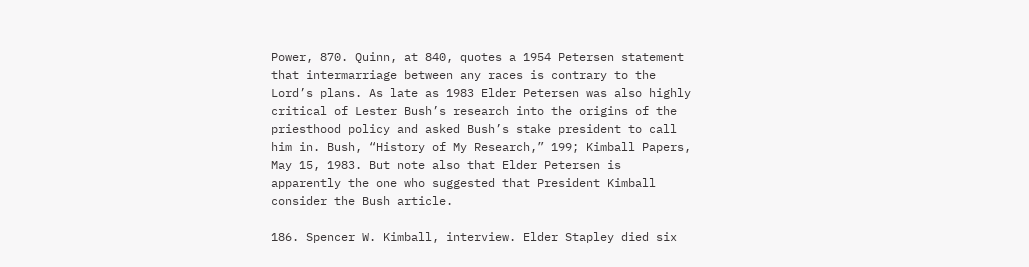Power, 870. Quinn, at 840, quotes a 1954 Petersen statement that intermarriage between any races is contrary to the Lord’s plans. As late as 1983 Elder Petersen was also highly critical of Lester Bush’s research into the origins of the priesthood policy and asked Bush’s stake president to call him in. Bush, “History of My Research,” 199; Kimball Papers, May 15, 1983. But note also that Elder Petersen is apparently the one who suggested that President Kimball consider the Bush article.

186. Spencer W. Kimball, interview. Elder Stapley died six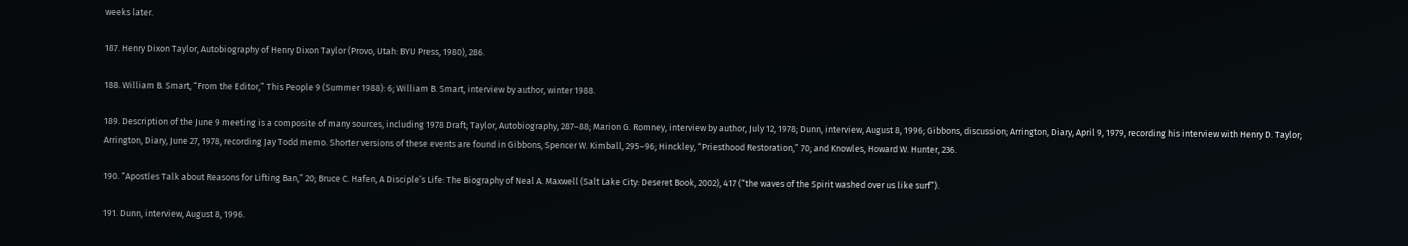weeks later.

187. Henry Dixon Taylor, Autobiography of Henry Dixon Taylor (Provo, Utah: BYU Press, 1980), 286.

188. William B. Smart, “From the Editor,” This People 9 (Summer 1988): 6; William B. Smart, interview by author, winter 1988.

189. Description of the June 9 meeting is a composite of many sources, including 1978 Draft; Taylor, Autobiography, 287–88; Marion G. Romney, interview by author, July 12, 1978; Dunn, interview, August 8, 1996; Gibbons, discussion; Arrington, Diary, April 9, 1979, recording his interview with Henry D. Taylor; Arrington, Diary, June 27, 1978, recording Jay Todd memo. Shorter versions of these events are found in Gibbons, Spencer W. Kimball, 295–96; Hinckley, “Priesthood Restoration,” 70; and Knowles, Howard W. Hunter, 236.

190. “Apostles Talk about Reasons for Lifting Ban,” 20; Bruce C. Hafen, A Disciple’s Life: The Biography of Neal A. Maxwell (Salt Lake City: Deseret Book, 2002), 417 (“the waves of the Spirit washed over us like surf”).

191. Dunn, interview, August 8, 1996.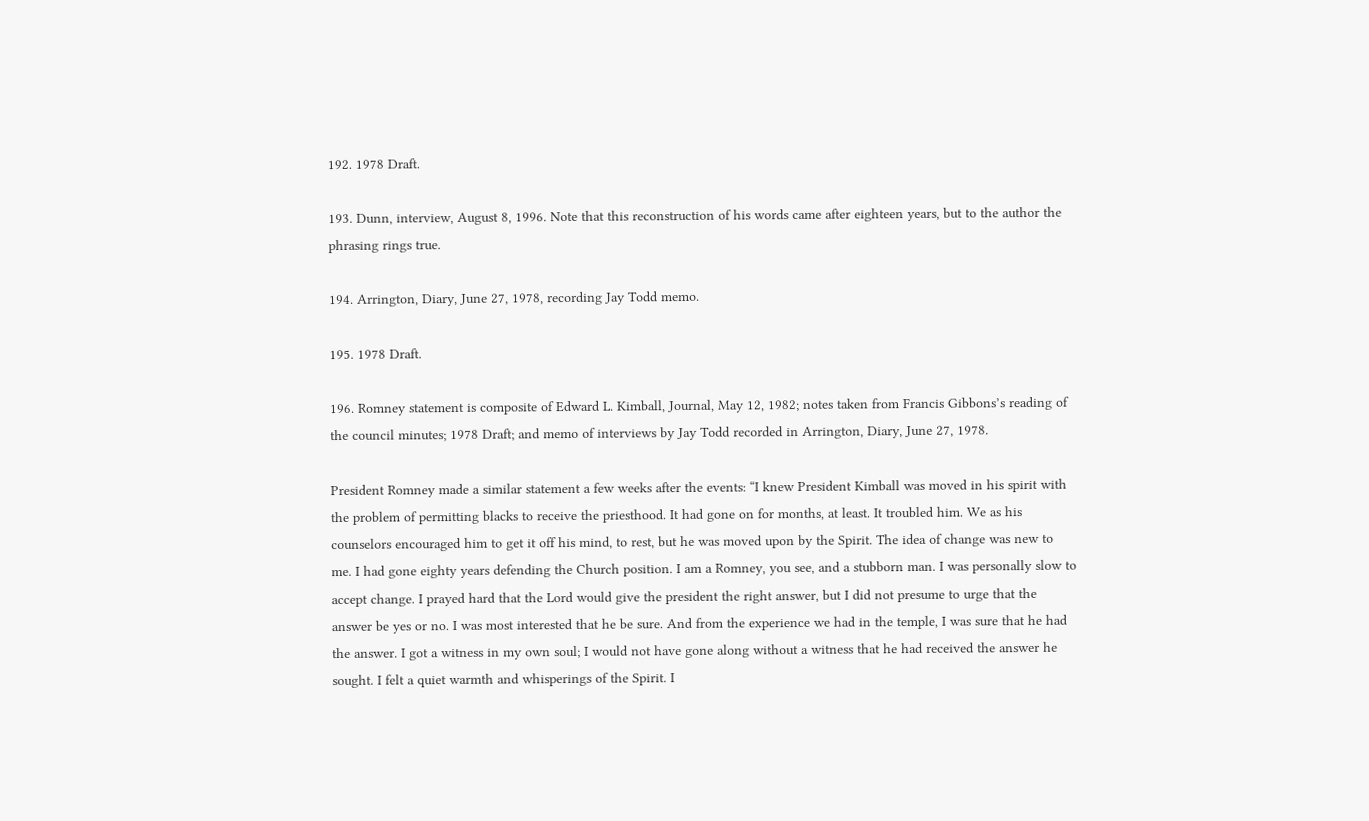192. 1978 Draft.

193. Dunn, interview, August 8, 1996. Note that this reconstruction of his words came after eighteen years, but to the author the phrasing rings true.

194. Arrington, Diary, June 27, 1978, recording Jay Todd memo.

195. 1978 Draft.

196. Romney statement is composite of Edward L. Kimball, Journal, May 12, 1982; notes taken from Francis Gibbons’s reading of the council minutes; 1978 Draft; and memo of interviews by Jay Todd recorded in Arrington, Diary, June 27, 1978.

President Romney made a similar statement a few weeks after the events: “I knew President Kimball was moved in his spirit with the problem of permitting blacks to receive the priesthood. It had gone on for months, at least. It troubled him. We as his counselors encouraged him to get it off his mind, to rest, but he was moved upon by the Spirit. The idea of change was new to me. I had gone eighty years defending the Church position. I am a Romney, you see, and a stubborn man. I was personally slow to accept change. I prayed hard that the Lord would give the president the right answer, but I did not presume to urge that the answer be yes or no. I was most interested that he be sure. And from the experience we had in the temple, I was sure that he had the answer. I got a witness in my own soul; I would not have gone along without a witness that he had received the answer he sought. I felt a quiet warmth and whisperings of the Spirit. I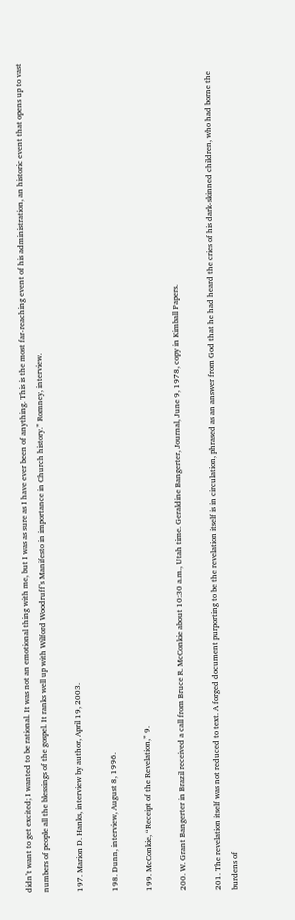didn’t want to get excited; I wanted to be rational. It was not an emotional thing with me, but I was as sure as I have ever been of anything. This is the most far-reaching event of his administration, an historic event that opens up to vast numbers of people all the blessings of the gospel. It ranks well up with Wilford Woodruff’s Manifesto in importance in Church history.” Romney, interview.

197. Marion D. Hanks, interview by author, April 19, 2003.

198. Dunn, interview, August 8, 1996.

199. McConkie, “Receipt of the Revelation,” 9.

200. W. Grant Bangerter in Brazil received a call from Bruce R. McConkie about 10:30 a.m., Utah time. Geraldine Bangerter, Journal, June 9, 1978, copy in Kimball Papers.

201. The revelation itself was not reduced to text. A forged document purporting to be the revelation itself is in circulation, phrased as an answer from God that he had heard the cries of his dark-skinned children, who had borne the burdens of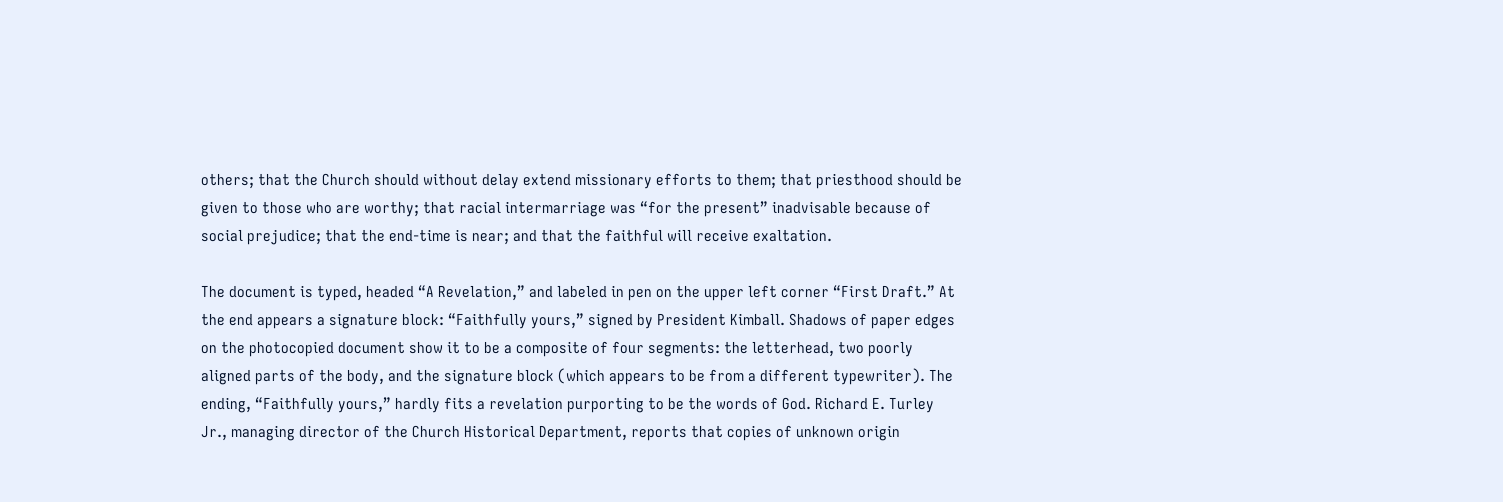others; that the Church should without delay extend missionary efforts to them; that priesthood should be given to those who are worthy; that racial intermarriage was “for the present” inadvisable because of social prejudice; that the end-time is near; and that the faithful will receive exaltation.

The document is typed, headed “A Revelation,” and labeled in pen on the upper left corner “First Draft.” At the end appears a signature block: “Faithfully yours,” signed by President Kimball. Shadows of paper edges on the photocopied document show it to be a composite of four segments: the letterhead, two poorly aligned parts of the body, and the signature block (which appears to be from a different typewriter). The ending, “Faithfully yours,” hardly fits a revelation purporting to be the words of God. Richard E. Turley Jr., managing director of the Church Historical Department, reports that copies of unknown origin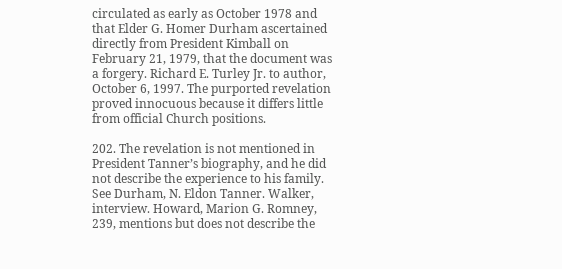circulated as early as October 1978 and that Elder G. Homer Durham ascertained directly from President Kimball on February 21, 1979, that the document was a forgery. Richard E. Turley Jr. to author, October 6, 1997. The purported revelation proved innocuous because it differs little from official Church positions.

202. The revelation is not mentioned in President Tanner’s biography, and he did not describe the experience to his family. See Durham, N. Eldon Tanner. Walker, interview. Howard, Marion G. Romney, 239, mentions but does not describe the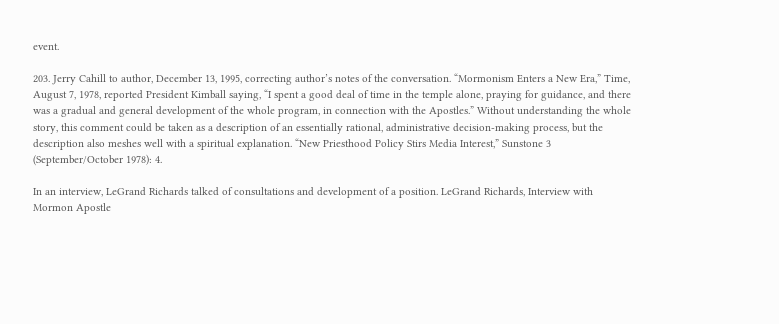event.

203. Jerry Cahill to author, December 13, 1995, correcting author’s notes of the conversation. “Mormonism Enters a New Era,” Time, August 7, 1978, reported President Kimball saying, “I spent a good deal of time in the temple alone, praying for guidance, and there was a gradual and general development of the whole program, in connection with the Apostles.” Without understanding the whole story, this comment could be taken as a description of an essentially rational, administrative decision-making process, but the description also meshes well with a spiritual explanation. “New Priesthood Policy Stirs Media Interest,” Sunstone 3 (September/October 1978): 4.

In an interview, LeGrand Richards talked of consultations and development of a position. LeGrand Richards, Interview with Mormon Apostle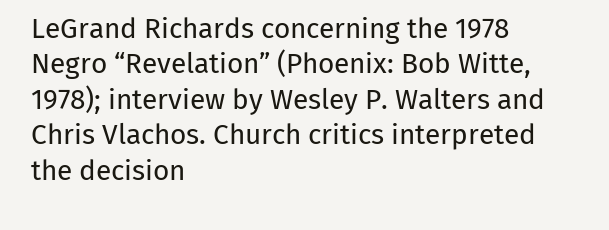LeGrand Richards concerning the 1978 Negro “Revelation” (Phoenix: Bob Witte, 1978); interview by Wesley P. Walters and Chris Vlachos. Church critics interpreted the decision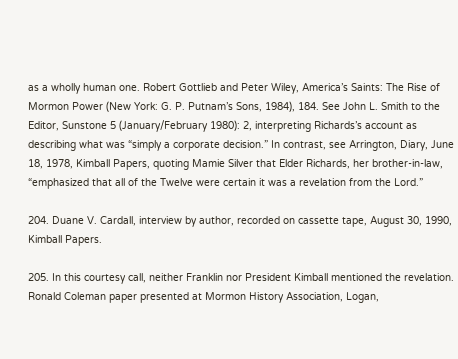as a wholly human one. Robert Gottlieb and Peter Wiley, America’s Saints: The Rise of Mormon Power (New York: G. P. Putnam’s Sons, 1984), 184. See John L. Smith to the Editor, Sunstone 5 (January/February 1980): 2, interpreting Richards’s account as describing what was “simply a corporate decision.” In contrast, see Arrington, Diary, June 18, 1978, Kimball Papers, quoting Mamie Silver that Elder Richards, her brother-in-law, “emphasized that all of the Twelve were certain it was a revelation from the Lord.”

204. Duane V. Cardall, interview by author, recorded on cassette tape, August 30, 1990, Kimball Papers.

205. In this courtesy call, neither Franklin nor President Kimball mentioned the revelation. Ronald Coleman paper presented at Mormon History Association, Logan,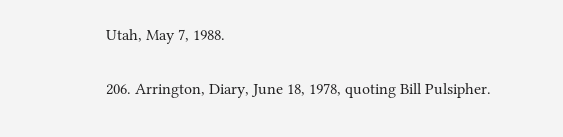Utah, May 7, 1988.

206. Arrington, Diary, June 18, 1978, quoting Bill Pulsipher.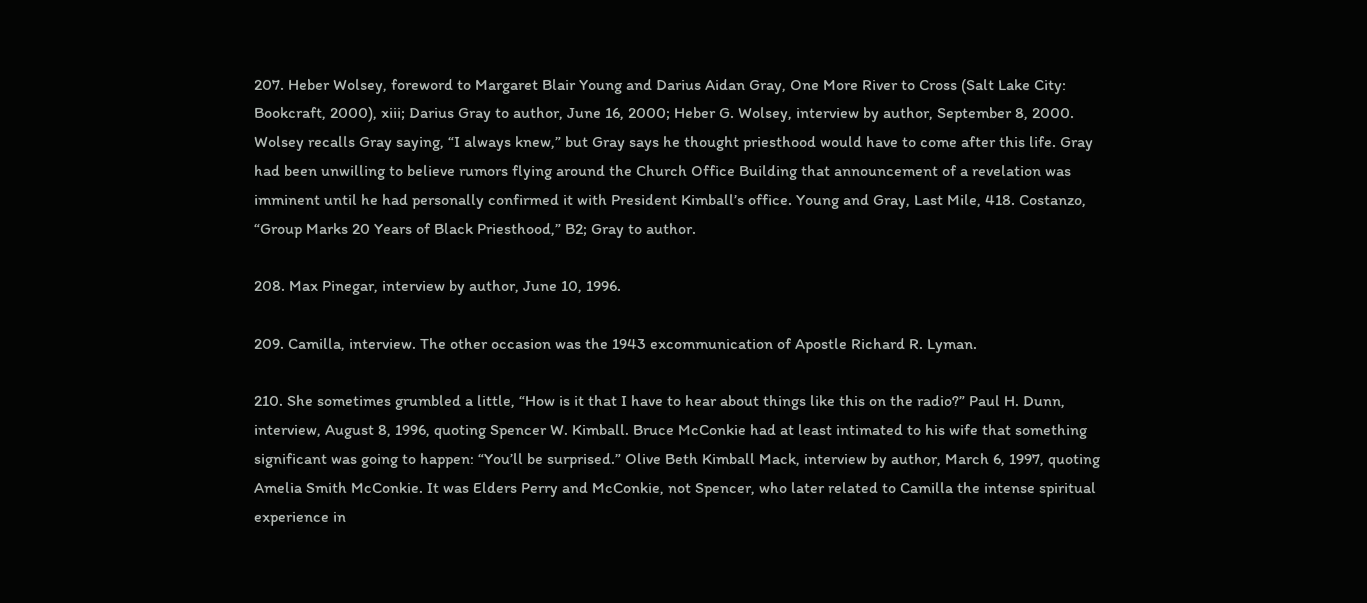207. Heber Wolsey, foreword to Margaret Blair Young and Darius Aidan Gray, One More River to Cross (Salt Lake City: Bookcraft, 2000), xiii; Darius Gray to author, June 16, 2000; Heber G. Wolsey, interview by author, September 8, 2000. Wolsey recalls Gray saying, “I always knew,” but Gray says he thought priesthood would have to come after this life. Gray had been unwilling to believe rumors flying around the Church Office Building that announcement of a revelation was imminent until he had personally confirmed it with President Kimball’s office. Young and Gray, Last Mile, 418. Costanzo, “Group Marks 20 Years of Black Priesthood,” B2; Gray to author.

208. Max Pinegar, interview by author, June 10, 1996.

209. Camilla, interview. The other occasion was the 1943 excommunication of Apostle Richard R. Lyman.

210. She sometimes grumbled a little, “How is it that I have to hear about things like this on the radio?” Paul H. Dunn, interview, August 8, 1996, quoting Spencer W. Kimball. Bruce McConkie had at least intimated to his wife that something significant was going to happen: “You’ll be surprised.” Olive Beth Kimball Mack, interview by author, March 6, 1997, quoting Amelia Smith McConkie. It was Elders Perry and McConkie, not Spencer, who later related to Camilla the intense spiritual experience in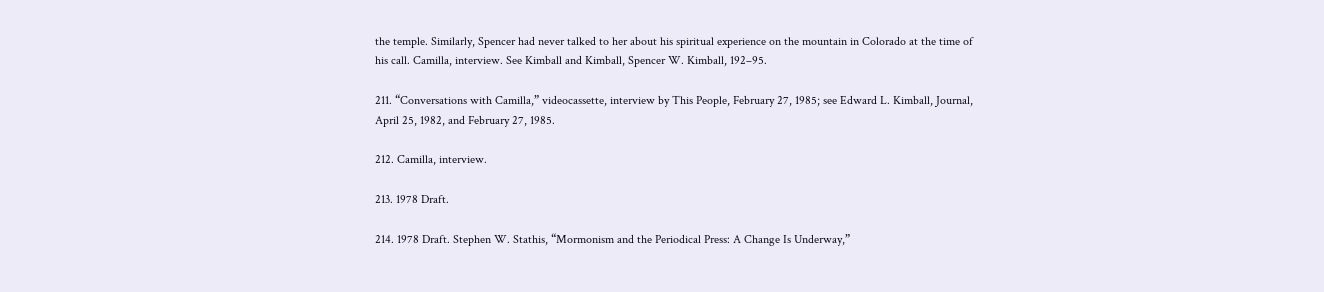the temple. Similarly, Spencer had never talked to her about his spiritual experience on the mountain in Colorado at the time of his call. Camilla, interview. See Kimball and Kimball, Spencer W. Kimball, 192–95.

211. “Conversations with Camilla,” videocassette, interview by This People, February 27, 1985; see Edward L. Kimball, Journal, April 25, 1982, and February 27, 1985.

212. Camilla, interview.

213. 1978 Draft.

214. 1978 Draft. Stephen W. Stathis, “Mormonism and the Periodical Press: A Change Is Underway,”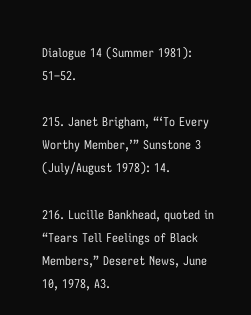Dialogue 14 (Summer 1981): 51–52.

215. Janet Brigham, “‘To Every Worthy Member,’” Sunstone 3 (July/August 1978): 14.

216. Lucille Bankhead, quoted in “Tears Tell Feelings of Black Members,” Deseret News, June 10, 1978, A3.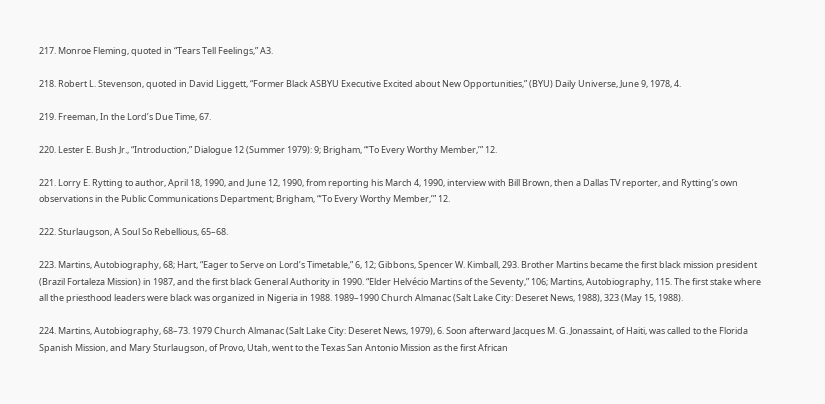217. Monroe Fleming, quoted in “Tears Tell Feelings,” A3.

218. Robert L. Stevenson, quoted in David Liggett, “Former Black ASBYU Executive Excited about New Opportunities,” (BYU) Daily Universe, June 9, 1978, 4.

219. Freeman, In the Lord’s Due Time, 67.

220. Lester E. Bush Jr., “Introduction,” Dialogue 12 (Summer 1979): 9; Brigham, “‘To Every Worthy Member,’” 12.

221. Lorry E. Rytting to author, April 18, 1990, and June 12, 1990, from reporting his March 4, 1990, interview with Bill Brown, then a Dallas TV reporter, and Rytting’s own observations in the Public Communications Department; Brigham, “‘To Every Worthy Member,’” 12.

222. Sturlaugson, A Soul So Rebellious, 65–68.

223. Martins, Autobiography, 68; Hart, “Eager to Serve on Lord’s Timetable,” 6, 12; Gibbons, Spencer W. Kimball, 293. Brother Martins became the first black mission president (Brazil Fortaleza Mission) in 1987, and the first black General Authority in 1990. “Elder Helvécio Martins of the Seventy,” 106; Martins, Autobiography, 115. The first stake where all the priesthood leaders were black was organized in Nigeria in 1988. 1989–1990 Church Almanac (Salt Lake City: Deseret News, 1988), 323 (May 15, 1988).

224. Martins, Autobiography, 68–73. 1979 Church Almanac (Salt Lake City: Deseret News, 1979), 6. Soon afterward Jacques M. G. Jonassaint, of Haiti, was called to the Florida Spanish Mission, and Mary Sturlaugson, of Provo, Utah, went to the Texas San Antonio Mission as the first African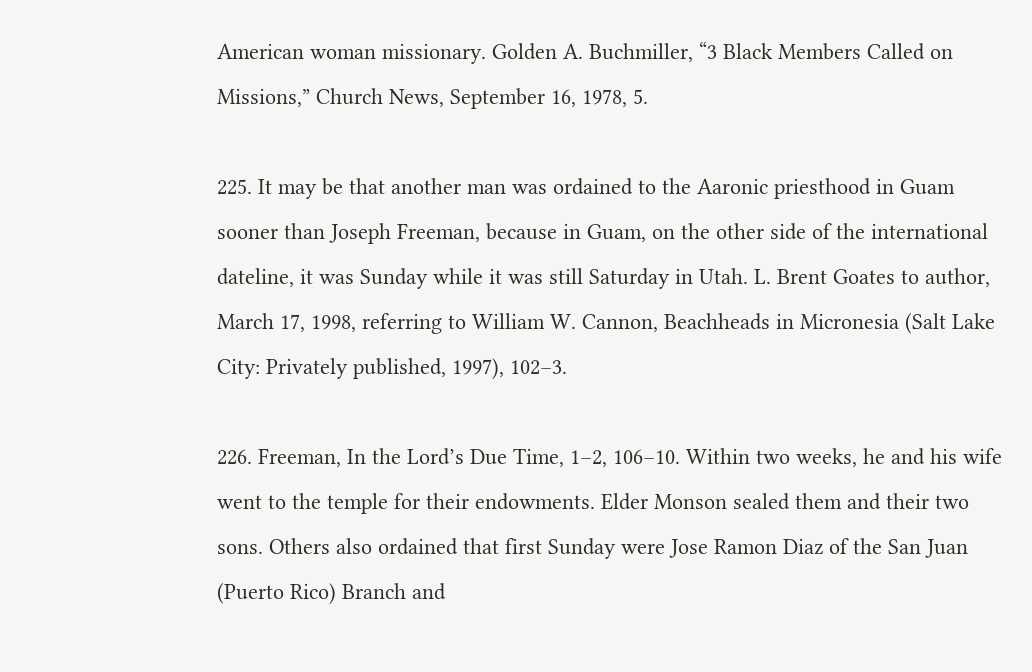American woman missionary. Golden A. Buchmiller, “3 Black Members Called on Missions,” Church News, September 16, 1978, 5.

225. It may be that another man was ordained to the Aaronic priesthood in Guam sooner than Joseph Freeman, because in Guam, on the other side of the international dateline, it was Sunday while it was still Saturday in Utah. L. Brent Goates to author, March 17, 1998, referring to William W. Cannon, Beachheads in Micronesia (Salt Lake City: Privately published, 1997), 102–3.

226. Freeman, In the Lord’s Due Time, 1–2, 106–10. Within two weeks, he and his wife went to the temple for their endowments. Elder Monson sealed them and their two sons. Others also ordained that first Sunday were Jose Ramon Diaz of the San Juan (Puerto Rico) Branch and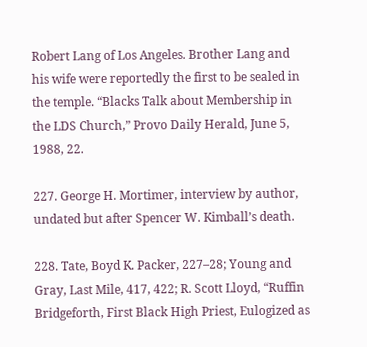Robert Lang of Los Angeles. Brother Lang and his wife were reportedly the first to be sealed in the temple. “Blacks Talk about Membership in the LDS Church,” Provo Daily Herald, June 5, 1988, 22.

227. George H. Mortimer, interview by author, undated but after Spencer W. Kimball’s death.

228. Tate, Boyd K. Packer, 227–28; Young and Gray, Last Mile, 417, 422; R. Scott Lloyd, “Ruffin Bridgeforth, First Black High Priest, Eulogized as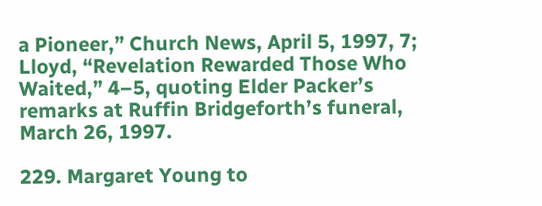a Pioneer,” Church News, April 5, 1997, 7; Lloyd, “Revelation Rewarded Those Who Waited,” 4–5, quoting Elder Packer’s remarks at Ruffin Bridgeforth’s funeral, March 26, 1997.

229. Margaret Young to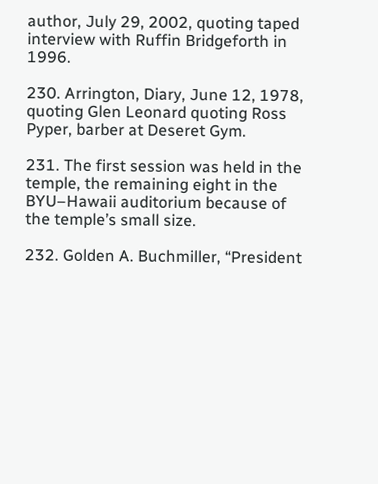author, July 29, 2002, quoting taped interview with Ruffin Bridgeforth in 1996.

230. Arrington, Diary, June 12, 1978, quoting Glen Leonard quoting Ross Pyper, barber at Deseret Gym.

231. The first session was held in the temple, the remaining eight in the BYU–Hawaii auditorium because of the temple’s small size.

232. Golden A. Buchmiller, “President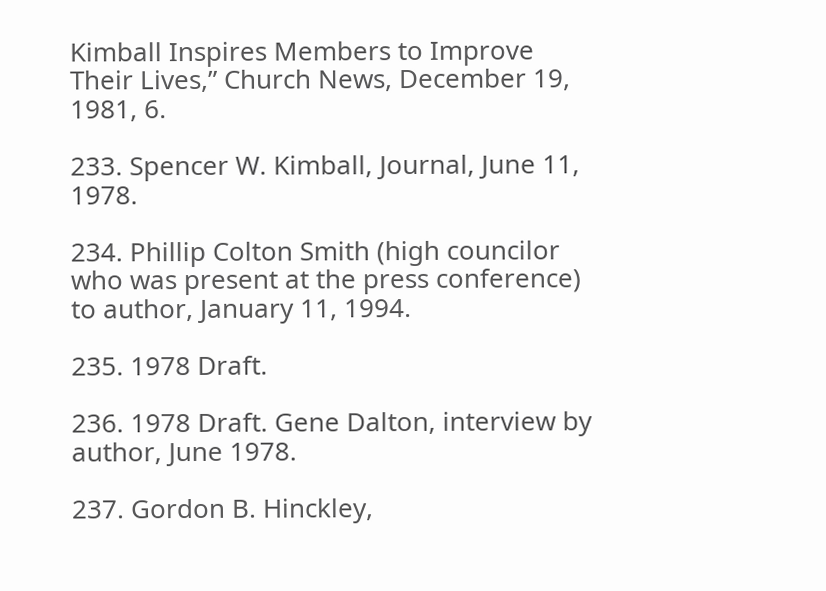Kimball Inspires Members to Improve Their Lives,” Church News, December 19, 1981, 6.

233. Spencer W. Kimball, Journal, June 11, 1978.

234. Phillip Colton Smith (high councilor who was present at the press conference) to author, January 11, 1994.

235. 1978 Draft.

236. 1978 Draft. Gene Dalton, interview by author, June 1978.

237. Gordon B. Hinckley,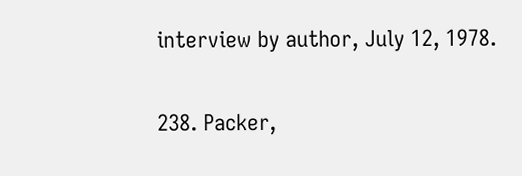interview by author, July 12, 1978.

238. Packer,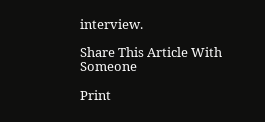interview.

Share This Article With Someone

Print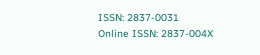ISSN: 2837-0031
Online ISSN: 2837-004X